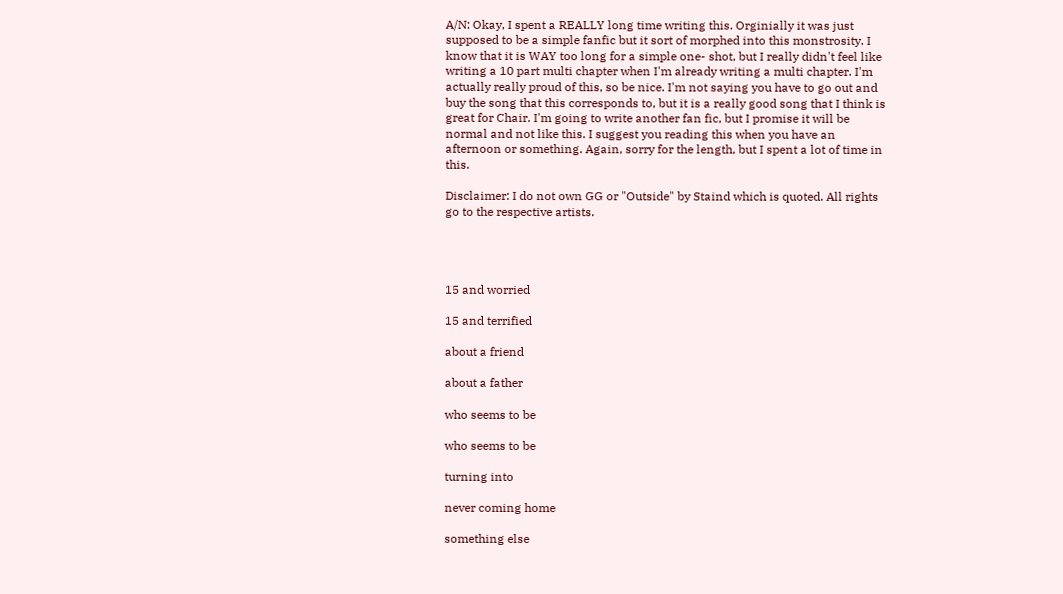A/N: Okay, I spent a REALLY long time writing this. Orginially it was just supposed to be a simple fanfic but it sort of morphed into this monstrosity. I know that it is WAY too long for a simple one- shot, but I really didn't feel like writing a 10 part multi chapter when I'm already writing a multi chapter. I'm actually really proud of this, so be nice. I'm not saying you have to go out and buy the song that this corresponds to, but it is a really good song that I think is great for Chair. I'm going to write another fan fic, but I promise it will be normal and not like this. I suggest you reading this when you have an afternoon or something. Again, sorry for the length, but I spent a lot of time in this.

Disclaimer: I do not own GG or "Outside" by Staind which is quoted. All rights go to the respective artists.




15 and worried

15 and terrified

about a friend

about a father

who seems to be

who seems to be

turning into

never coming home

something else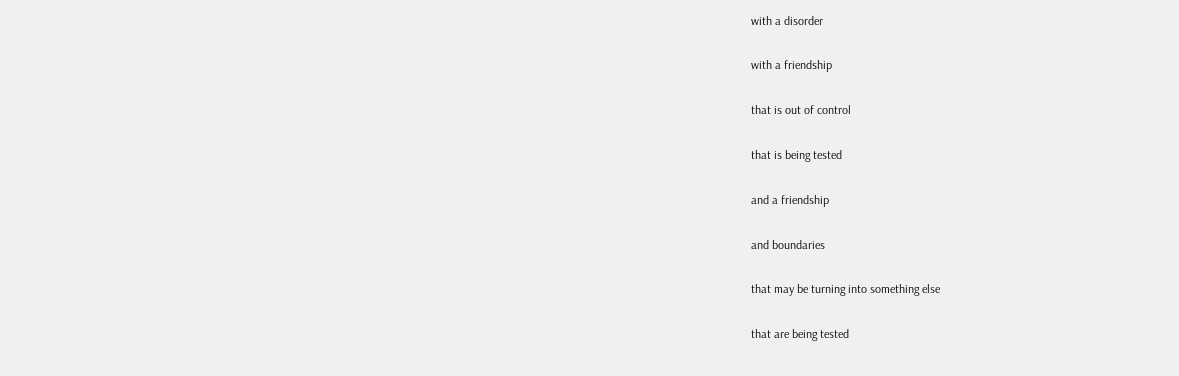with a disorder

with a friendship

that is out of control

that is being tested

and a friendship

and boundaries

that may be turning into something else

that are being tested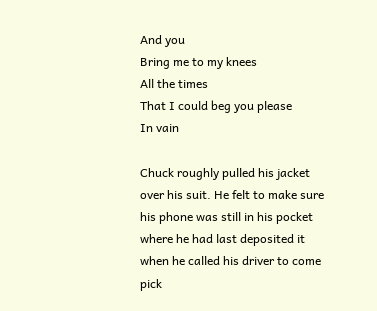And you
Bring me to my knees
All the times
That I could beg you please
In vain

Chuck roughly pulled his jacket over his suit. He felt to make sure his phone was still in his pocket where he had last deposited it when he called his driver to come pick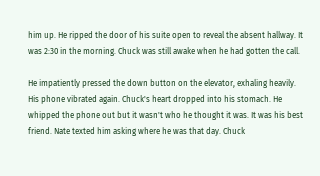him up. He ripped the door of his suite open to reveal the absent hallway. It was 2:30 in the morning. Chuck was still awake when he had gotten the call.

He impatiently pressed the down button on the elevator, exhaling heavily. His phone vibrated again. Chuck's heart dropped into his stomach. He whipped the phone out but it wasn't who he thought it was. It was his best friend. Nate texted him asking where he was that day. Chuck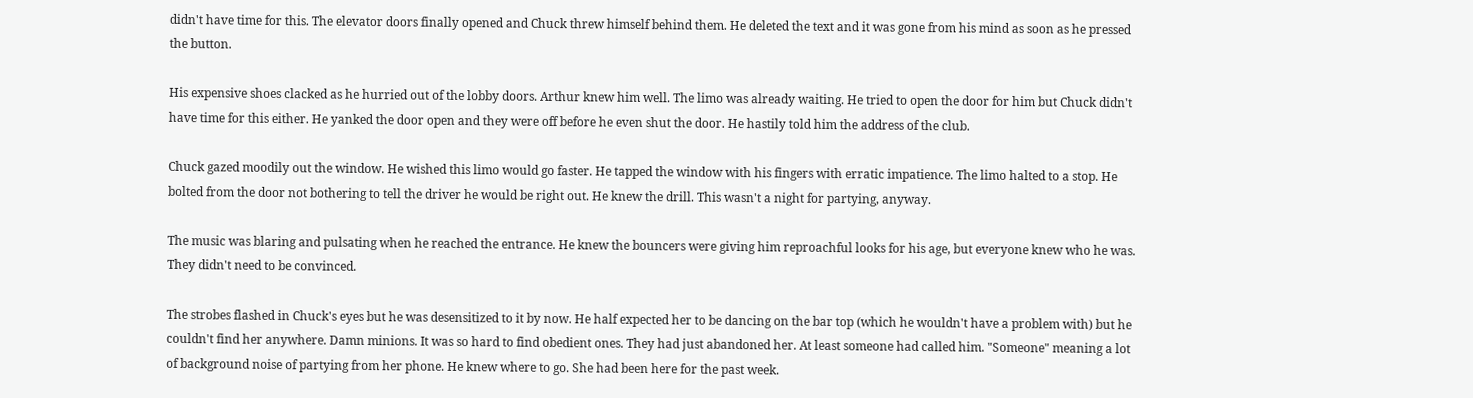didn't have time for this. The elevator doors finally opened and Chuck threw himself behind them. He deleted the text and it was gone from his mind as soon as he pressed the button.

His expensive shoes clacked as he hurried out of the lobby doors. Arthur knew him well. The limo was already waiting. He tried to open the door for him but Chuck didn't have time for this either. He yanked the door open and they were off before he even shut the door. He hastily told him the address of the club.

Chuck gazed moodily out the window. He wished this limo would go faster. He tapped the window with his fingers with erratic impatience. The limo halted to a stop. He bolted from the door not bothering to tell the driver he would be right out. He knew the drill. This wasn't a night for partying, anyway.

The music was blaring and pulsating when he reached the entrance. He knew the bouncers were giving him reproachful looks for his age, but everyone knew who he was. They didn't need to be convinced.

The strobes flashed in Chuck's eyes but he was desensitized to it by now. He half expected her to be dancing on the bar top (which he wouldn't have a problem with) but he couldn't find her anywhere. Damn minions. It was so hard to find obedient ones. They had just abandoned her. At least someone had called him. "Someone" meaning a lot of background noise of partying from her phone. He knew where to go. She had been here for the past week.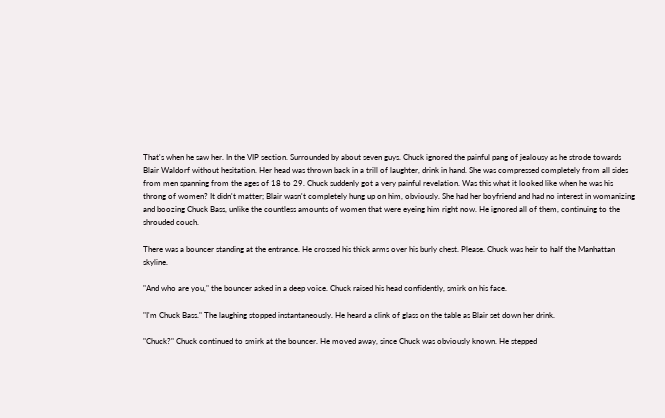That's when he saw her. In the VIP section. Surrounded by about seven guys. Chuck ignored the painful pang of jealousy as he strode towards Blair Waldorf without hesitation. Her head was thrown back in a trill of laughter, drink in hand. She was compressed completely from all sides from men spanning from the ages of 18 to 29. Chuck suddenly got a very painful revelation. Was this what it looked like when he was his throng of women? It didn't matter; Blair wasn't completely hung up on him, obviously. She had her boyfriend and had no interest in womanizing and boozing Chuck Bass, unlike the countless amounts of women that were eyeing him right now. He ignored all of them, continuing to the shrouded couch.

There was a bouncer standing at the entrance. He crossed his thick arms over his burly chest. Please. Chuck was heir to half the Manhattan skyline.

"And who are you," the bouncer asked in a deep voice. Chuck raised his head confidently, smirk on his face.

"I'm Chuck Bass." The laughing stopped instantaneously. He heard a clink of glass on the table as Blair set down her drink.

"Chuck?" Chuck continued to smirk at the bouncer. He moved away, since Chuck was obviously known. He stepped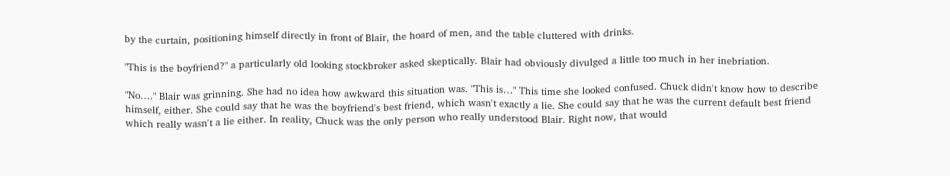by the curtain, positioning himself directly in front of Blair, the hoard of men, and the table cluttered with drinks.

"This is the boyfriend?" a particularly old looking stockbroker asked skeptically. Blair had obviously divulged a little too much in her inebriation.

"No…." Blair was grinning. She had no idea how awkward this situation was. "This is…" This time she looked confused. Chuck didn't know how to describe himself, either. She could say that he was the boyfriend's best friend, which wasn't exactly a lie. She could say that he was the current default best friend which really wasn't a lie either. In reality, Chuck was the only person who really understood Blair. Right now, that would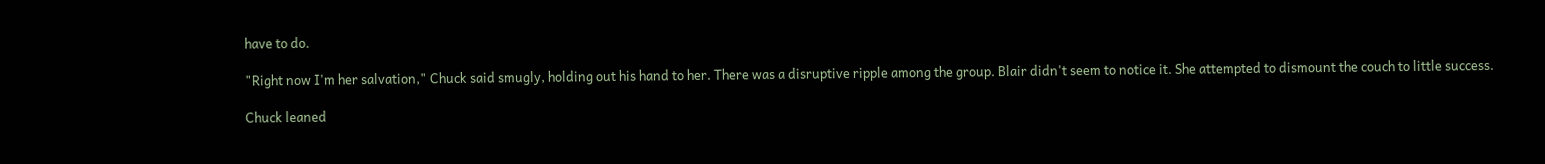have to do.

"Right now I'm her salvation," Chuck said smugly, holding out his hand to her. There was a disruptive ripple among the group. Blair didn't seem to notice it. She attempted to dismount the couch to little success.

Chuck leaned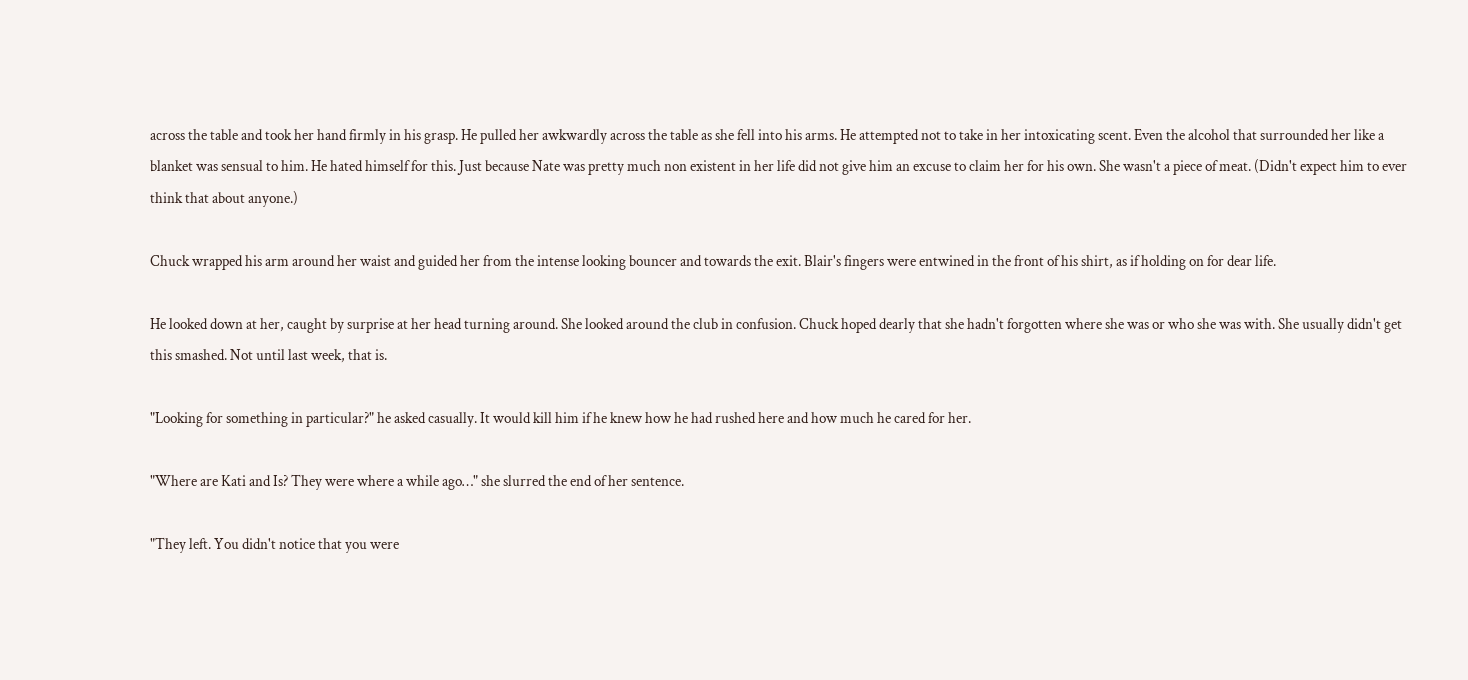across the table and took her hand firmly in his grasp. He pulled her awkwardly across the table as she fell into his arms. He attempted not to take in her intoxicating scent. Even the alcohol that surrounded her like a blanket was sensual to him. He hated himself for this. Just because Nate was pretty much non existent in her life did not give him an excuse to claim her for his own. She wasn't a piece of meat. (Didn't expect him to ever think that about anyone.)

Chuck wrapped his arm around her waist and guided her from the intense looking bouncer and towards the exit. Blair's fingers were entwined in the front of his shirt, as if holding on for dear life.

He looked down at her, caught by surprise at her head turning around. She looked around the club in confusion. Chuck hoped dearly that she hadn't forgotten where she was or who she was with. She usually didn't get this smashed. Not until last week, that is.

"Looking for something in particular?" he asked casually. It would kill him if he knew how he had rushed here and how much he cared for her.

"Where are Kati and Is? They were where a while ago…" she slurred the end of her sentence.

"They left. You didn't notice that you were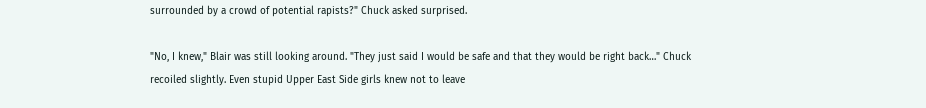surrounded by a crowd of potential rapists?" Chuck asked surprised.

"No, I knew," Blair was still looking around. "They just said I would be safe and that they would be right back…" Chuck recoiled slightly. Even stupid Upper East Side girls knew not to leave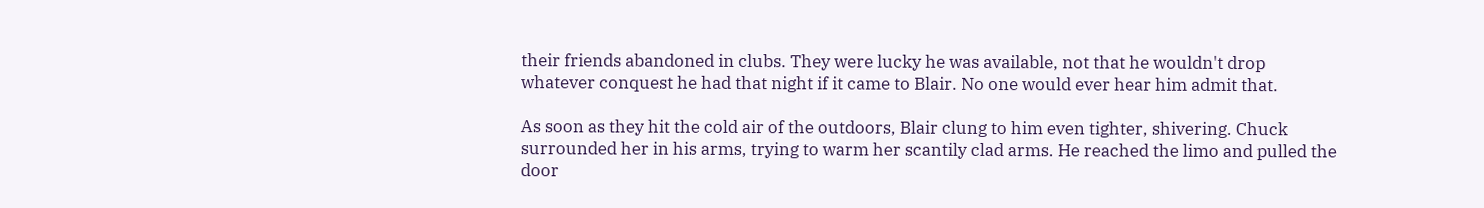their friends abandoned in clubs. They were lucky he was available, not that he wouldn't drop whatever conquest he had that night if it came to Blair. No one would ever hear him admit that.

As soon as they hit the cold air of the outdoors, Blair clung to him even tighter, shivering. Chuck surrounded her in his arms, trying to warm her scantily clad arms. He reached the limo and pulled the door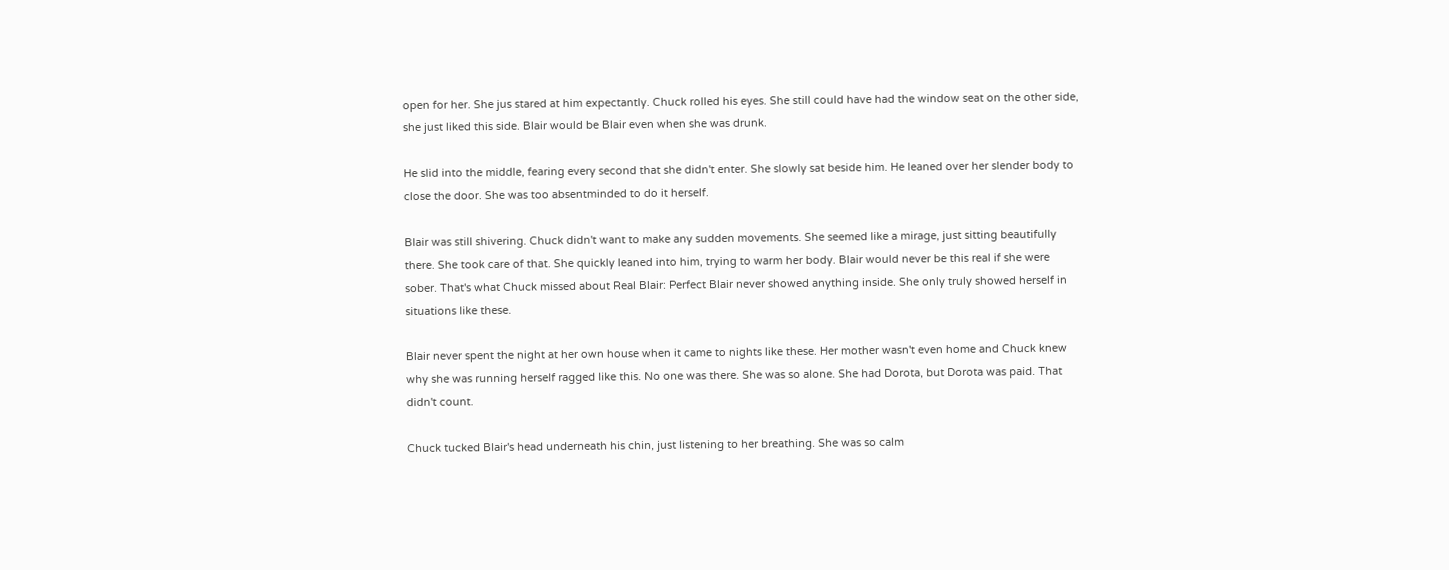open for her. She jus stared at him expectantly. Chuck rolled his eyes. She still could have had the window seat on the other side, she just liked this side. Blair would be Blair even when she was drunk.

He slid into the middle, fearing every second that she didn't enter. She slowly sat beside him. He leaned over her slender body to close the door. She was too absentminded to do it herself.

Blair was still shivering. Chuck didn't want to make any sudden movements. She seemed like a mirage, just sitting beautifully there. She took care of that. She quickly leaned into him, trying to warm her body. Blair would never be this real if she were sober. That's what Chuck missed about Real Blair: Perfect Blair never showed anything inside. She only truly showed herself in situations like these.

Blair never spent the night at her own house when it came to nights like these. Her mother wasn't even home and Chuck knew why she was running herself ragged like this. No one was there. She was so alone. She had Dorota, but Dorota was paid. That didn't count.

Chuck tucked Blair's head underneath his chin, just listening to her breathing. She was so calm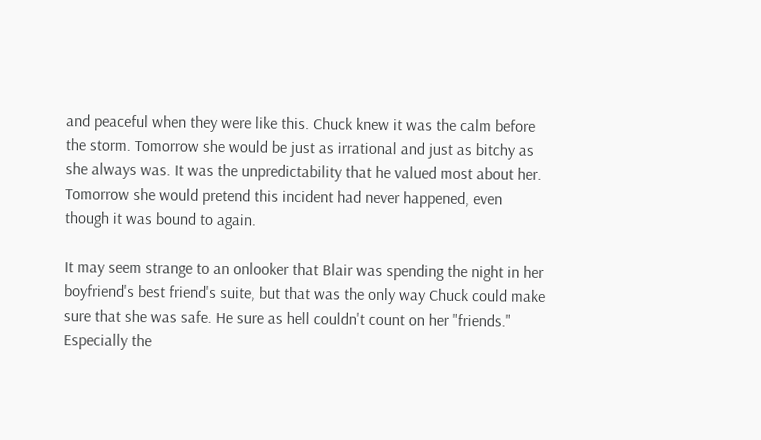and peaceful when they were like this. Chuck knew it was the calm before the storm. Tomorrow she would be just as irrational and just as bitchy as she always was. It was the unpredictability that he valued most about her. Tomorrow she would pretend this incident had never happened, even though it was bound to again.

It may seem strange to an onlooker that Blair was spending the night in her boyfriend's best friend's suite, but that was the only way Chuck could make sure that she was safe. He sure as hell couldn't count on her "friends." Especially the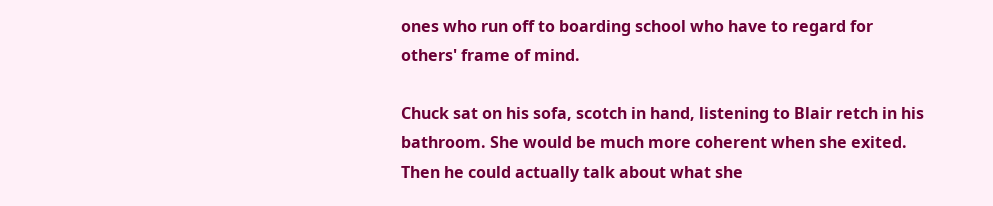ones who run off to boarding school who have to regard for others' frame of mind.

Chuck sat on his sofa, scotch in hand, listening to Blair retch in his bathroom. She would be much more coherent when she exited. Then he could actually talk about what she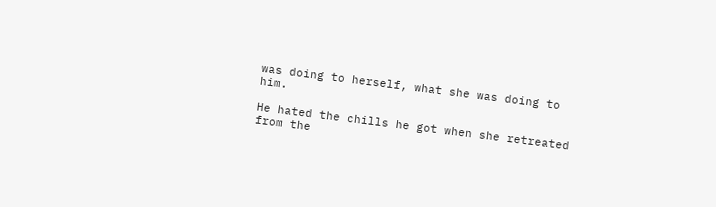was doing to herself, what she was doing to him.

He hated the chills he got when she retreated from the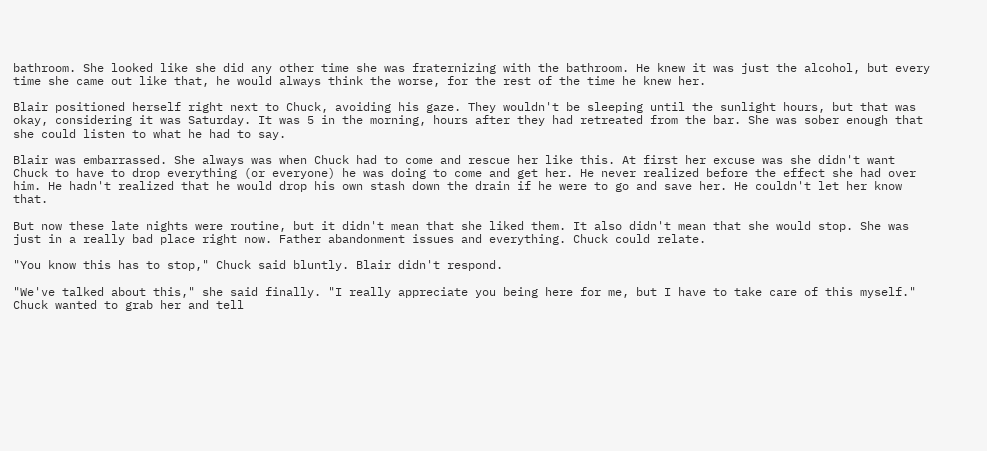bathroom. She looked like she did any other time she was fraternizing with the bathroom. He knew it was just the alcohol, but every time she came out like that, he would always think the worse, for the rest of the time he knew her.

Blair positioned herself right next to Chuck, avoiding his gaze. They wouldn't be sleeping until the sunlight hours, but that was okay, considering it was Saturday. It was 5 in the morning, hours after they had retreated from the bar. She was sober enough that she could listen to what he had to say.

Blair was embarrassed. She always was when Chuck had to come and rescue her like this. At first her excuse was she didn't want Chuck to have to drop everything (or everyone) he was doing to come and get her. He never realized before the effect she had over him. He hadn't realized that he would drop his own stash down the drain if he were to go and save her. He couldn't let her know that.

But now these late nights were routine, but it didn't mean that she liked them. It also didn't mean that she would stop. She was just in a really bad place right now. Father abandonment issues and everything. Chuck could relate.

"You know this has to stop," Chuck said bluntly. Blair didn't respond.

"We've talked about this," she said finally. "I really appreciate you being here for me, but I have to take care of this myself." Chuck wanted to grab her and tell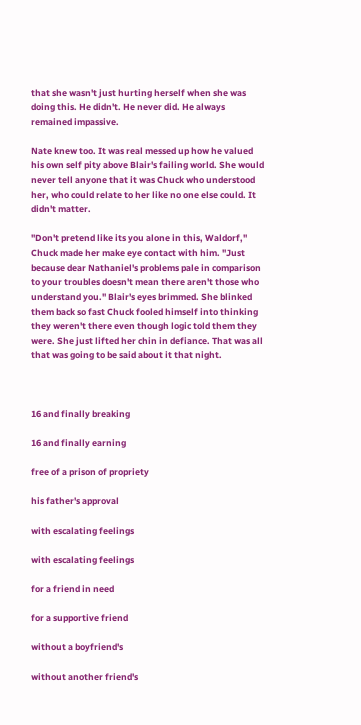that she wasn't just hurting herself when she was doing this. He didn't. He never did. He always remained impassive.

Nate knew too. It was real messed up how he valued his own self pity above Blair's failing world. She would never tell anyone that it was Chuck who understood her, who could relate to her like no one else could. It didn't matter.

"Don't pretend like its you alone in this, Waldorf," Chuck made her make eye contact with him. "Just because dear Nathaniel's problems pale in comparison to your troubles doesn't mean there aren't those who understand you." Blair's eyes brimmed. She blinked them back so fast Chuck fooled himself into thinking they weren't there even though logic told them they were. She just lifted her chin in defiance. That was all that was going to be said about it that night.



16 and finally breaking

16 and finally earning

free of a prison of propriety

his father's approval

with escalating feelings

with escalating feelings

for a friend in need

for a supportive friend

without a boyfriend's

without another friend's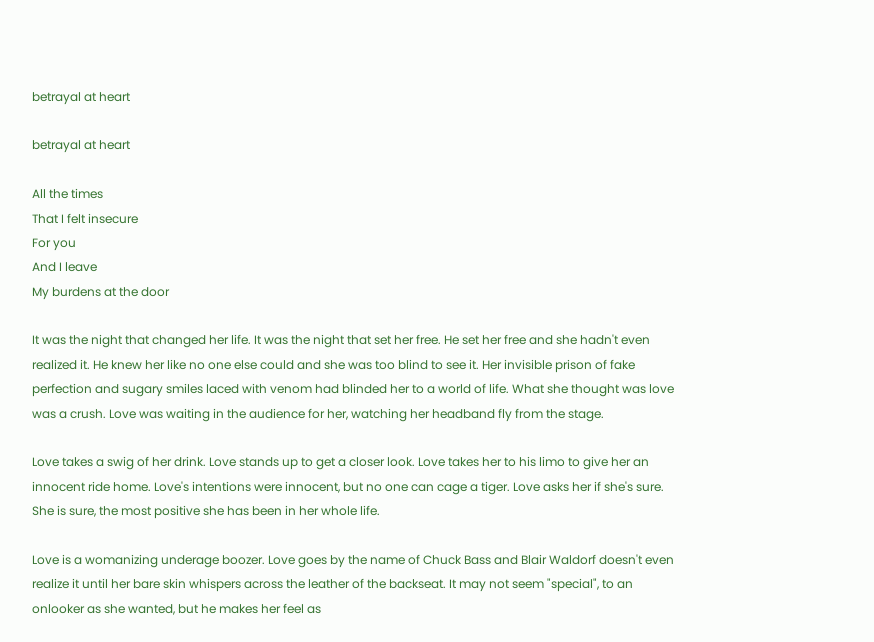betrayal at heart

betrayal at heart

All the times
That I felt insecure
For you
And I leave
My burdens at the door

It was the night that changed her life. It was the night that set her free. He set her free and she hadn't even realized it. He knew her like no one else could and she was too blind to see it. Her invisible prison of fake perfection and sugary smiles laced with venom had blinded her to a world of life. What she thought was love was a crush. Love was waiting in the audience for her, watching her headband fly from the stage.

Love takes a swig of her drink. Love stands up to get a closer look. Love takes her to his limo to give her an innocent ride home. Love's intentions were innocent, but no one can cage a tiger. Love asks her if she's sure. She is sure, the most positive she has been in her whole life.

Love is a womanizing underage boozer. Love goes by the name of Chuck Bass and Blair Waldorf doesn't even realize it until her bare skin whispers across the leather of the backseat. It may not seem "special", to an onlooker as she wanted, but he makes her feel as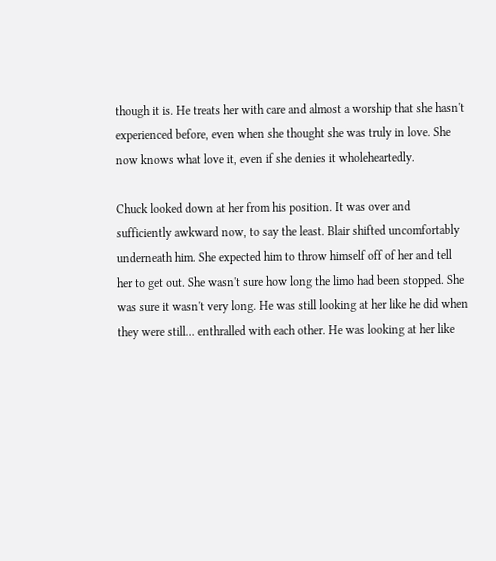though it is. He treats her with care and almost a worship that she hasn't experienced before, even when she thought she was truly in love. She now knows what love it, even if she denies it wholeheartedly.

Chuck looked down at her from his position. It was over and sufficiently awkward now, to say the least. Blair shifted uncomfortably underneath him. She expected him to throw himself off of her and tell her to get out. She wasn't sure how long the limo had been stopped. She was sure it wasn't very long. He was still looking at her like he did when they were still… enthralled with each other. He was looking at her like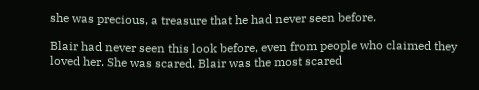she was precious, a treasure that he had never seen before.

Blair had never seen this look before, even from people who claimed they loved her. She was scared. Blair was the most scared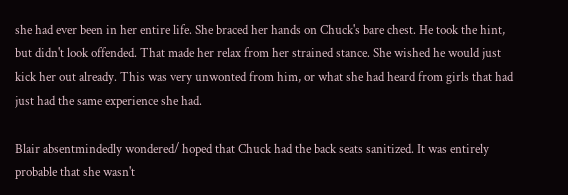she had ever been in her entire life. She braced her hands on Chuck's bare chest. He took the hint, but didn't look offended. That made her relax from her strained stance. She wished he would just kick her out already. This was very unwonted from him, or what she had heard from girls that had just had the same experience she had.

Blair absentmindedly wondered/ hoped that Chuck had the back seats sanitized. It was entirely probable that she wasn't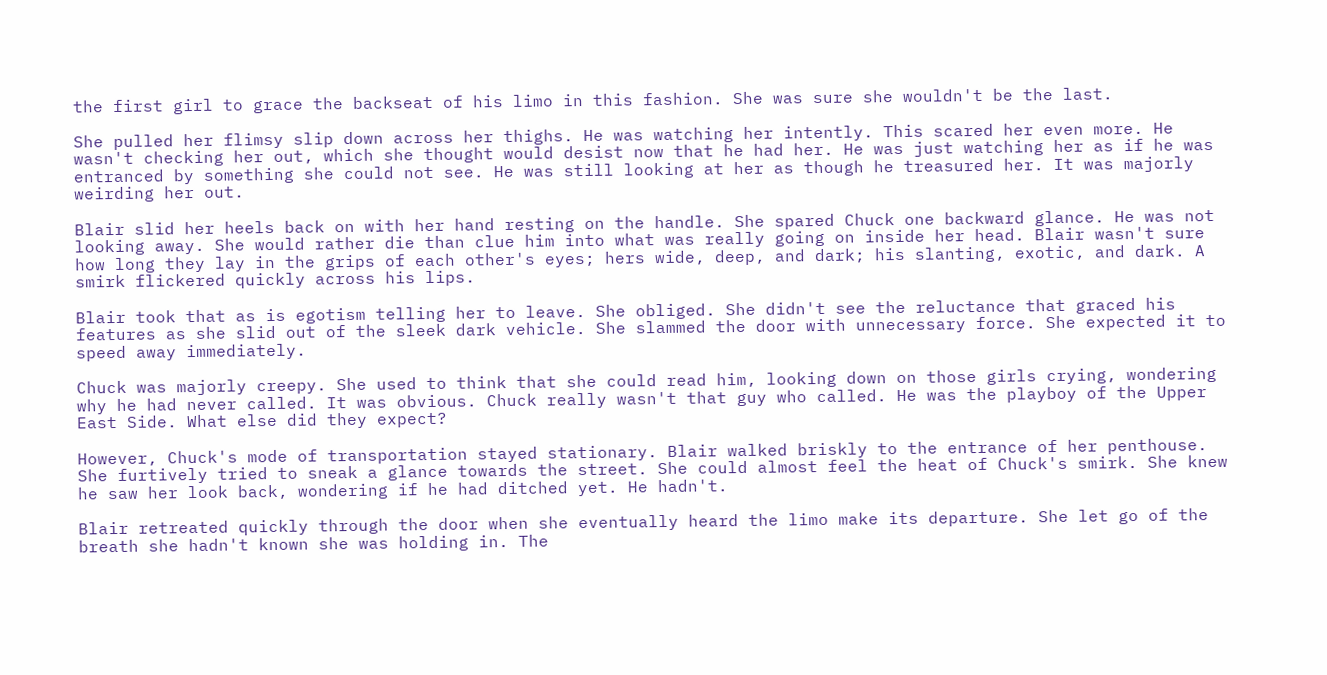the first girl to grace the backseat of his limo in this fashion. She was sure she wouldn't be the last.

She pulled her flimsy slip down across her thighs. He was watching her intently. This scared her even more. He wasn't checking her out, which she thought would desist now that he had her. He was just watching her as if he was entranced by something she could not see. He was still looking at her as though he treasured her. It was majorly weirding her out.

Blair slid her heels back on with her hand resting on the handle. She spared Chuck one backward glance. He was not looking away. She would rather die than clue him into what was really going on inside her head. Blair wasn't sure how long they lay in the grips of each other's eyes; hers wide, deep, and dark; his slanting, exotic, and dark. A smirk flickered quickly across his lips.

Blair took that as is egotism telling her to leave. She obliged. She didn't see the reluctance that graced his features as she slid out of the sleek dark vehicle. She slammed the door with unnecessary force. She expected it to speed away immediately.

Chuck was majorly creepy. She used to think that she could read him, looking down on those girls crying, wondering why he had never called. It was obvious. Chuck really wasn't that guy who called. He was the playboy of the Upper East Side. What else did they expect?

However, Chuck's mode of transportation stayed stationary. Blair walked briskly to the entrance of her penthouse. She furtively tried to sneak a glance towards the street. She could almost feel the heat of Chuck's smirk. She knew he saw her look back, wondering if he had ditched yet. He hadn't.

Blair retreated quickly through the door when she eventually heard the limo make its departure. She let go of the breath she hadn't known she was holding in. The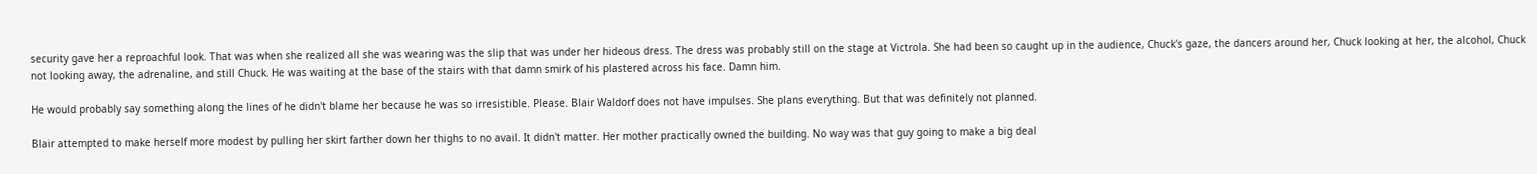security gave her a reproachful look. That was when she realized all she was wearing was the slip that was under her hideous dress. The dress was probably still on the stage at Victrola. She had been so caught up in the audience, Chuck's gaze, the dancers around her, Chuck looking at her, the alcohol, Chuck not looking away, the adrenaline, and still Chuck. He was waiting at the base of the stairs with that damn smirk of his plastered across his face. Damn him.

He would probably say something along the lines of he didn't blame her because he was so irresistible. Please. Blair Waldorf does not have impulses. She plans everything. But that was definitely not planned.

Blair attempted to make herself more modest by pulling her skirt farther down her thighs to no avail. It didn't matter. Her mother practically owned the building. No way was that guy going to make a big deal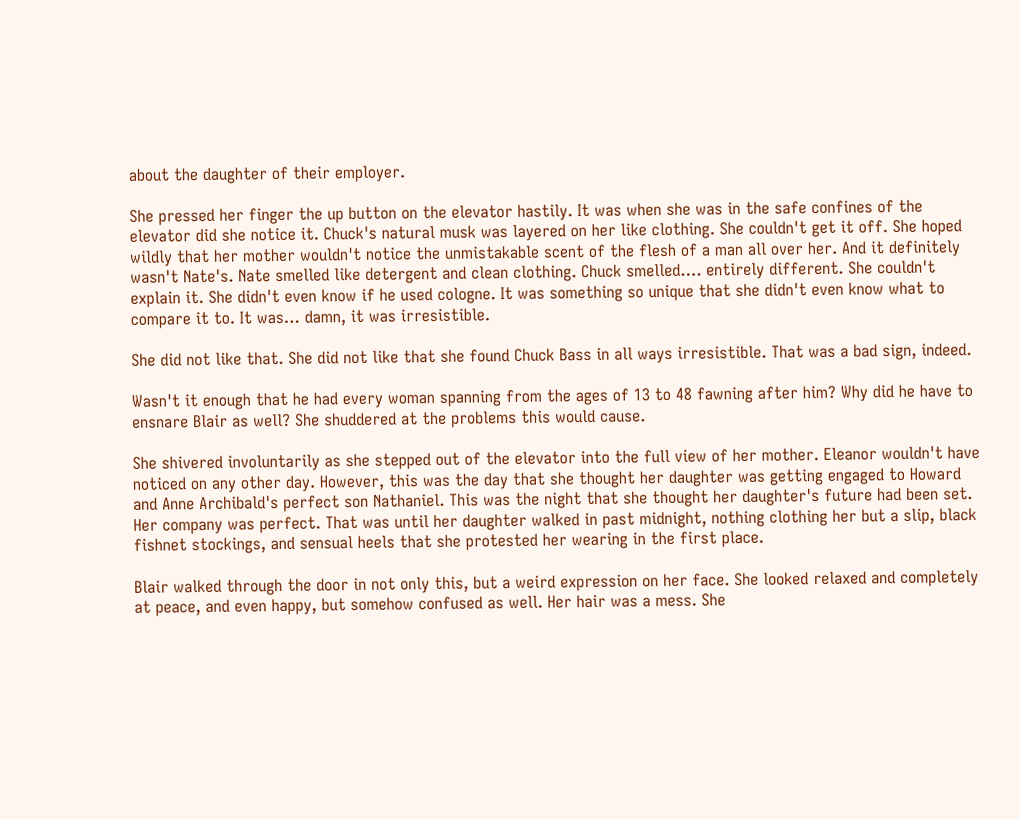about the daughter of their employer.

She pressed her finger the up button on the elevator hastily. It was when she was in the safe confines of the elevator did she notice it. Chuck's natural musk was layered on her like clothing. She couldn't get it off. She hoped wildly that her mother wouldn't notice the unmistakable scent of the flesh of a man all over her. And it definitely wasn't Nate's. Nate smelled like detergent and clean clothing. Chuck smelled…. entirely different. She couldn't explain it. She didn't even know if he used cologne. It was something so unique that she didn't even know what to compare it to. It was… damn, it was irresistible.

She did not like that. She did not like that she found Chuck Bass in all ways irresistible. That was a bad sign, indeed.

Wasn't it enough that he had every woman spanning from the ages of 13 to 48 fawning after him? Why did he have to ensnare Blair as well? She shuddered at the problems this would cause.

She shivered involuntarily as she stepped out of the elevator into the full view of her mother. Eleanor wouldn't have noticed on any other day. However, this was the day that she thought her daughter was getting engaged to Howard and Anne Archibald's perfect son Nathaniel. This was the night that she thought her daughter's future had been set. Her company was perfect. That was until her daughter walked in past midnight, nothing clothing her but a slip, black fishnet stockings, and sensual heels that she protested her wearing in the first place.

Blair walked through the door in not only this, but a weird expression on her face. She looked relaxed and completely at peace, and even happy, but somehow confused as well. Her hair was a mess. She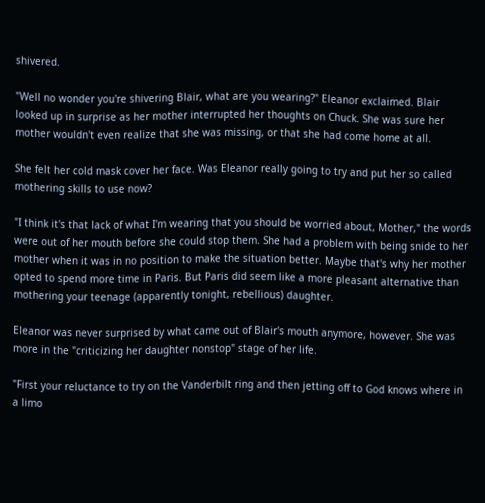shivered.

"Well no wonder you're shivering Blair, what are you wearing?" Eleanor exclaimed. Blair looked up in surprise as her mother interrupted her thoughts on Chuck. She was sure her mother wouldn't even realize that she was missing, or that she had come home at all.

She felt her cold mask cover her face. Was Eleanor really going to try and put her so called mothering skills to use now?

"I think it's that lack of what I'm wearing that you should be worried about, Mother," the words were out of her mouth before she could stop them. She had a problem with being snide to her mother when it was in no position to make the situation better. Maybe that's why her mother opted to spend more time in Paris. But Paris did seem like a more pleasant alternative than mothering your teenage (apparently tonight, rebellious) daughter.

Eleanor was never surprised by what came out of Blair's mouth anymore, however. She was more in the "criticizing her daughter nonstop" stage of her life.

"First your reluctance to try on the Vanderbilt ring and then jetting off to God knows where in a limo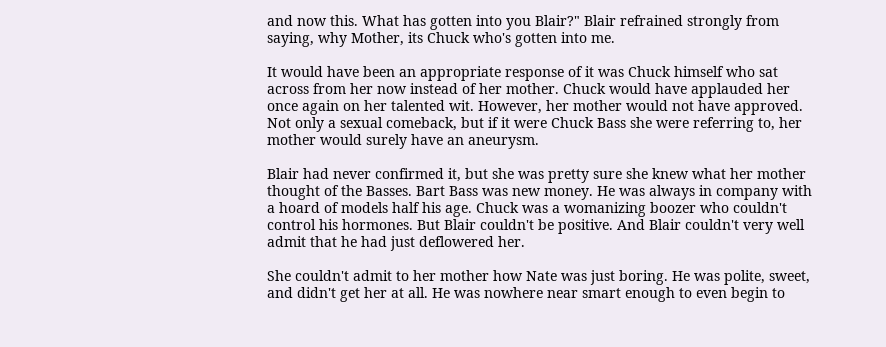and now this. What has gotten into you Blair?" Blair refrained strongly from saying, why Mother, its Chuck who's gotten into me.

It would have been an appropriate response of it was Chuck himself who sat across from her now instead of her mother. Chuck would have applauded her once again on her talented wit. However, her mother would not have approved. Not only a sexual comeback, but if it were Chuck Bass she were referring to, her mother would surely have an aneurysm.

Blair had never confirmed it, but she was pretty sure she knew what her mother thought of the Basses. Bart Bass was new money. He was always in company with a hoard of models half his age. Chuck was a womanizing boozer who couldn't control his hormones. But Blair couldn't be positive. And Blair couldn't very well admit that he had just deflowered her.

She couldn't admit to her mother how Nate was just boring. He was polite, sweet, and didn't get her at all. He was nowhere near smart enough to even begin to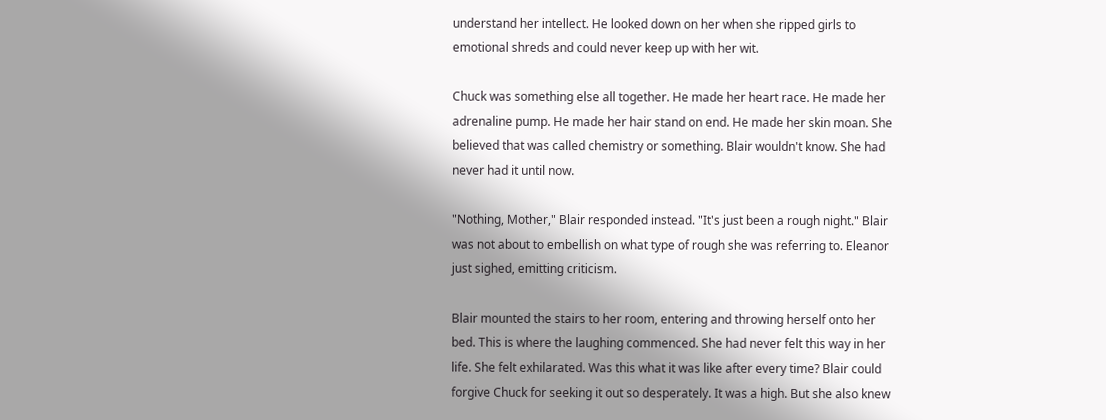understand her intellect. He looked down on her when she ripped girls to emotional shreds and could never keep up with her wit.

Chuck was something else all together. He made her heart race. He made her adrenaline pump. He made her hair stand on end. He made her skin moan. She believed that was called chemistry or something. Blair wouldn't know. She had never had it until now.

"Nothing, Mother," Blair responded instead. "It's just been a rough night." Blair was not about to embellish on what type of rough she was referring to. Eleanor just sighed, emitting criticism.

Blair mounted the stairs to her room, entering and throwing herself onto her bed. This is where the laughing commenced. She had never felt this way in her life. She felt exhilarated. Was this what it was like after every time? Blair could forgive Chuck for seeking it out so desperately. It was a high. But she also knew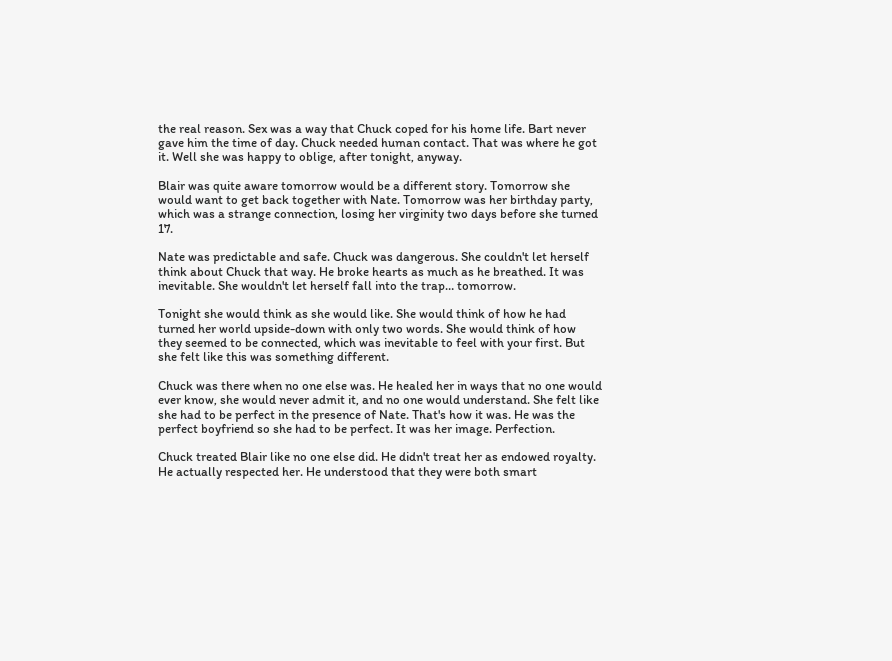the real reason. Sex was a way that Chuck coped for his home life. Bart never gave him the time of day. Chuck needed human contact. That was where he got it. Well she was happy to oblige, after tonight, anyway.

Blair was quite aware tomorrow would be a different story. Tomorrow she would want to get back together with Nate. Tomorrow was her birthday party, which was a strange connection, losing her virginity two days before she turned 17.

Nate was predictable and safe. Chuck was dangerous. She couldn't let herself think about Chuck that way. He broke hearts as much as he breathed. It was inevitable. She wouldn't let herself fall into the trap… tomorrow.

Tonight she would think as she would like. She would think of how he had turned her world upside-down with only two words. She would think of how they seemed to be connected, which was inevitable to feel with your first. But she felt like this was something different.

Chuck was there when no one else was. He healed her in ways that no one would ever know, she would never admit it, and no one would understand. She felt like she had to be perfect in the presence of Nate. That's how it was. He was the perfect boyfriend so she had to be perfect. It was her image. Perfection.

Chuck treated Blair like no one else did. He didn't treat her as endowed royalty. He actually respected her. He understood that they were both smart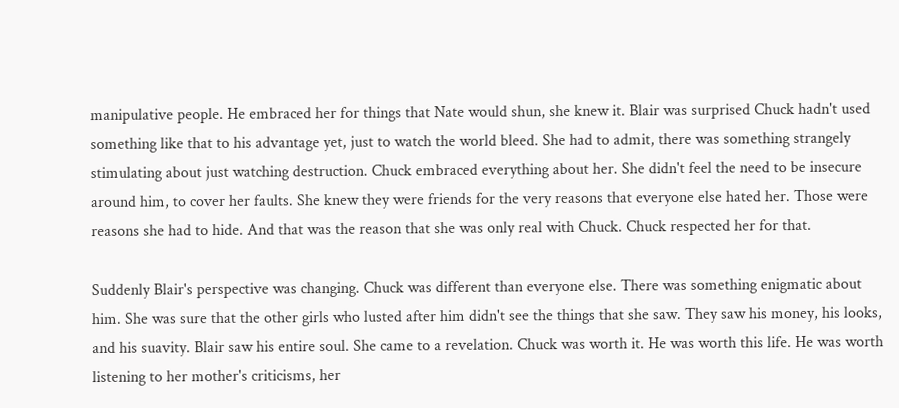manipulative people. He embraced her for things that Nate would shun, she knew it. Blair was surprised Chuck hadn't used something like that to his advantage yet, just to watch the world bleed. She had to admit, there was something strangely stimulating about just watching destruction. Chuck embraced everything about her. She didn't feel the need to be insecure around him, to cover her faults. She knew they were friends for the very reasons that everyone else hated her. Those were reasons she had to hide. And that was the reason that she was only real with Chuck. Chuck respected her for that.

Suddenly Blair's perspective was changing. Chuck was different than everyone else. There was something enigmatic about him. She was sure that the other girls who lusted after him didn't see the things that she saw. They saw his money, his looks, and his suavity. Blair saw his entire soul. She came to a revelation. Chuck was worth it. He was worth this life. He was worth listening to her mother's criticisms, her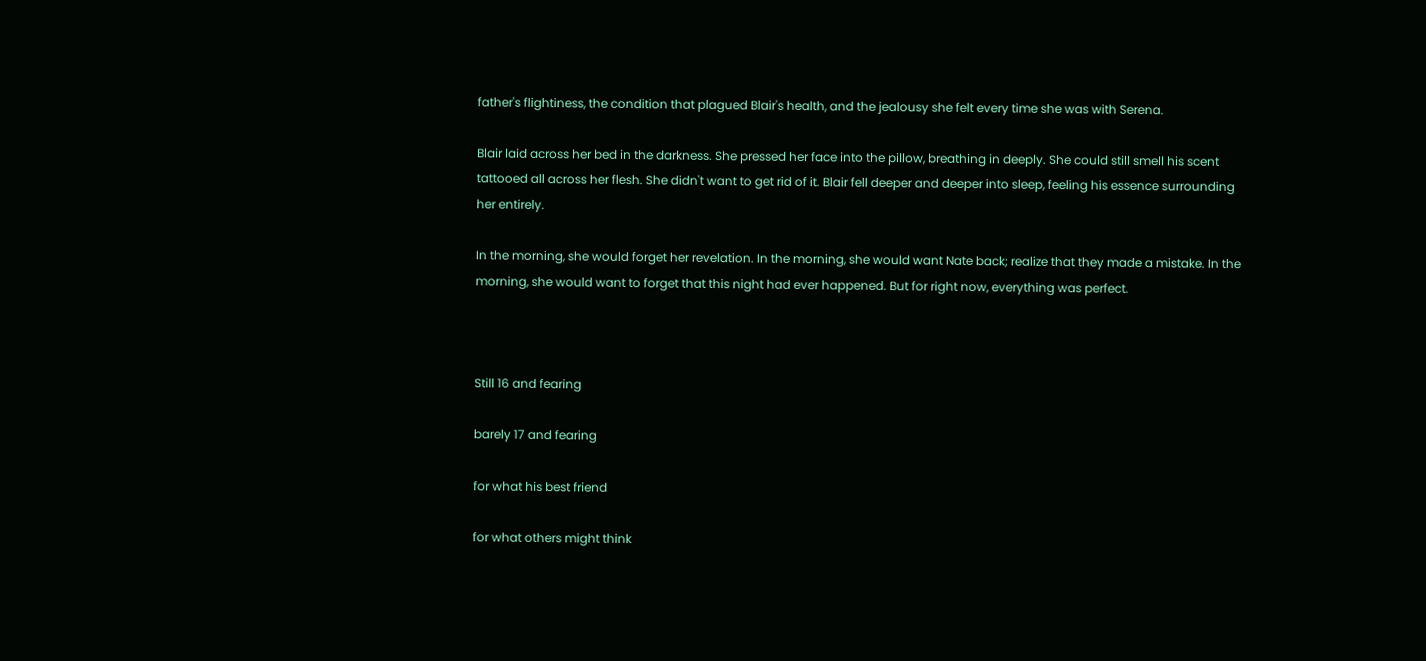father's flightiness, the condition that plagued Blair's health, and the jealousy she felt every time she was with Serena.

Blair laid across her bed in the darkness. She pressed her face into the pillow, breathing in deeply. She could still smell his scent tattooed all across her flesh. She didn't want to get rid of it. Blair fell deeper and deeper into sleep, feeling his essence surrounding her entirely.

In the morning, she would forget her revelation. In the morning, she would want Nate back; realize that they made a mistake. In the morning, she would want to forget that this night had ever happened. But for right now, everything was perfect.



Still 16 and fearing

barely 17 and fearing

for what his best friend

for what others might think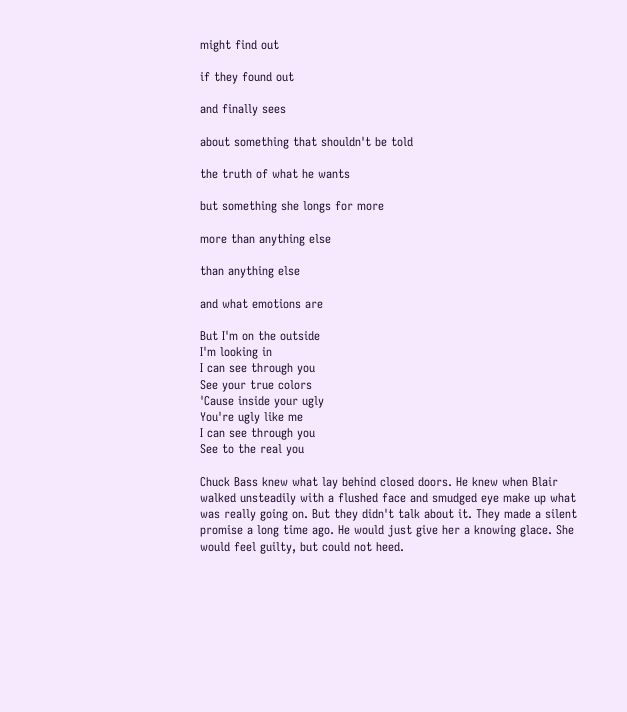might find out

if they found out

and finally sees

about something that shouldn't be told

the truth of what he wants

but something she longs for more

more than anything else

than anything else

and what emotions are

But I'm on the outside
I'm looking in
I can see through you
See your true colors
'Cause inside your ugly
You're ugly like me
I can see through you
See to the real you

Chuck Bass knew what lay behind closed doors. He knew when Blair walked unsteadily with a flushed face and smudged eye make up what was really going on. But they didn't talk about it. They made a silent promise a long time ago. He would just give her a knowing glace. She would feel guilty, but could not heed.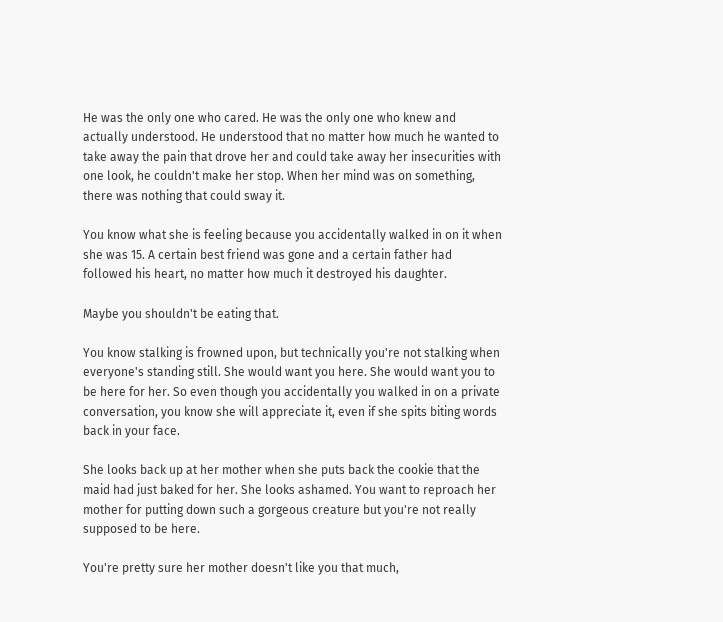He was the only one who cared. He was the only one who knew and actually understood. He understood that no matter how much he wanted to take away the pain that drove her and could take away her insecurities with one look, he couldn't make her stop. When her mind was on something, there was nothing that could sway it.

You know what she is feeling because you accidentally walked in on it when she was 15. A certain best friend was gone and a certain father had followed his heart, no matter how much it destroyed his daughter.

Maybe you shouldn't be eating that.

You know stalking is frowned upon, but technically you're not stalking when everyone's standing still. She would want you here. She would want you to be here for her. So even though you accidentally you walked in on a private conversation, you know she will appreciate it, even if she spits biting words back in your face.

She looks back up at her mother when she puts back the cookie that the maid had just baked for her. She looks ashamed. You want to reproach her mother for putting down such a gorgeous creature but you're not really supposed to be here.

You're pretty sure her mother doesn't like you that much,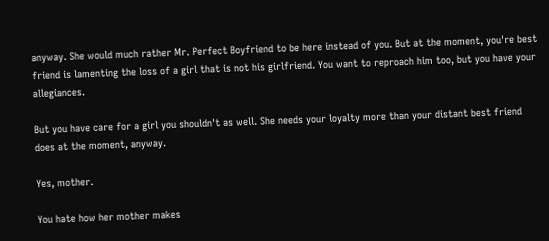anyway. She would much rather Mr. Perfect Boyfriend to be here instead of you. But at the moment, you're best friend is lamenting the loss of a girl that is not his girlfriend. You want to reproach him too, but you have your allegiances.

But you have care for a girl you shouldn't as well. She needs your loyalty more than your distant best friend does at the moment, anyway.

Yes, mother.

You hate how her mother makes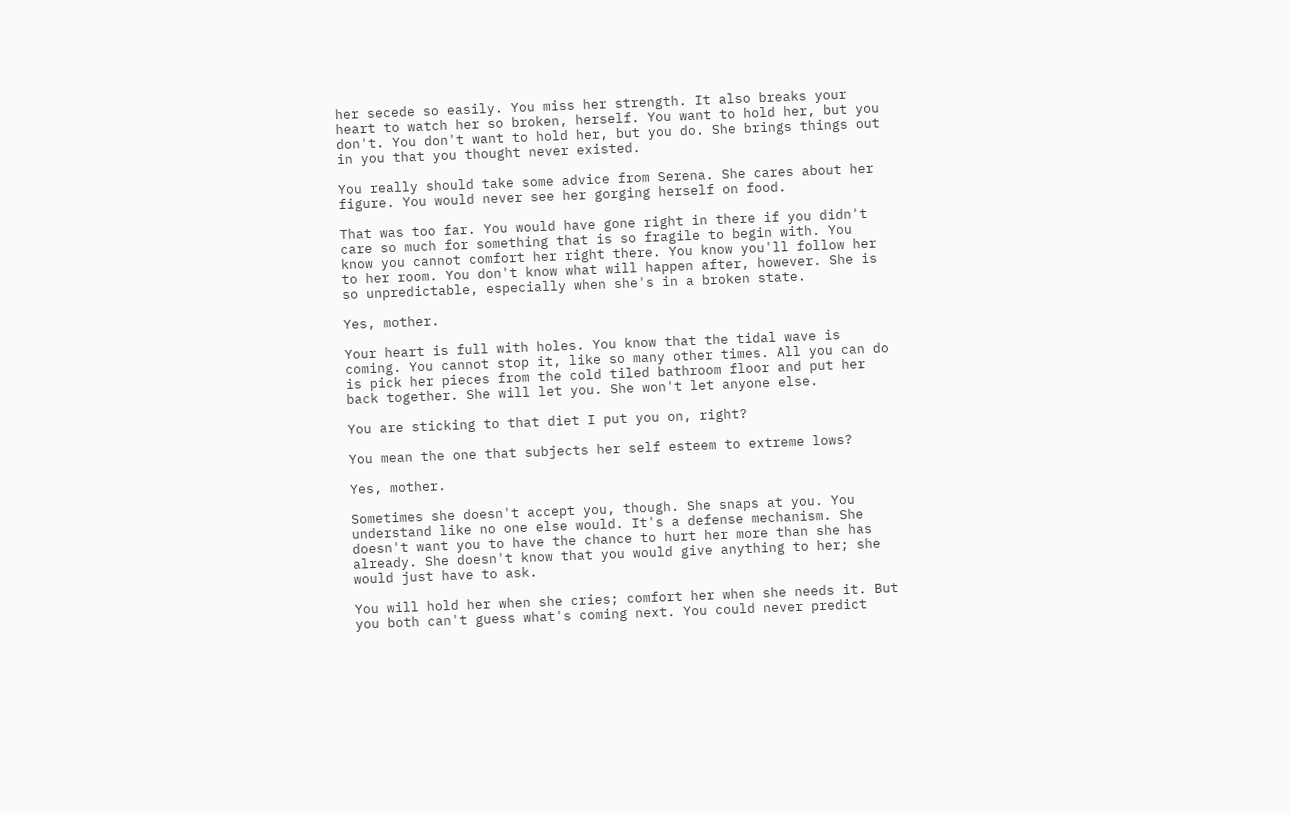her secede so easily. You miss her strength. It also breaks your heart to watch her so broken, herself. You want to hold her, but you don't. You don't want to hold her, but you do. She brings things out in you that you thought never existed.

You really should take some advice from Serena. She cares about her figure. You would never see her gorging herself on food.

That was too far. You would have gone right in there if you didn't care so much for something that is so fragile to begin with. You know you cannot comfort her right there. You know you'll follow her to her room. You don't know what will happen after, however. She is so unpredictable, especially when she's in a broken state.

Yes, mother.

Your heart is full with holes. You know that the tidal wave is coming. You cannot stop it, like so many other times. All you can do is pick her pieces from the cold tiled bathroom floor and put her back together. She will let you. She won't let anyone else.

You are sticking to that diet I put you on, right?

You mean the one that subjects her self esteem to extreme lows?

Yes, mother.

Sometimes she doesn't accept you, though. She snaps at you. You understand like no one else would. It's a defense mechanism. She doesn't want you to have the chance to hurt her more than she has already. She doesn't know that you would give anything to her; she would just have to ask.

You will hold her when she cries; comfort her when she needs it. But you both can't guess what's coming next. You could never predict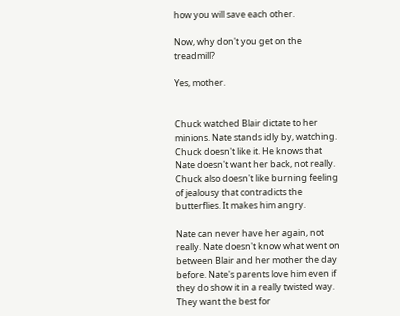how you will save each other.

Now, why don't you get on the treadmill?

Yes, mother.


Chuck watched Blair dictate to her minions. Nate stands idly by, watching. Chuck doesn't like it. He knows that Nate doesn't want her back, not really. Chuck also doesn't like burning feeling of jealousy that contradicts the butterflies. It makes him angry.

Nate can never have her again, not really. Nate doesn't know what went on between Blair and her mother the day before. Nate's parents love him even if they do show it in a really twisted way. They want the best for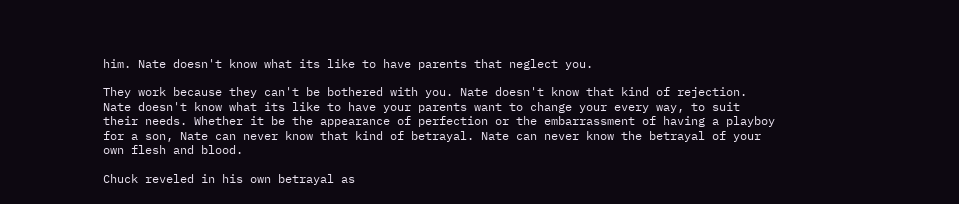him. Nate doesn't know what its like to have parents that neglect you.

They work because they can't be bothered with you. Nate doesn't know that kind of rejection. Nate doesn't know what its like to have your parents want to change your every way, to suit their needs. Whether it be the appearance of perfection or the embarrassment of having a playboy for a son, Nate can never know that kind of betrayal. Nate can never know the betrayal of your own flesh and blood.

Chuck reveled in his own betrayal as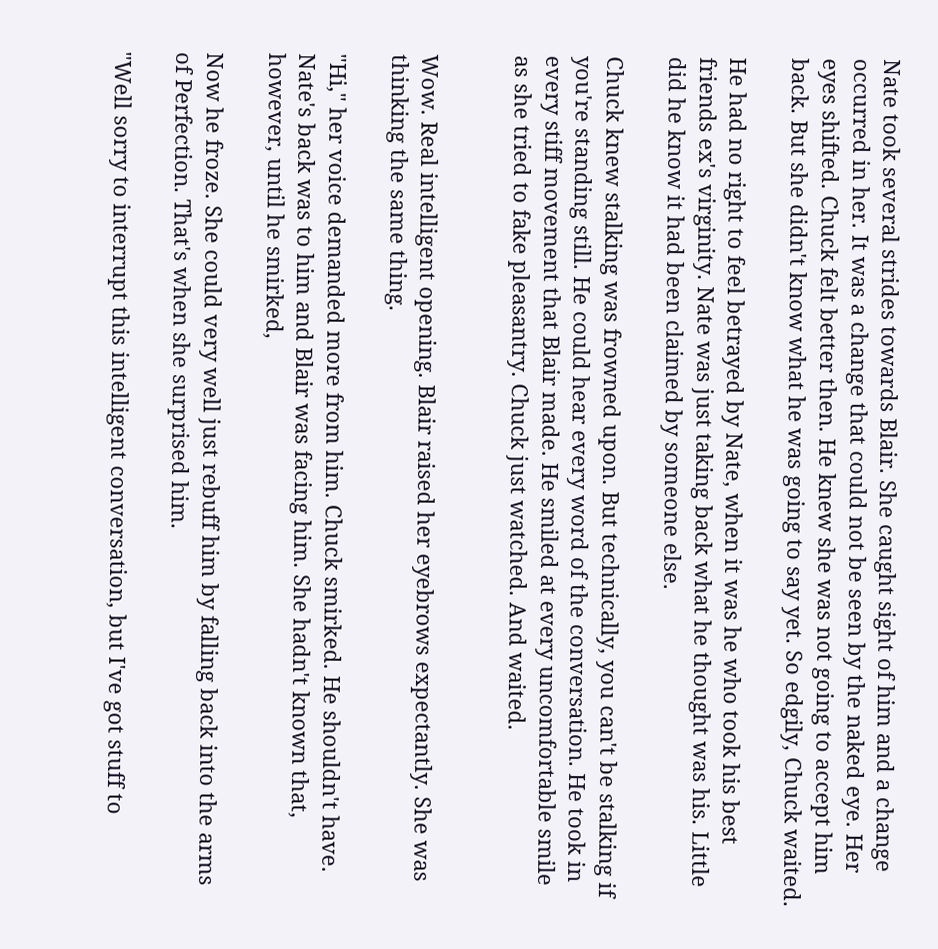Nate took several strides towards Blair. She caught sight of him and a change occurred in her. It was a change that could not be seen by the naked eye. Her eyes shifted. Chuck felt better then. He knew she was not going to accept him back. But she didn't know what he was going to say yet. So edgily, Chuck waited.

He had no right to feel betrayed by Nate, when it was he who took his best friends ex's virginity. Nate was just taking back what he thought was his. Little did he know it had been claimed by someone else.

Chuck knew stalking was frowned upon. But technically, you can't be stalking if you're standing still. He could hear every word of the conversation. He took in every stiff movement that Blair made. He smiled at every uncomfortable smile as she tried to fake pleasantry. Chuck just watched. And waited.


Wow. Real intelligent opening. Blair raised her eyebrows expectantly. She was thinking the same thing.

"Hi," her voice demanded more from him. Chuck smirked. He shouldn't have. Nate's back was to him and Blair was facing him. She hadn't known that, however, until he smirked,

Now he froze. She could very well just rebuff him by falling back into the arms of Perfection. That's when she surprised him.

"Well sorry to interrupt this intelligent conversation, but I've got stuff to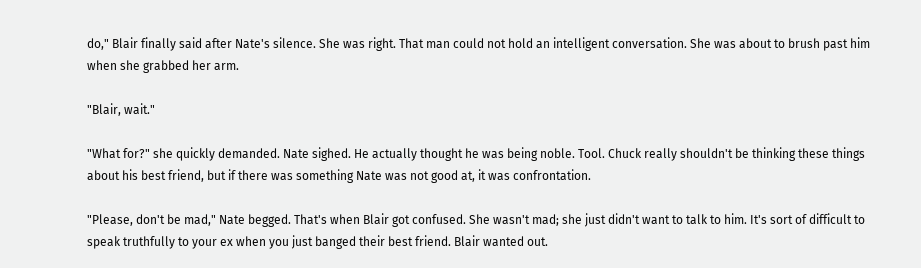do," Blair finally said after Nate's silence. She was right. That man could not hold an intelligent conversation. She was about to brush past him when she grabbed her arm.

"Blair, wait."

"What for?" she quickly demanded. Nate sighed. He actually thought he was being noble. Tool. Chuck really shouldn't be thinking these things about his best friend, but if there was something Nate was not good at, it was confrontation.

"Please, don't be mad," Nate begged. That's when Blair got confused. She wasn't mad; she just didn't want to talk to him. It's sort of difficult to speak truthfully to your ex when you just banged their best friend. Blair wanted out.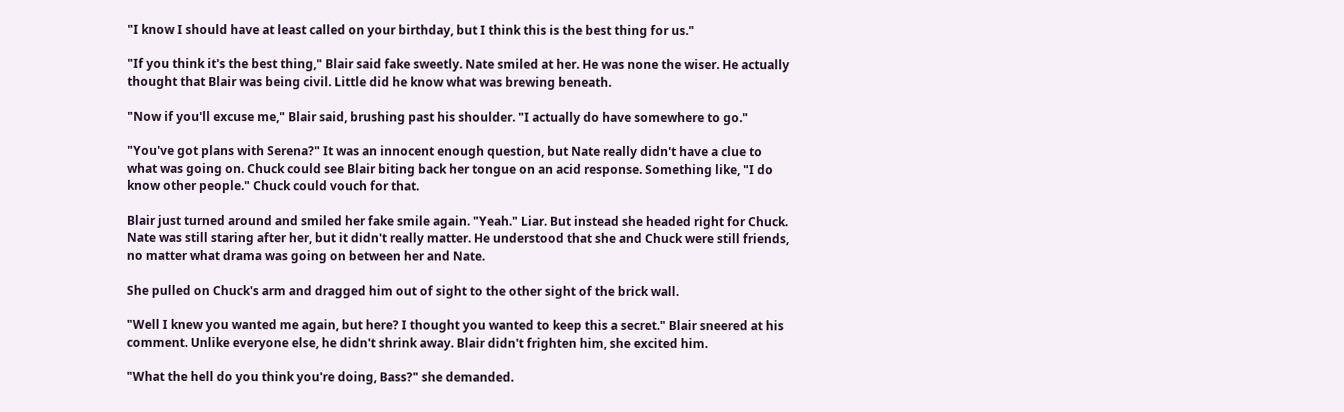"I know I should have at least called on your birthday, but I think this is the best thing for us."

"If you think it's the best thing," Blair said fake sweetly. Nate smiled at her. He was none the wiser. He actually thought that Blair was being civil. Little did he know what was brewing beneath.

"Now if you'll excuse me," Blair said, brushing past his shoulder. "I actually do have somewhere to go."

"You've got plans with Serena?" It was an innocent enough question, but Nate really didn't have a clue to what was going on. Chuck could see Blair biting back her tongue on an acid response. Something like, "I do know other people." Chuck could vouch for that.

Blair just turned around and smiled her fake smile again. "Yeah." Liar. But instead she headed right for Chuck. Nate was still staring after her, but it didn't really matter. He understood that she and Chuck were still friends, no matter what drama was going on between her and Nate.

She pulled on Chuck's arm and dragged him out of sight to the other sight of the brick wall.

"Well I knew you wanted me again, but here? I thought you wanted to keep this a secret." Blair sneered at his comment. Unlike everyone else, he didn't shrink away. Blair didn't frighten him, she excited him.

"What the hell do you think you're doing, Bass?" she demanded.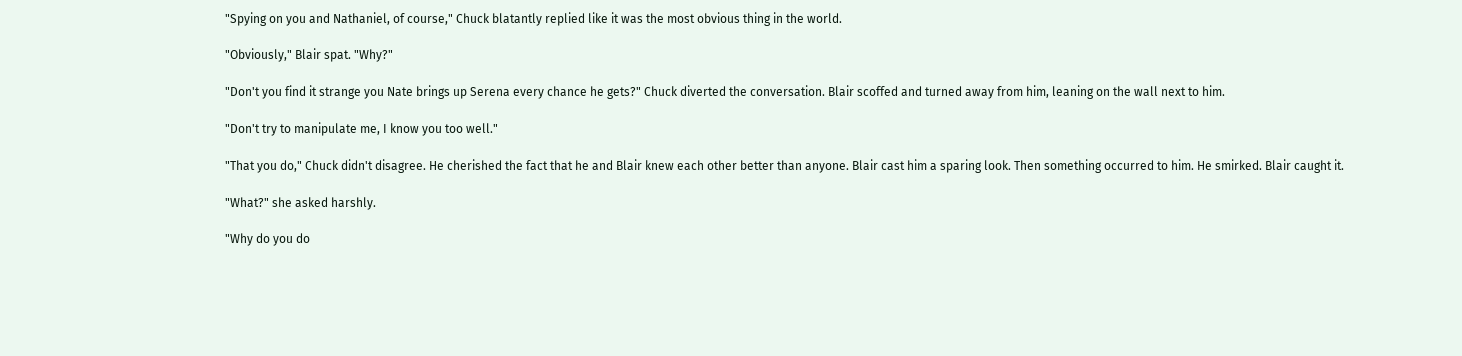"Spying on you and Nathaniel, of course," Chuck blatantly replied like it was the most obvious thing in the world.

"Obviously," Blair spat. "Why?"

"Don't you find it strange you Nate brings up Serena every chance he gets?" Chuck diverted the conversation. Blair scoffed and turned away from him, leaning on the wall next to him.

"Don't try to manipulate me, I know you too well."

"That you do," Chuck didn't disagree. He cherished the fact that he and Blair knew each other better than anyone. Blair cast him a sparing look. Then something occurred to him. He smirked. Blair caught it.

"What?" she asked harshly.

"Why do you do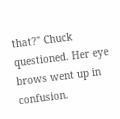that?" Chuck questioned. Her eye brows went up in confusion.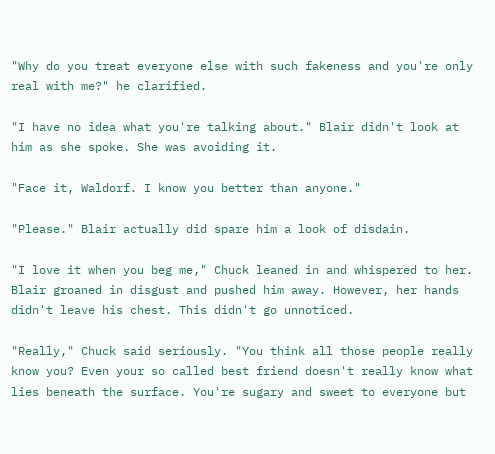"Why do you treat everyone else with such fakeness and you're only real with me?" he clarified.

"I have no idea what you're talking about." Blair didn't look at him as she spoke. She was avoiding it.

"Face it, Waldorf. I know you better than anyone."

"Please." Blair actually did spare him a look of disdain.

"I love it when you beg me," Chuck leaned in and whispered to her. Blair groaned in disgust and pushed him away. However, her hands didn't leave his chest. This didn't go unnoticed.

"Really," Chuck said seriously. "You think all those people really know you? Even your so called best friend doesn't really know what lies beneath the surface. You're sugary and sweet to everyone but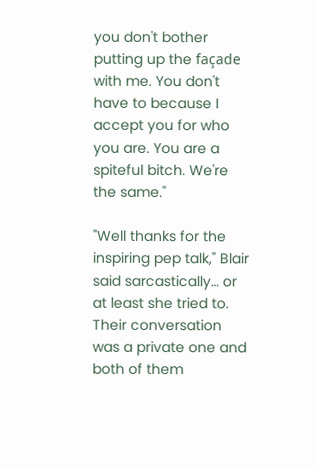you don't bother putting up the façade with me. You don't have to because I accept you for who you are. You are a spiteful bitch. We're the same."

"Well thanks for the inspiring pep talk," Blair said sarcastically… or at least she tried to. Their conversation was a private one and both of them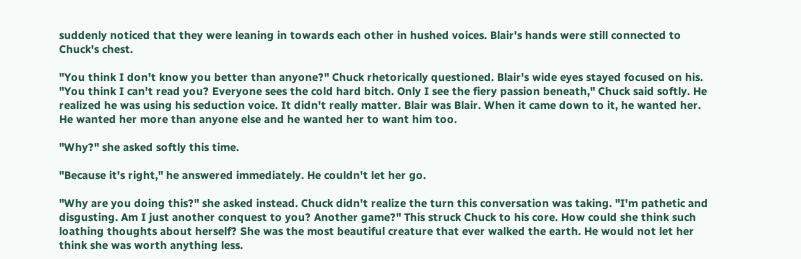suddenly noticed that they were leaning in towards each other in hushed voices. Blair's hands were still connected to Chuck's chest.

"You think I don't know you better than anyone?" Chuck rhetorically questioned. Blair's wide eyes stayed focused on his. "You think I can't read you? Everyone sees the cold hard bitch. Only I see the fiery passion beneath," Chuck said softly. He realized he was using his seduction voice. It didn't really matter. Blair was Blair. When it came down to it, he wanted her. He wanted her more than anyone else and he wanted her to want him too.

"Why?" she asked softly this time.

"Because it's right," he answered immediately. He couldn't let her go.

"Why are you doing this?" she asked instead. Chuck didn't realize the turn this conversation was taking. "I'm pathetic and disgusting. Am I just another conquest to you? Another game?" This struck Chuck to his core. How could she think such loathing thoughts about herself? She was the most beautiful creature that ever walked the earth. He would not let her think she was worth anything less.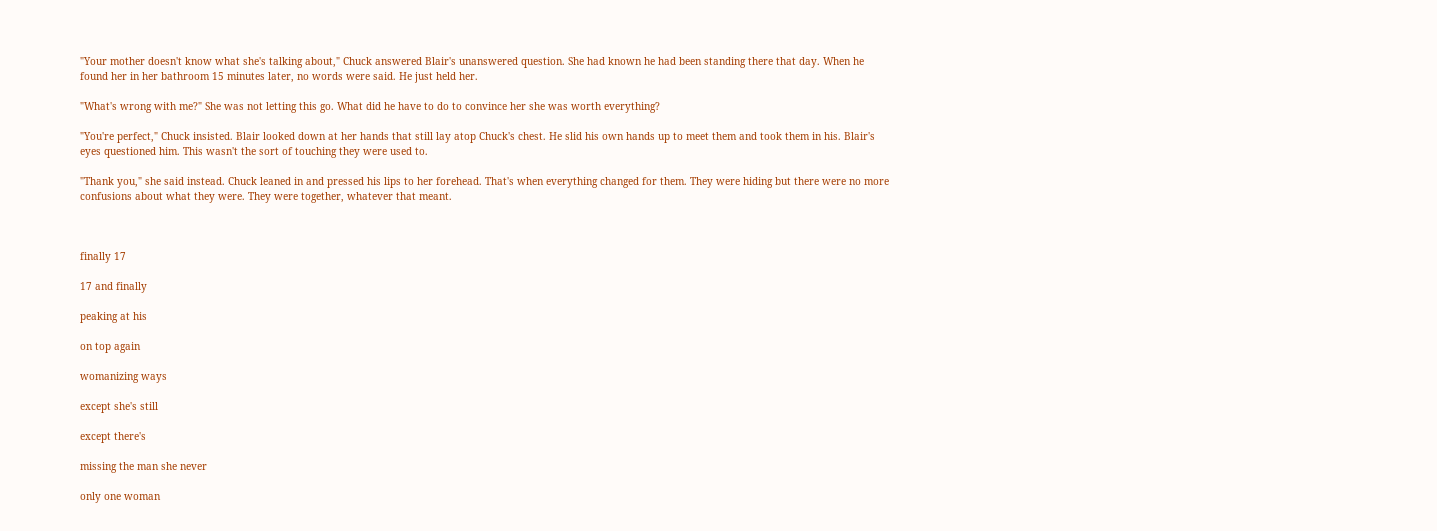"Your mother doesn't know what she's talking about," Chuck answered Blair's unanswered question. She had known he had been standing there that day. When he found her in her bathroom 15 minutes later, no words were said. He just held her.

"What's wrong with me?" She was not letting this go. What did he have to do to convince her she was worth everything?

"You're perfect," Chuck insisted. Blair looked down at her hands that still lay atop Chuck's chest. He slid his own hands up to meet them and took them in his. Blair's eyes questioned him. This wasn't the sort of touching they were used to.

"Thank you," she said instead. Chuck leaned in and pressed his lips to her forehead. That's when everything changed for them. They were hiding but there were no more confusions about what they were. They were together, whatever that meant.



finally 17

17 and finally

peaking at his

on top again

womanizing ways

except she's still

except there's

missing the man she never

only one woman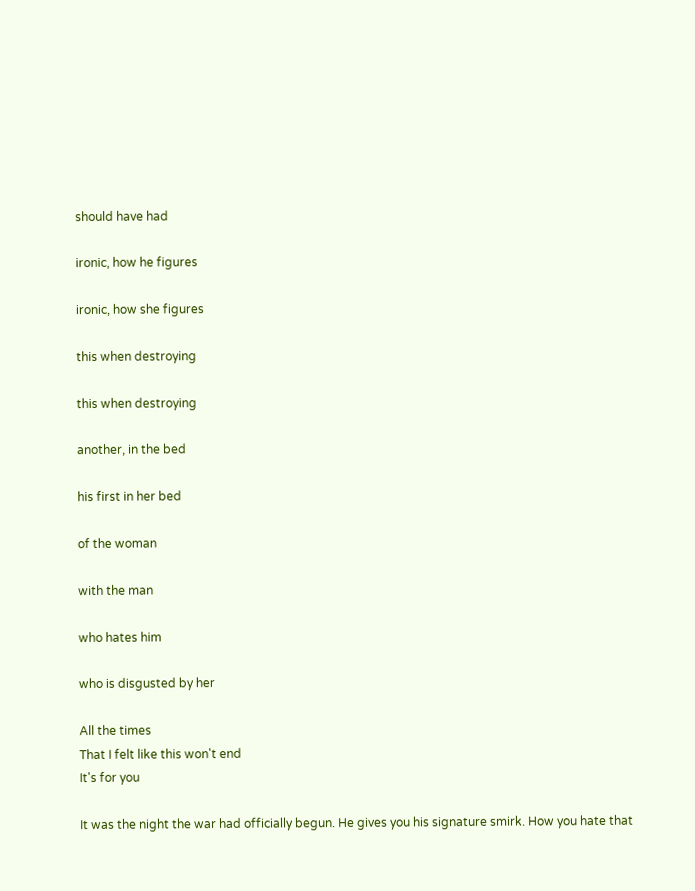should have had

ironic, how he figures

ironic, how she figures

this when destroying

this when destroying

another, in the bed

his first in her bed

of the woman

with the man

who hates him

who is disgusted by her

All the times
That I felt like this won't end
It's for you

It was the night the war had officially begun. He gives you his signature smirk. How you hate that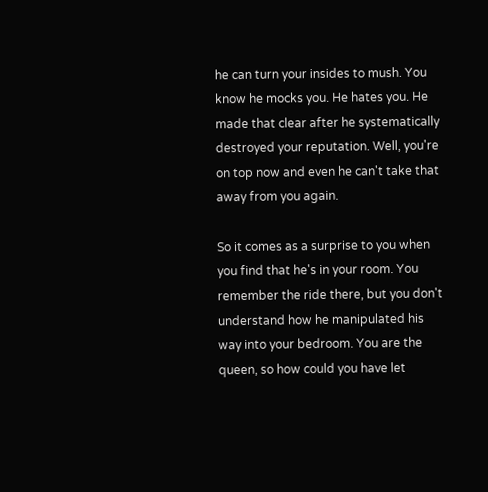he can turn your insides to mush. You know he mocks you. He hates you. He made that clear after he systematically destroyed your reputation. Well, you're on top now and even he can't take that away from you again.

So it comes as a surprise to you when you find that he's in your room. You remember the ride there, but you don't understand how he manipulated his way into your bedroom. You are the queen, so how could you have let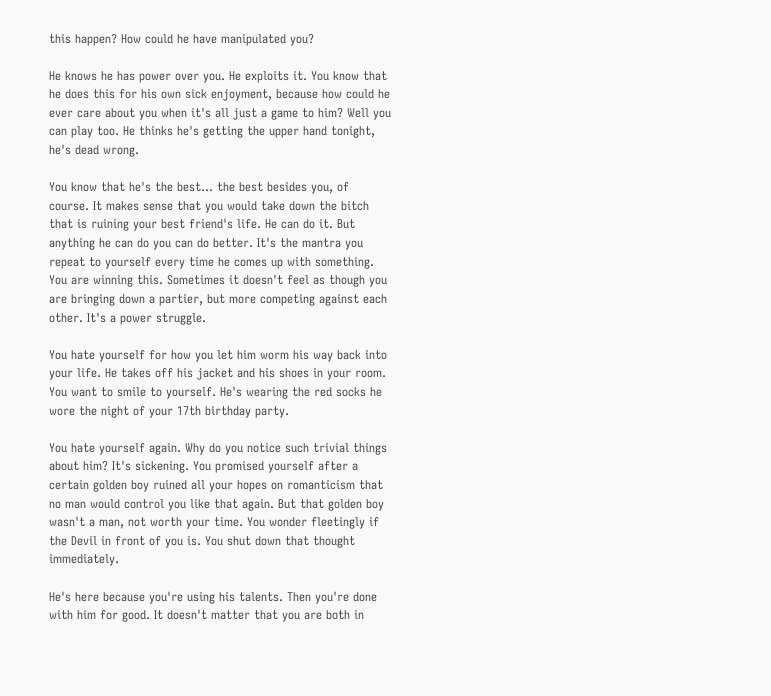this happen? How could he have manipulated you?

He knows he has power over you. He exploits it. You know that he does this for his own sick enjoyment, because how could he ever care about you when it's all just a game to him? Well you can play too. He thinks he's getting the upper hand tonight, he's dead wrong.

You know that he's the best… the best besides you, of course. It makes sense that you would take down the bitch that is ruining your best friend's life. He can do it. But anything he can do you can do better. It's the mantra you repeat to yourself every time he comes up with something. You are winning this. Sometimes it doesn't feel as though you are bringing down a partier, but more competing against each other. It's a power struggle.

You hate yourself for how you let him worm his way back into your life. He takes off his jacket and his shoes in your room. You want to smile to yourself. He's wearing the red socks he wore the night of your 17th birthday party.

You hate yourself again. Why do you notice such trivial things about him? It's sickening. You promised yourself after a certain golden boy ruined all your hopes on romanticism that no man would control you like that again. But that golden boy wasn't a man, not worth your time. You wonder fleetingly if the Devil in front of you is. You shut down that thought immediately.

He's here because you're using his talents. Then you're done with him for good. It doesn't matter that you are both in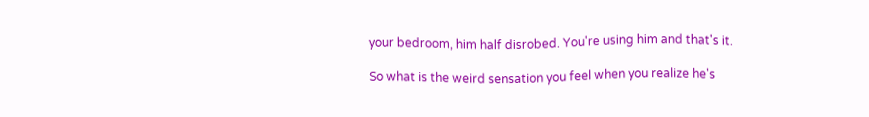your bedroom, him half disrobed. You're using him and that's it.

So what is the weird sensation you feel when you realize he's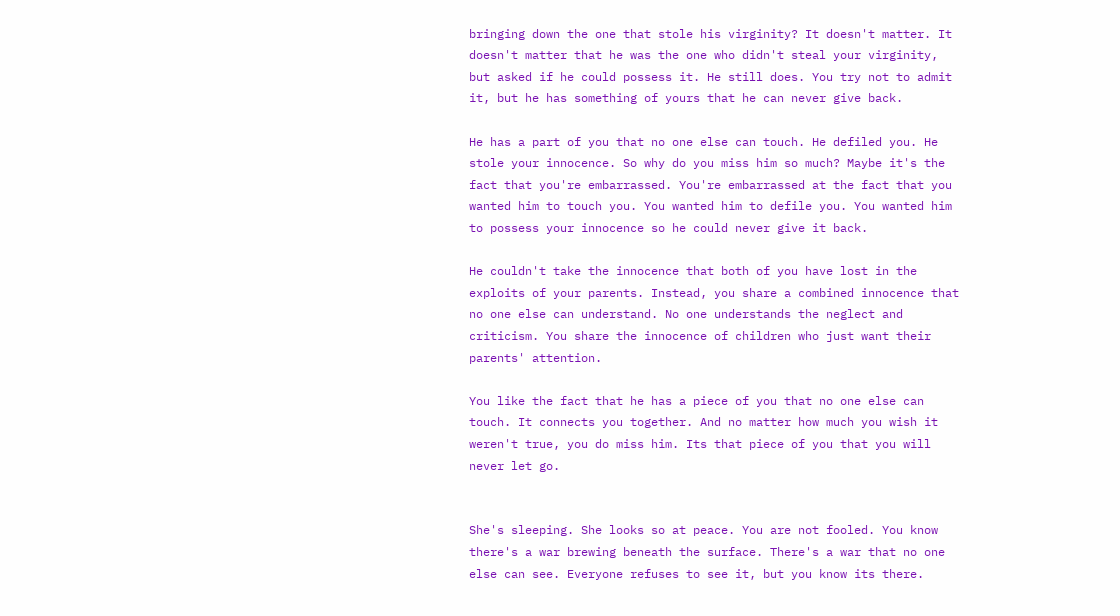bringing down the one that stole his virginity? It doesn't matter. It doesn't matter that he was the one who didn't steal your virginity, but asked if he could possess it. He still does. You try not to admit it, but he has something of yours that he can never give back.

He has a part of you that no one else can touch. He defiled you. He stole your innocence. So why do you miss him so much? Maybe it's the fact that you're embarrassed. You're embarrassed at the fact that you wanted him to touch you. You wanted him to defile you. You wanted him to possess your innocence so he could never give it back.

He couldn't take the innocence that both of you have lost in the exploits of your parents. Instead, you share a combined innocence that no one else can understand. No one understands the neglect and criticism. You share the innocence of children who just want their parents' attention.

You like the fact that he has a piece of you that no one else can touch. It connects you together. And no matter how much you wish it weren't true, you do miss him. Its that piece of you that you will never let go.


She's sleeping. She looks so at peace. You are not fooled. You know there's a war brewing beneath the surface. There's a war that no one else can see. Everyone refuses to see it, but you know its there.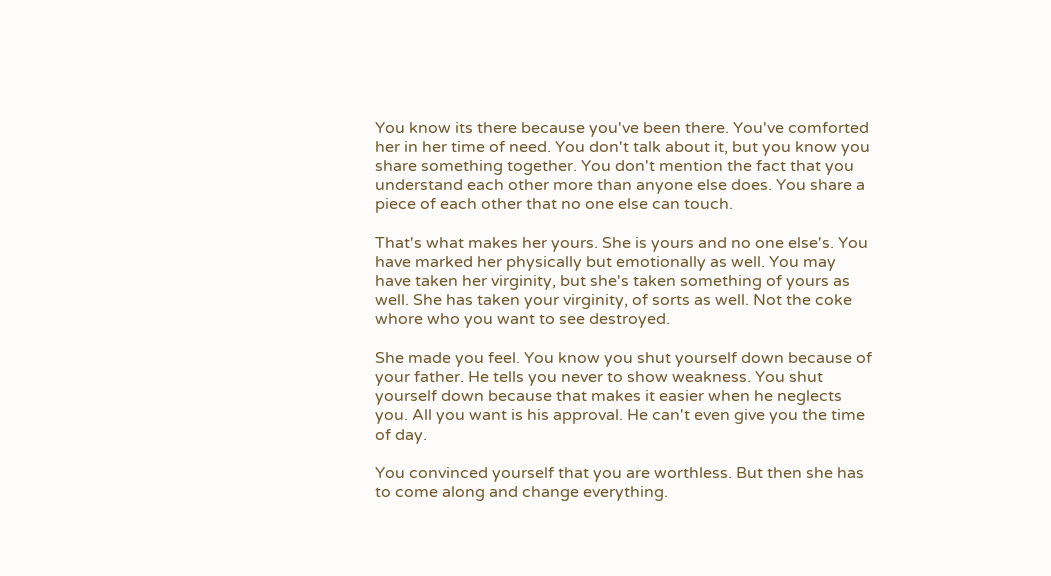You know its there because you've been there. You've comforted her in her time of need. You don't talk about it, but you know you share something together. You don't mention the fact that you understand each other more than anyone else does. You share a piece of each other that no one else can touch.

That's what makes her yours. She is yours and no one else's. You have marked her physically but emotionally as well. You may have taken her virginity, but she's taken something of yours as well. She has taken your virginity, of sorts as well. Not the coke whore who you want to see destroyed.

She made you feel. You know you shut yourself down because of your father. He tells you never to show weakness. You shut yourself down because that makes it easier when he neglects you. All you want is his approval. He can't even give you the time of day.

You convinced yourself that you are worthless. But then she has to come along and change everything.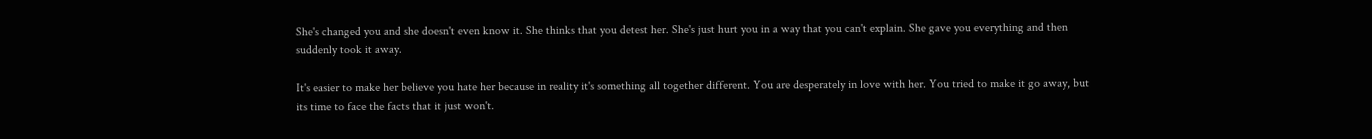She's changed you and she doesn't even know it. She thinks that you detest her. She's just hurt you in a way that you can't explain. She gave you everything and then suddenly took it away.

It's easier to make her believe you hate her because in reality it's something all together different. You are desperately in love with her. You tried to make it go away, but its time to face the facts that it just won't.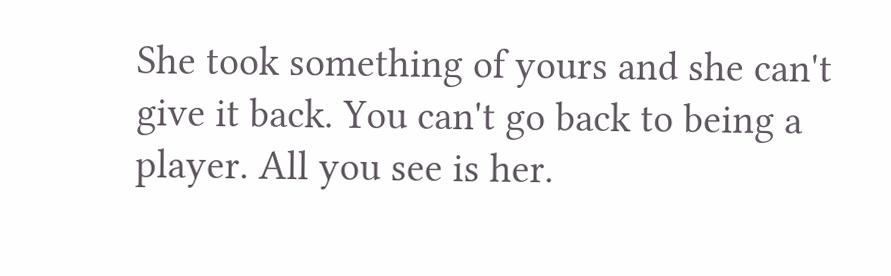She took something of yours and she can't give it back. You can't go back to being a player. All you see is her.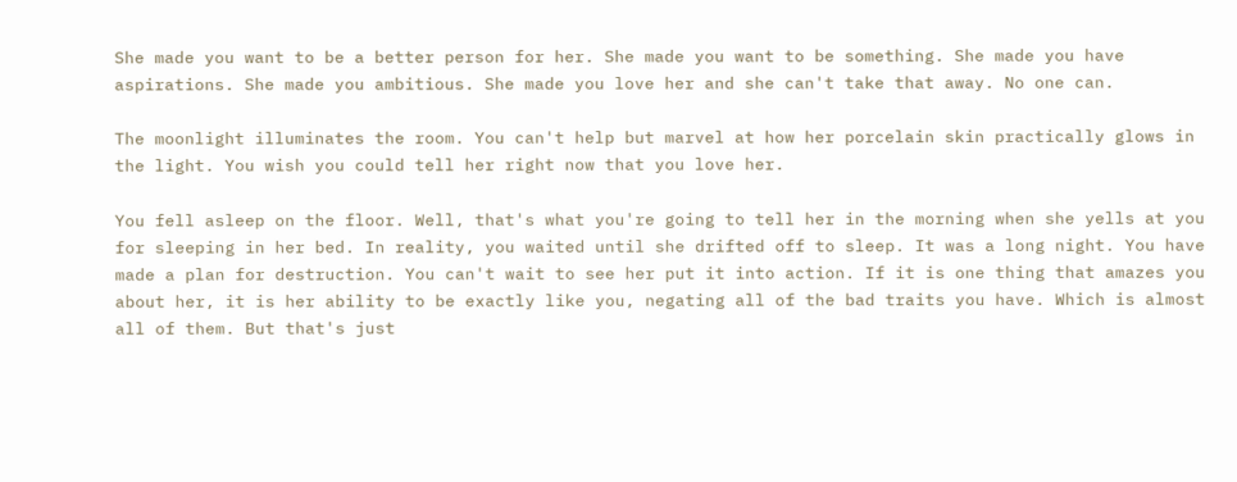She made you want to be a better person for her. She made you want to be something. She made you have aspirations. She made you ambitious. She made you love her and she can't take that away. No one can.

The moonlight illuminates the room. You can't help but marvel at how her porcelain skin practically glows in the light. You wish you could tell her right now that you love her.

You fell asleep on the floor. Well, that's what you're going to tell her in the morning when she yells at you for sleeping in her bed. In reality, you waited until she drifted off to sleep. It was a long night. You have made a plan for destruction. You can't wait to see her put it into action. If it is one thing that amazes you about her, it is her ability to be exactly like you, negating all of the bad traits you have. Which is almost all of them. But that's just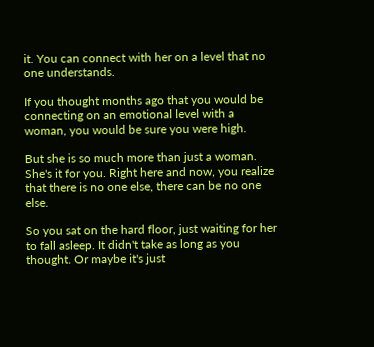it. You can connect with her on a level that no one understands.

If you thought months ago that you would be connecting on an emotional level with a woman, you would be sure you were high.

But she is so much more than just a woman. She's it for you. Right here and now, you realize that there is no one else, there can be no one else.

So you sat on the hard floor, just waiting for her to fall asleep. It didn't take as long as you thought. Or maybe it's just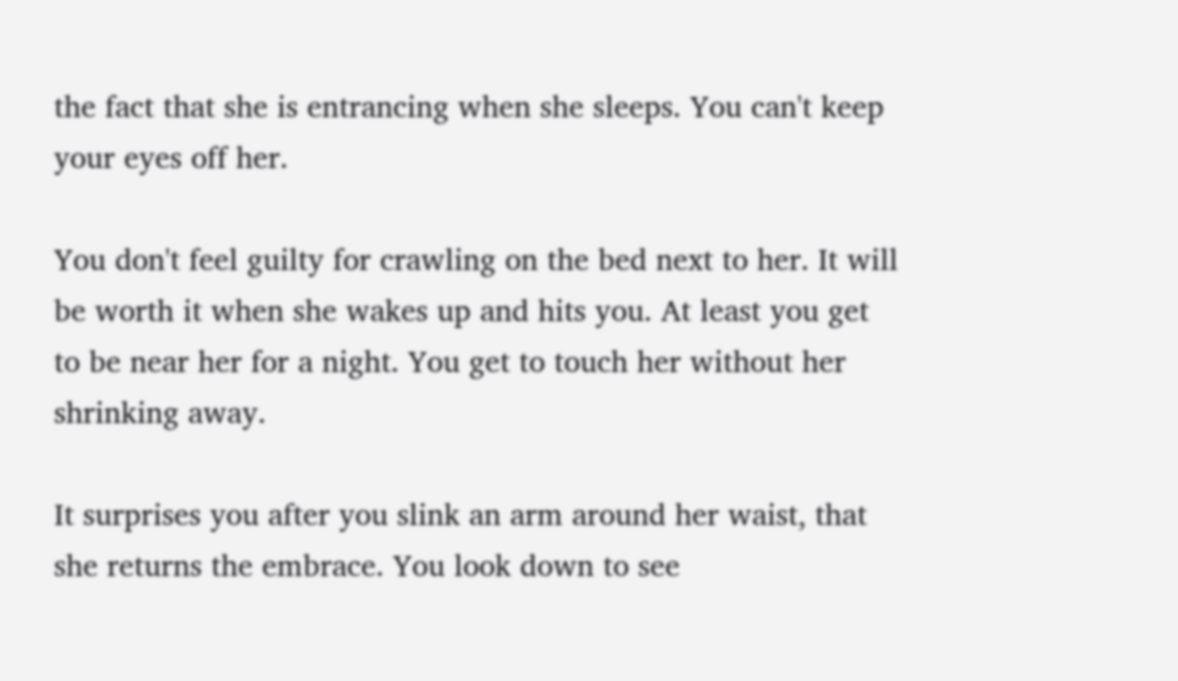the fact that she is entrancing when she sleeps. You can't keep your eyes off her.

You don't feel guilty for crawling on the bed next to her. It will be worth it when she wakes up and hits you. At least you get to be near her for a night. You get to touch her without her shrinking away.

It surprises you after you slink an arm around her waist, that she returns the embrace. You look down to see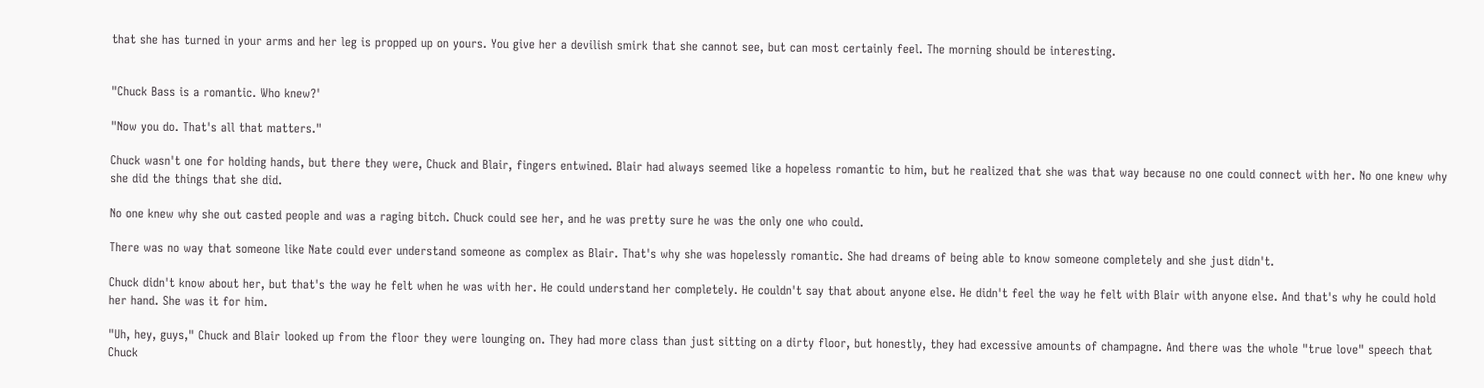that she has turned in your arms and her leg is propped up on yours. You give her a devilish smirk that she cannot see, but can most certainly feel. The morning should be interesting.


"Chuck Bass is a romantic. Who knew?'

"Now you do. That's all that matters."

Chuck wasn't one for holding hands, but there they were, Chuck and Blair, fingers entwined. Blair had always seemed like a hopeless romantic to him, but he realized that she was that way because no one could connect with her. No one knew why she did the things that she did.

No one knew why she out casted people and was a raging bitch. Chuck could see her, and he was pretty sure he was the only one who could.

There was no way that someone like Nate could ever understand someone as complex as Blair. That's why she was hopelessly romantic. She had dreams of being able to know someone completely and she just didn't.

Chuck didn't know about her, but that's the way he felt when he was with her. He could understand her completely. He couldn't say that about anyone else. He didn't feel the way he felt with Blair with anyone else. And that's why he could hold her hand. She was it for him.

"Uh, hey, guys," Chuck and Blair looked up from the floor they were lounging on. They had more class than just sitting on a dirty floor, but honestly, they had excessive amounts of champagne. And there was the whole "true love" speech that Chuck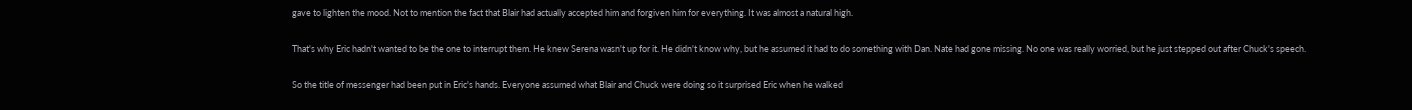gave to lighten the mood. Not to mention the fact that Blair had actually accepted him and forgiven him for everything. It was almost a natural high.

That's why Eric hadn't wanted to be the one to interrupt them. He knew Serena wasn't up for it. He didn't know why, but he assumed it had to do something with Dan. Nate had gone missing. No one was really worried, but he just stepped out after Chuck's speech.

So the title of messenger had been put in Eric's hands. Everyone assumed what Blair and Chuck were doing so it surprised Eric when he walked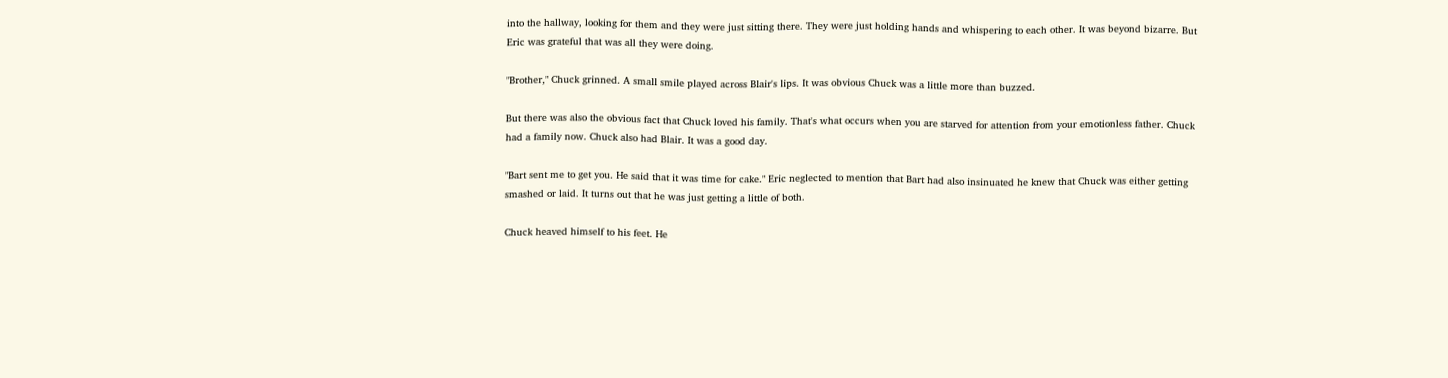into the hallway, looking for them and they were just sitting there. They were just holding hands and whispering to each other. It was beyond bizarre. But Eric was grateful that was all they were doing.

"Brother," Chuck grinned. A small smile played across Blair's lips. It was obvious Chuck was a little more than buzzed.

But there was also the obvious fact that Chuck loved his family. That's what occurs when you are starved for attention from your emotionless father. Chuck had a family now. Chuck also had Blair. It was a good day.

"Bart sent me to get you. He said that it was time for cake." Eric neglected to mention that Bart had also insinuated he knew that Chuck was either getting smashed or laid. It turns out that he was just getting a little of both.

Chuck heaved himself to his feet. He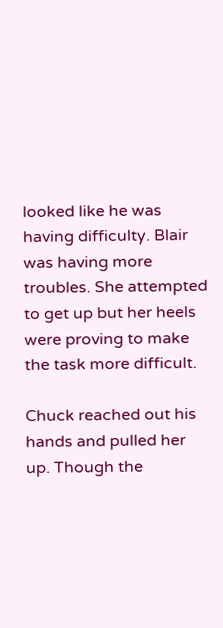looked like he was having difficulty. Blair was having more troubles. She attempted to get up but her heels were proving to make the task more difficult.

Chuck reached out his hands and pulled her up. Though the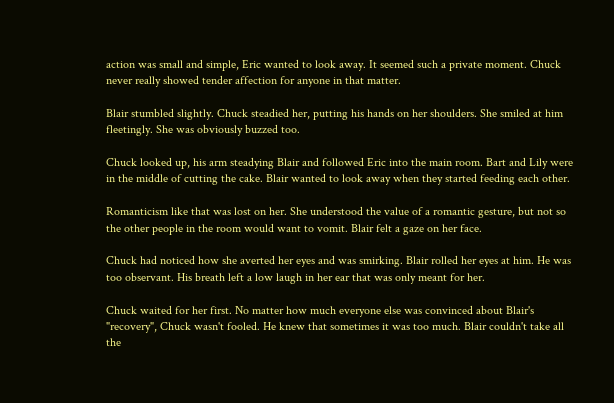action was small and simple, Eric wanted to look away. It seemed such a private moment. Chuck never really showed tender affection for anyone in that matter.

Blair stumbled slightly. Chuck steadied her, putting his hands on her shoulders. She smiled at him fleetingly. She was obviously buzzed too.

Chuck looked up, his arm steadying Blair and followed Eric into the main room. Bart and Lily were in the middle of cutting the cake. Blair wanted to look away when they started feeding each other.

Romanticism like that was lost on her. She understood the value of a romantic gesture, but not so the other people in the room would want to vomit. Blair felt a gaze on her face.

Chuck had noticed how she averted her eyes and was smirking. Blair rolled her eyes at him. He was too observant. His breath left a low laugh in her ear that was only meant for her.

Chuck waited for her first. No matter how much everyone else was convinced about Blair's "recovery", Chuck wasn't fooled. He knew that sometimes it was too much. Blair couldn't take all the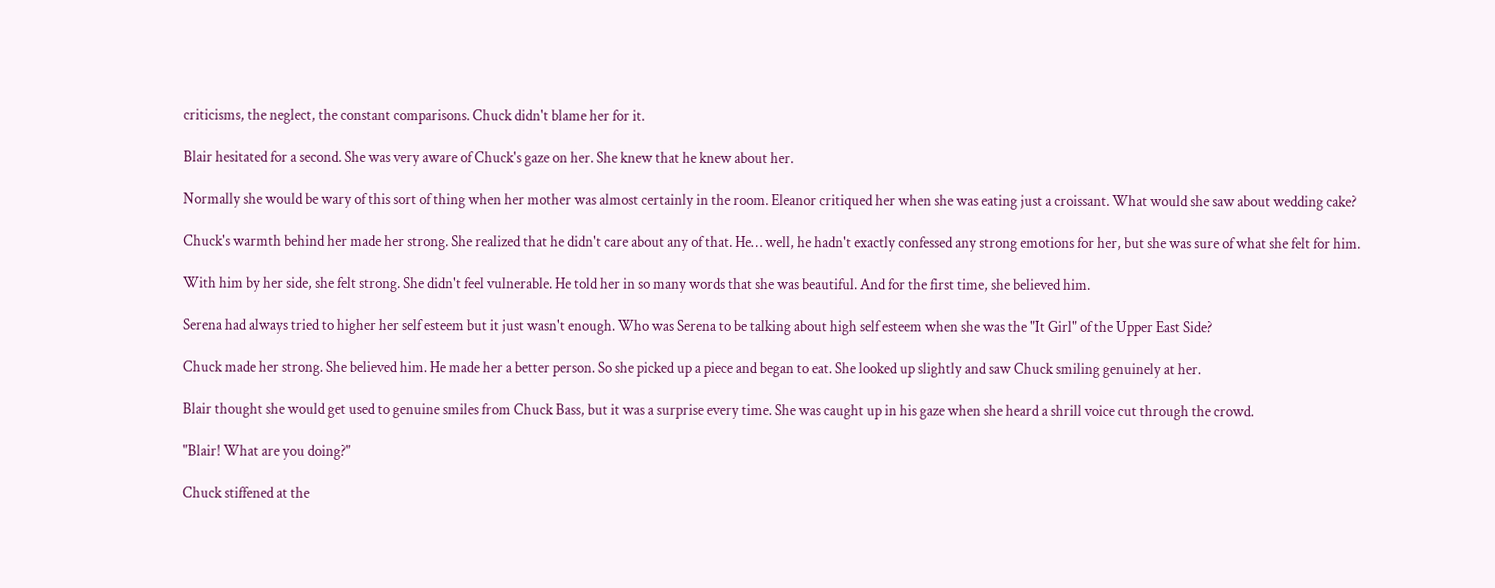criticisms, the neglect, the constant comparisons. Chuck didn't blame her for it.

Blair hesitated for a second. She was very aware of Chuck's gaze on her. She knew that he knew about her.

Normally she would be wary of this sort of thing when her mother was almost certainly in the room. Eleanor critiqued her when she was eating just a croissant. What would she saw about wedding cake?

Chuck's warmth behind her made her strong. She realized that he didn't care about any of that. He… well, he hadn't exactly confessed any strong emotions for her, but she was sure of what she felt for him.

With him by her side, she felt strong. She didn't feel vulnerable. He told her in so many words that she was beautiful. And for the first time, she believed him.

Serena had always tried to higher her self esteem but it just wasn't enough. Who was Serena to be talking about high self esteem when she was the "It Girl" of the Upper East Side?

Chuck made her strong. She believed him. He made her a better person. So she picked up a piece and began to eat. She looked up slightly and saw Chuck smiling genuinely at her.

Blair thought she would get used to genuine smiles from Chuck Bass, but it was a surprise every time. She was caught up in his gaze when she heard a shrill voice cut through the crowd.

"Blair! What are you doing?"

Chuck stiffened at the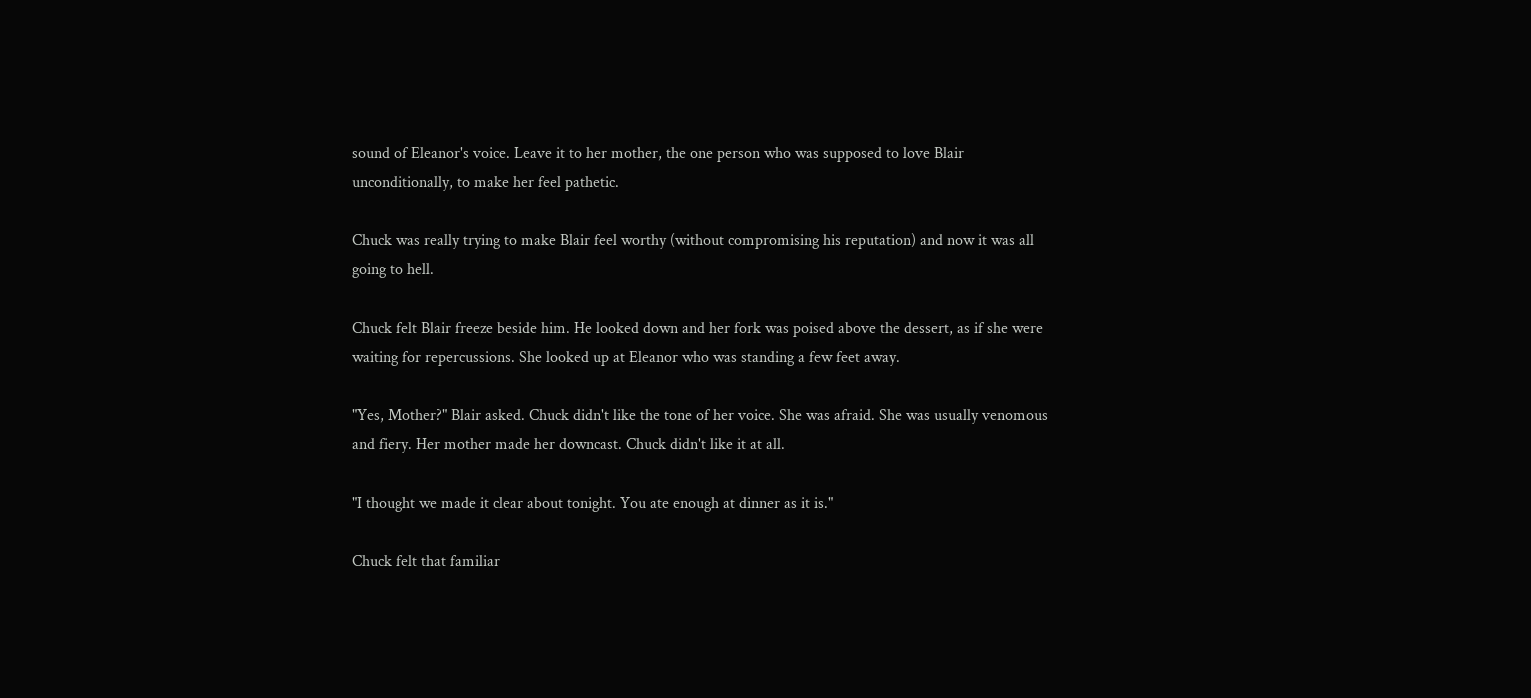sound of Eleanor's voice. Leave it to her mother, the one person who was supposed to love Blair unconditionally, to make her feel pathetic.

Chuck was really trying to make Blair feel worthy (without compromising his reputation) and now it was all going to hell.

Chuck felt Blair freeze beside him. He looked down and her fork was poised above the dessert, as if she were waiting for repercussions. She looked up at Eleanor who was standing a few feet away.

"Yes, Mother?" Blair asked. Chuck didn't like the tone of her voice. She was afraid. She was usually venomous and fiery. Her mother made her downcast. Chuck didn't like it at all.

"I thought we made it clear about tonight. You ate enough at dinner as it is."

Chuck felt that familiar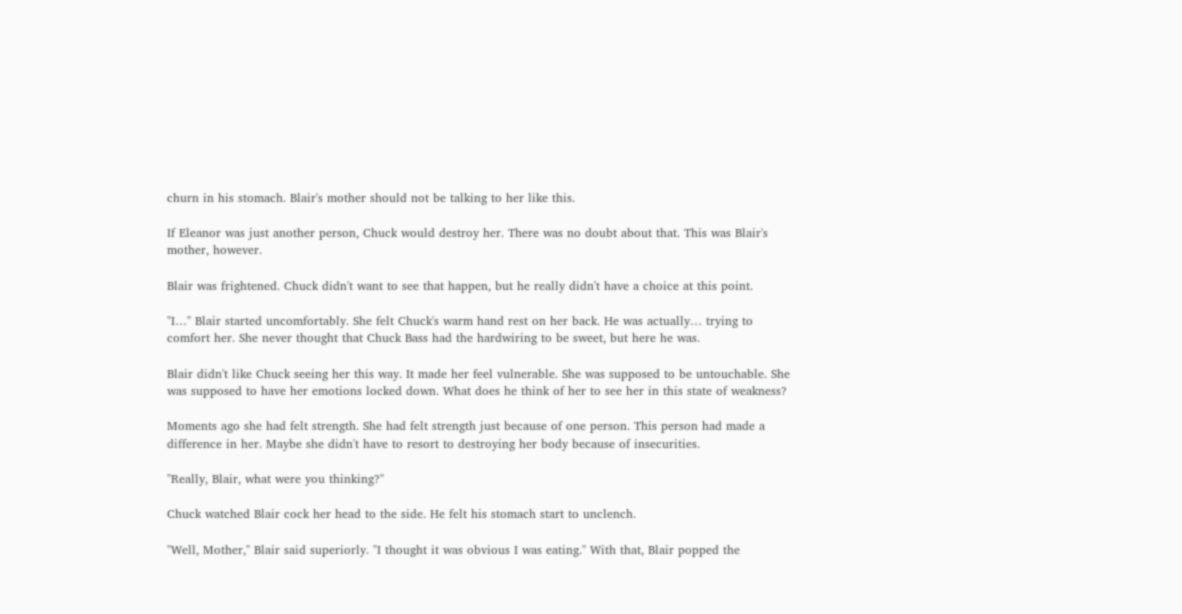churn in his stomach. Blair's mother should not be talking to her like this.

If Eleanor was just another person, Chuck would destroy her. There was no doubt about that. This was Blair's mother, however.

Blair was frightened. Chuck didn't want to see that happen, but he really didn't have a choice at this point.

"I…" Blair started uncomfortably. She felt Chuck's warm hand rest on her back. He was actually… trying to comfort her. She never thought that Chuck Bass had the hardwiring to be sweet, but here he was.

Blair didn't like Chuck seeing her this way. It made her feel vulnerable. She was supposed to be untouchable. She was supposed to have her emotions locked down. What does he think of her to see her in this state of weakness?

Moments ago she had felt strength. She had felt strength just because of one person. This person had made a difference in her. Maybe she didn't have to resort to destroying her body because of insecurities.

"Really, Blair, what were you thinking?"

Chuck watched Blair cock her head to the side. He felt his stomach start to unclench.

"Well, Mother," Blair said superiorly. "I thought it was obvious I was eating." With that, Blair popped the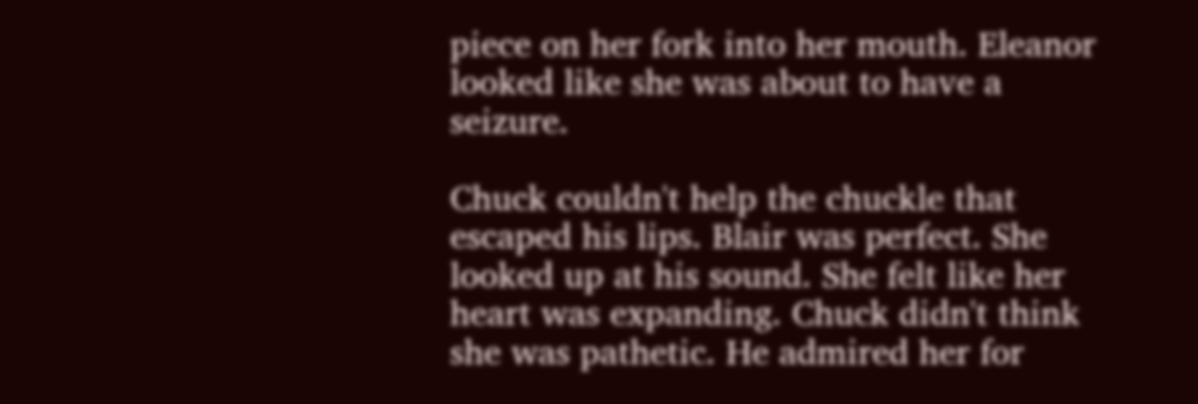piece on her fork into her mouth. Eleanor looked like she was about to have a seizure.

Chuck couldn't help the chuckle that escaped his lips. Blair was perfect. She looked up at his sound. She felt like her heart was expanding. Chuck didn't think she was pathetic. He admired her for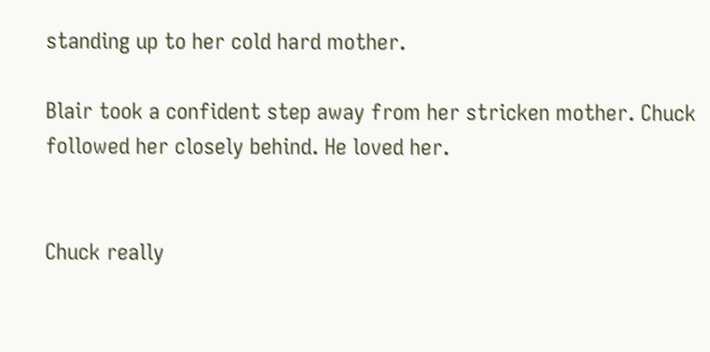standing up to her cold hard mother.

Blair took a confident step away from her stricken mother. Chuck followed her closely behind. He loved her.


Chuck really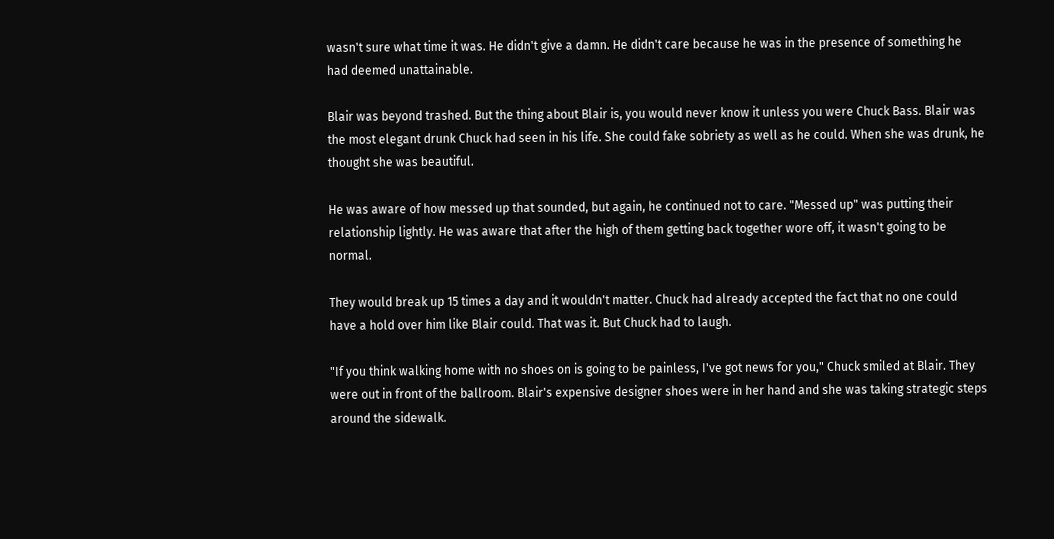wasn't sure what time it was. He didn't give a damn. He didn't care because he was in the presence of something he had deemed unattainable.

Blair was beyond trashed. But the thing about Blair is, you would never know it unless you were Chuck Bass. Blair was the most elegant drunk Chuck had seen in his life. She could fake sobriety as well as he could. When she was drunk, he thought she was beautiful.

He was aware of how messed up that sounded, but again, he continued not to care. "Messed up" was putting their relationship lightly. He was aware that after the high of them getting back together wore off, it wasn't going to be normal.

They would break up 15 times a day and it wouldn't matter. Chuck had already accepted the fact that no one could have a hold over him like Blair could. That was it. But Chuck had to laugh.

"If you think walking home with no shoes on is going to be painless, I've got news for you," Chuck smiled at Blair. They were out in front of the ballroom. Blair's expensive designer shoes were in her hand and she was taking strategic steps around the sidewalk.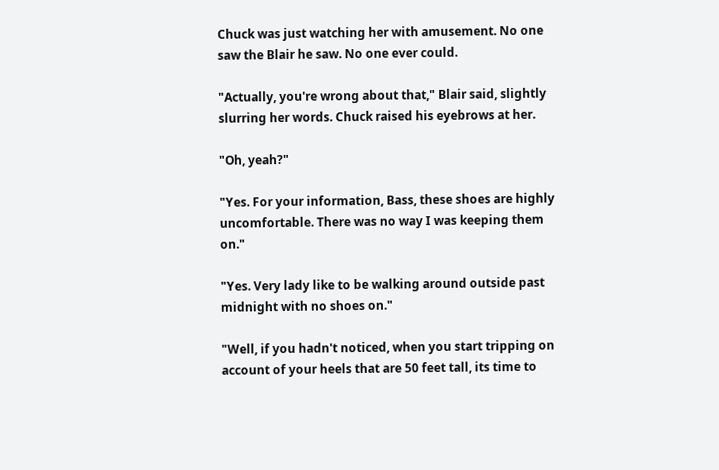Chuck was just watching her with amusement. No one saw the Blair he saw. No one ever could.

"Actually, you're wrong about that," Blair said, slightly slurring her words. Chuck raised his eyebrows at her.

"Oh, yeah?"

"Yes. For your information, Bass, these shoes are highly uncomfortable. There was no way I was keeping them on."

"Yes. Very lady like to be walking around outside past midnight with no shoes on."

"Well, if you hadn't noticed, when you start tripping on account of your heels that are 50 feet tall, its time to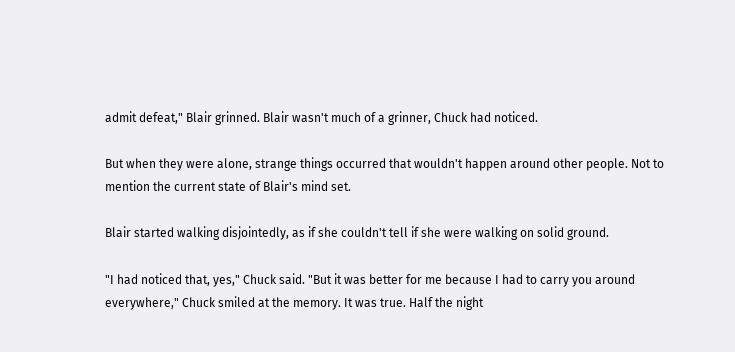admit defeat," Blair grinned. Blair wasn't much of a grinner, Chuck had noticed.

But when they were alone, strange things occurred that wouldn't happen around other people. Not to mention the current state of Blair's mind set.

Blair started walking disjointedly, as if she couldn't tell if she were walking on solid ground.

"I had noticed that, yes," Chuck said. "But it was better for me because I had to carry you around everywhere," Chuck smiled at the memory. It was true. Half the night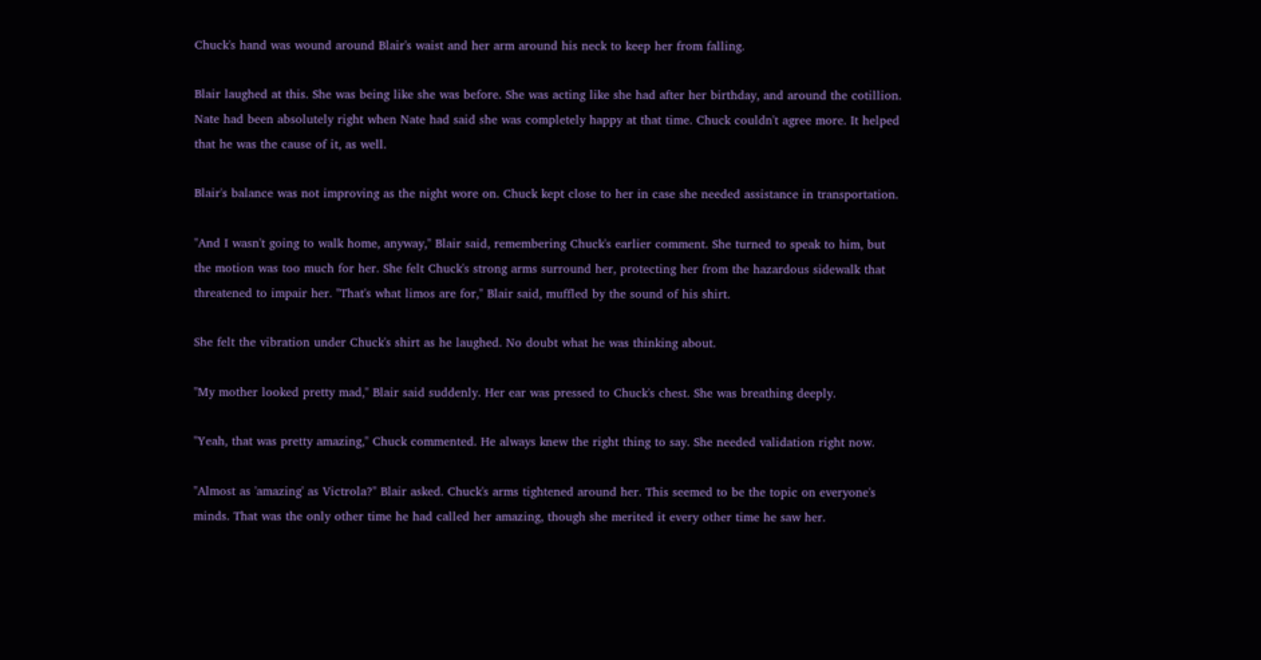Chuck's hand was wound around Blair's waist and her arm around his neck to keep her from falling.

Blair laughed at this. She was being like she was before. She was acting like she had after her birthday, and around the cotillion. Nate had been absolutely right when Nate had said she was completely happy at that time. Chuck couldn't agree more. It helped that he was the cause of it, as well.

Blair's balance was not improving as the night wore on. Chuck kept close to her in case she needed assistance in transportation.

"And I wasn't going to walk home, anyway," Blair said, remembering Chuck's earlier comment. She turned to speak to him, but the motion was too much for her. She felt Chuck's strong arms surround her, protecting her from the hazardous sidewalk that threatened to impair her. "That's what limos are for," Blair said, muffled by the sound of his shirt.

She felt the vibration under Chuck's shirt as he laughed. No doubt what he was thinking about.

"My mother looked pretty mad," Blair said suddenly. Her ear was pressed to Chuck's chest. She was breathing deeply.

"Yeah, that was pretty amazing," Chuck commented. He always knew the right thing to say. She needed validation right now.

"Almost as 'amazing' as Victrola?" Blair asked. Chuck's arms tightened around her. This seemed to be the topic on everyone's minds. That was the only other time he had called her amazing, though she merited it every other time he saw her.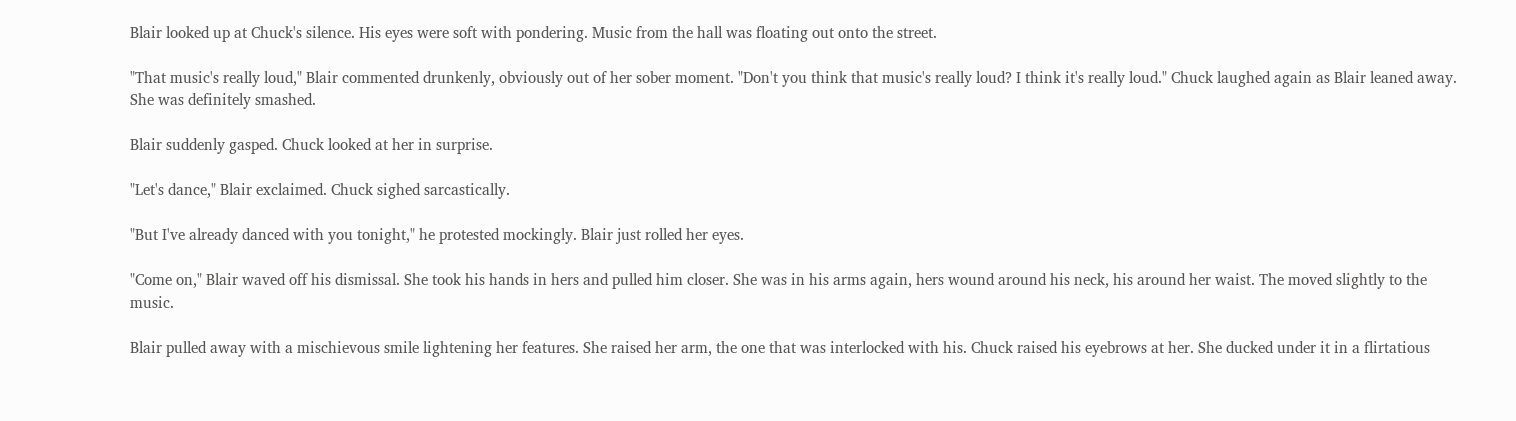Blair looked up at Chuck's silence. His eyes were soft with pondering. Music from the hall was floating out onto the street.

"That music's really loud," Blair commented drunkenly, obviously out of her sober moment. "Don't you think that music's really loud? I think it's really loud." Chuck laughed again as Blair leaned away. She was definitely smashed.

Blair suddenly gasped. Chuck looked at her in surprise.

"Let's dance," Blair exclaimed. Chuck sighed sarcastically.

"But I've already danced with you tonight," he protested mockingly. Blair just rolled her eyes.

"Come on," Blair waved off his dismissal. She took his hands in hers and pulled him closer. She was in his arms again, hers wound around his neck, his around her waist. The moved slightly to the music.

Blair pulled away with a mischievous smile lightening her features. She raised her arm, the one that was interlocked with his. Chuck raised his eyebrows at her. She ducked under it in a flirtatious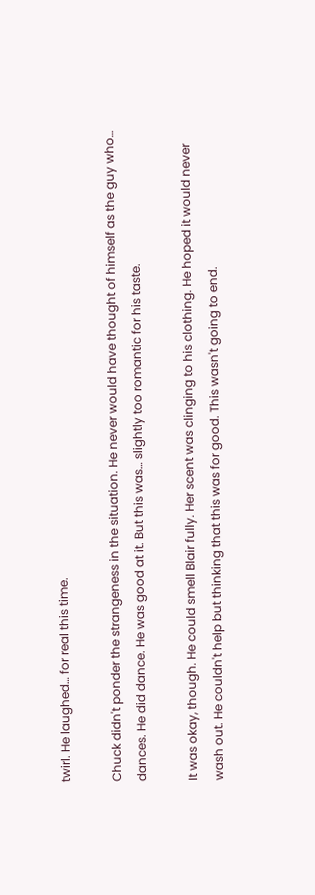twirl. He laughed… for real this time.

Chuck didn't ponder the strangeness in the situation. He never would have thought of himself as the guy who… dances. He did dance. He was good at it. But this was… slightly too romantic for his taste.

It was okay, though. He could smell Blair fully. Her scent was clinging to his clothing. He hoped it would never wash out. He couldn't help but thinking that this was for good. This wasn't going to end.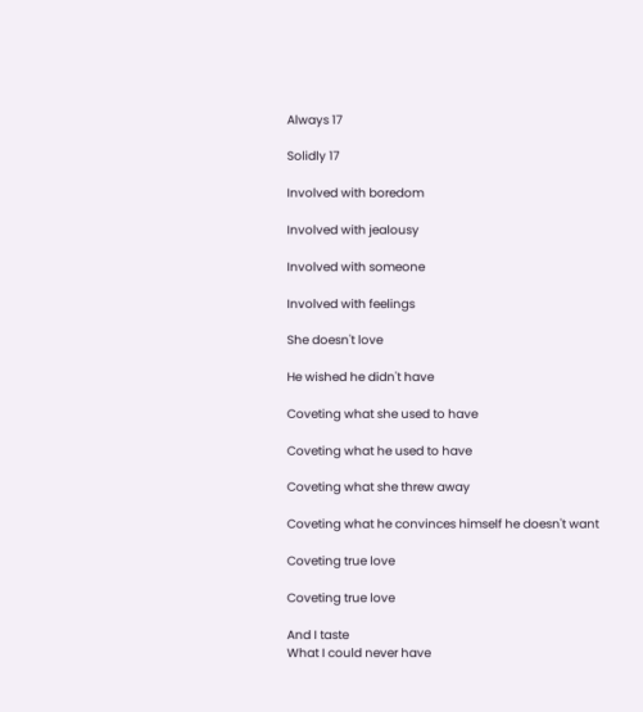Always 17

Solidly 17

Involved with boredom

Involved with jealousy

Involved with someone

Involved with feelings

She doesn't love

He wished he didn't have

Coveting what she used to have

Coveting what he used to have

Coveting what she threw away

Coveting what he convinces himself he doesn't want

Coveting true love

Coveting true love

And I taste
What I could never have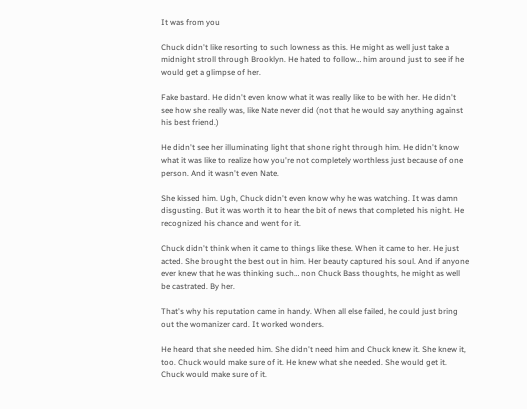It was from you

Chuck didn't like resorting to such lowness as this. He might as well just take a midnight stroll through Brooklyn. He hated to follow… him around just to see if he would get a glimpse of her.

Fake bastard. He didn't even know what it was really like to be with her. He didn't see how she really was, like Nate never did (not that he would say anything against his best friend.)

He didn't see her illuminating light that shone right through him. He didn't know what it was like to realize how you're not completely worthless just because of one person. And it wasn't even Nate.

She kissed him. Ugh, Chuck didn't even know why he was watching. It was damn disgusting. But it was worth it to hear the bit of news that completed his night. He recognized his chance and went for it.

Chuck didn't think when it came to things like these. When it came to her. He just acted. She brought the best out in him. Her beauty captured his soul. And if anyone ever knew that he was thinking such… non Chuck Bass thoughts, he might as well be castrated. By her.

That's why his reputation came in handy. When all else failed, he could just bring out the womanizer card. It worked wonders.

He heard that she needed him. She didn't need him and Chuck knew it. She knew it, too. Chuck would make sure of it. He knew what she needed. She would get it. Chuck would make sure of it.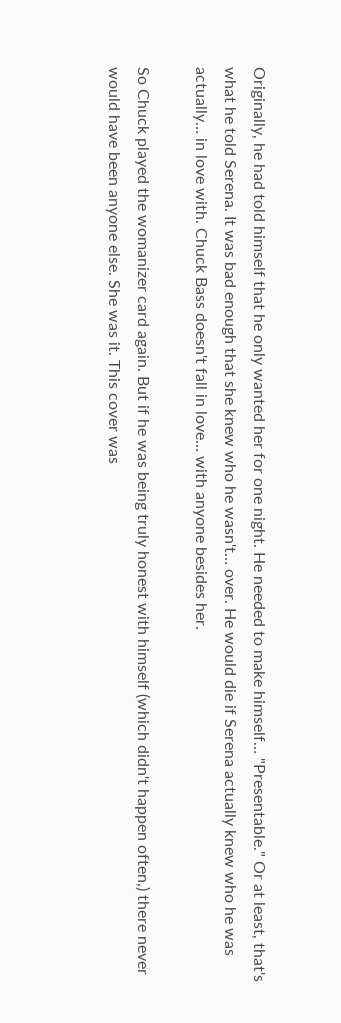Originally, he had told himself that he only wanted her for one night. He needed to make himself… "Presentable." Or at least, that's what he told Serena. It was bad enough that she knew who he wasn't… over. He would die if Serena actually knew who he was actually… in love with. Chuck Bass doesn't fall in love… with anyone besides her.

So Chuck played the womanizer card again. But if he was being truly honest with himself (which didn't happen often,) there never would have been anyone else. She was it. This cover was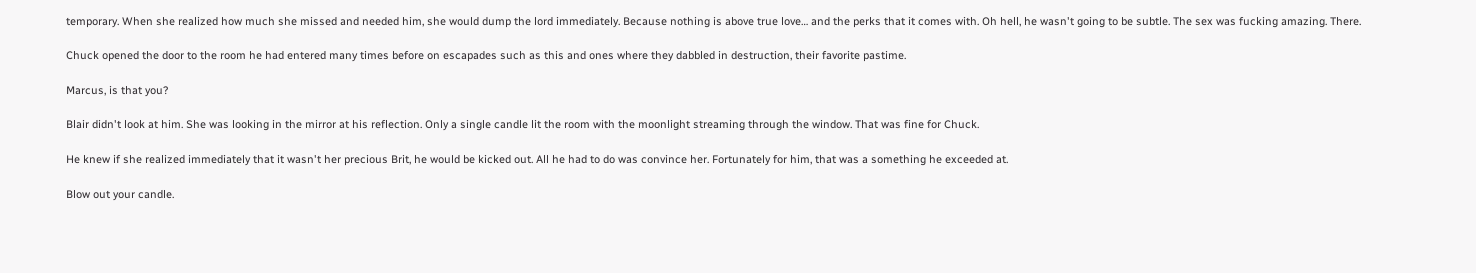temporary. When she realized how much she missed and needed him, she would dump the lord immediately. Because nothing is above true love… and the perks that it comes with. Oh hell, he wasn't going to be subtle. The sex was fucking amazing. There.

Chuck opened the door to the room he had entered many times before on escapades such as this and ones where they dabbled in destruction, their favorite pastime.

Marcus, is that you?

Blair didn't look at him. She was looking in the mirror at his reflection. Only a single candle lit the room with the moonlight streaming through the window. That was fine for Chuck.

He knew if she realized immediately that it wasn't her precious Brit, he would be kicked out. All he had to do was convince her. Fortunately for him, that was a something he exceeded at.

Blow out your candle.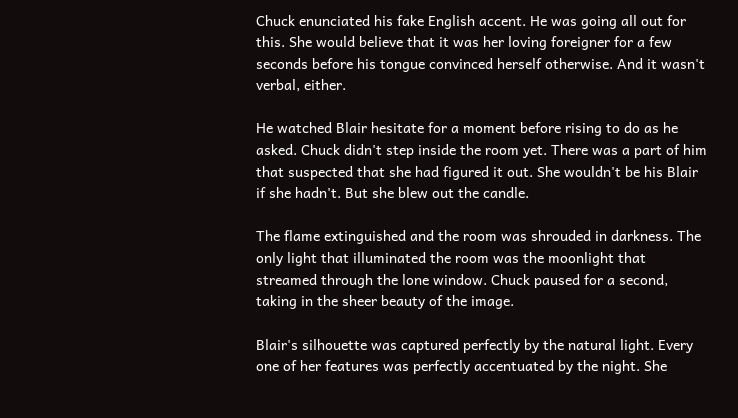Chuck enunciated his fake English accent. He was going all out for this. She would believe that it was her loving foreigner for a few seconds before his tongue convinced herself otherwise. And it wasn't verbal, either.

He watched Blair hesitate for a moment before rising to do as he asked. Chuck didn't step inside the room yet. There was a part of him that suspected that she had figured it out. She wouldn't be his Blair if she hadn't. But she blew out the candle.

The flame extinguished and the room was shrouded in darkness. The only light that illuminated the room was the moonlight that streamed through the lone window. Chuck paused for a second, taking in the sheer beauty of the image.

Blair's silhouette was captured perfectly by the natural light. Every one of her features was perfectly accentuated by the night. She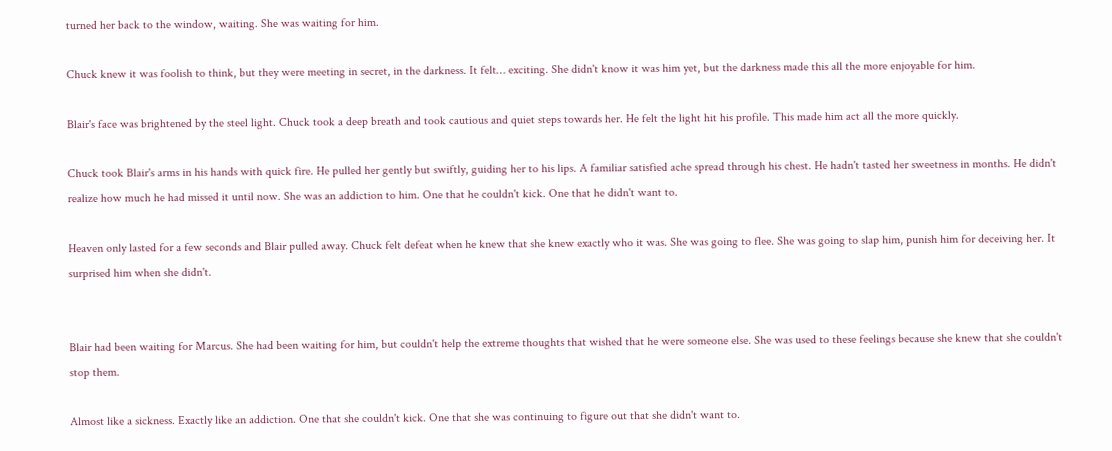turned her back to the window, waiting. She was waiting for him.

Chuck knew it was foolish to think, but they were meeting in secret, in the darkness. It felt… exciting. She didn't know it was him yet, but the darkness made this all the more enjoyable for him.

Blair's face was brightened by the steel light. Chuck took a deep breath and took cautious and quiet steps towards her. He felt the light hit his profile. This made him act all the more quickly.

Chuck took Blair's arms in his hands with quick fire. He pulled her gently but swiftly, guiding her to his lips. A familiar satisfied ache spread through his chest. He hadn't tasted her sweetness in months. He didn't realize how much he had missed it until now. She was an addiction to him. One that he couldn't kick. One that he didn't want to.

Heaven only lasted for a few seconds and Blair pulled away. Chuck felt defeat when he knew that she knew exactly who it was. She was going to flee. She was going to slap him, punish him for deceiving her. It surprised him when she didn't.


Blair had been waiting for Marcus. She had been waiting for him, but couldn't help the extreme thoughts that wished that he were someone else. She was used to these feelings because she knew that she couldn't stop them.

Almost like a sickness. Exactly like an addiction. One that she couldn't kick. One that she was continuing to figure out that she didn't want to.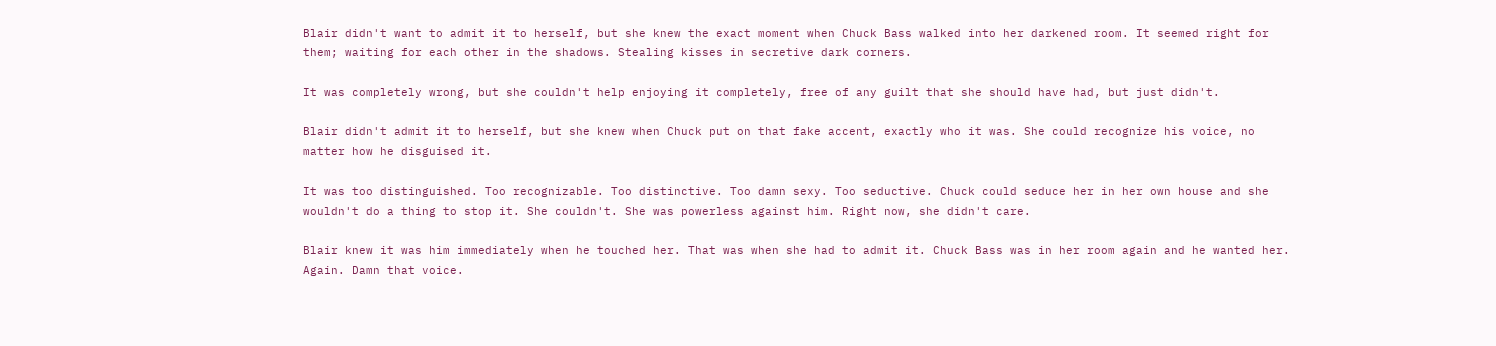Blair didn't want to admit it to herself, but she knew the exact moment when Chuck Bass walked into her darkened room. It seemed right for them; waiting for each other in the shadows. Stealing kisses in secretive dark corners.

It was completely wrong, but she couldn't help enjoying it completely, free of any guilt that she should have had, but just didn't.

Blair didn't admit it to herself, but she knew when Chuck put on that fake accent, exactly who it was. She could recognize his voice, no matter how he disguised it.

It was too distinguished. Too recognizable. Too distinctive. Too damn sexy. Too seductive. Chuck could seduce her in her own house and she wouldn't do a thing to stop it. She couldn't. She was powerless against him. Right now, she didn't care.

Blair knew it was him immediately when he touched her. That was when she had to admit it. Chuck Bass was in her room again and he wanted her. Again. Damn that voice.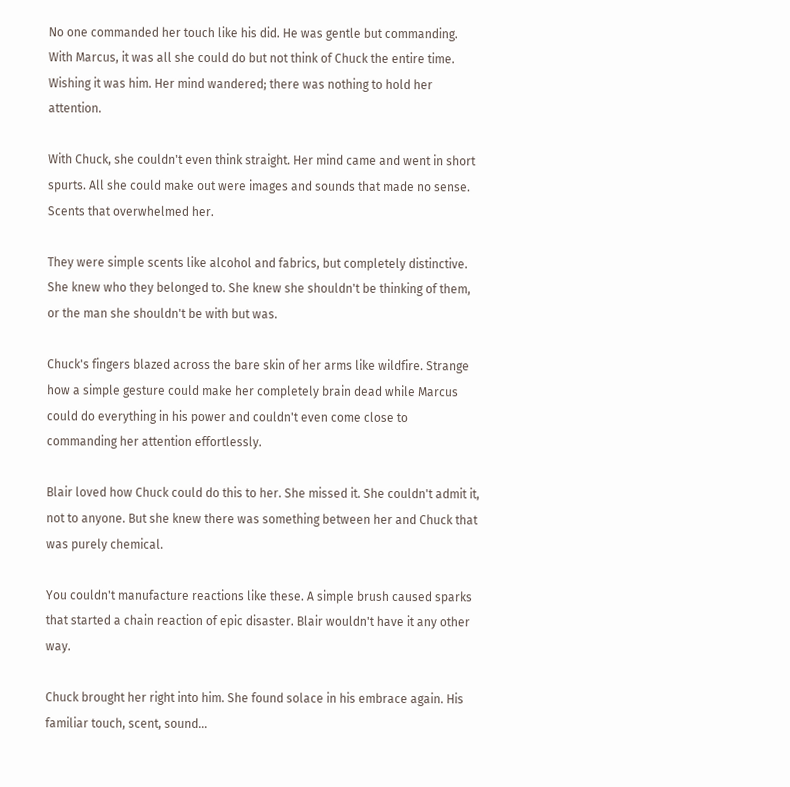No one commanded her touch like his did. He was gentle but commanding. With Marcus, it was all she could do but not think of Chuck the entire time. Wishing it was him. Her mind wandered; there was nothing to hold her attention.

With Chuck, she couldn't even think straight. Her mind came and went in short spurts. All she could make out were images and sounds that made no sense. Scents that overwhelmed her.

They were simple scents like alcohol and fabrics, but completely distinctive. She knew who they belonged to. She knew she shouldn't be thinking of them, or the man she shouldn't be with but was.

Chuck's fingers blazed across the bare skin of her arms like wildfire. Strange how a simple gesture could make her completely brain dead while Marcus could do everything in his power and couldn't even come close to commanding her attention effortlessly.

Blair loved how Chuck could do this to her. She missed it. She couldn't admit it, not to anyone. But she knew there was something between her and Chuck that was purely chemical.

You couldn't manufacture reactions like these. A simple brush caused sparks that started a chain reaction of epic disaster. Blair wouldn't have it any other way.

Chuck brought her right into him. She found solace in his embrace again. His familiar touch, scent, sound…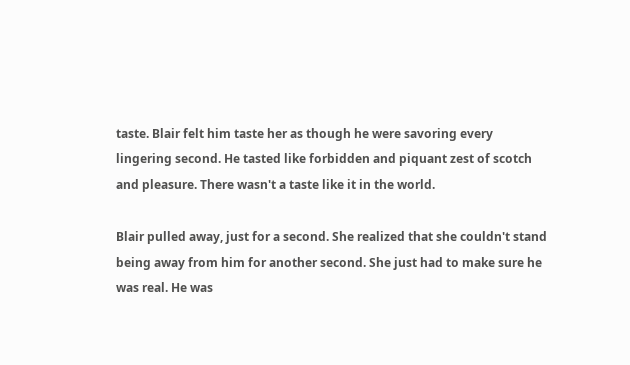taste. Blair felt him taste her as though he were savoring every lingering second. He tasted like forbidden and piquant zest of scotch and pleasure. There wasn't a taste like it in the world.

Blair pulled away, just for a second. She realized that she couldn't stand being away from him for another second. She just had to make sure he was real. He was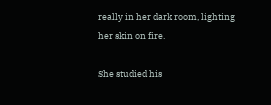really in her dark room, lighting her skin on fire.

She studied his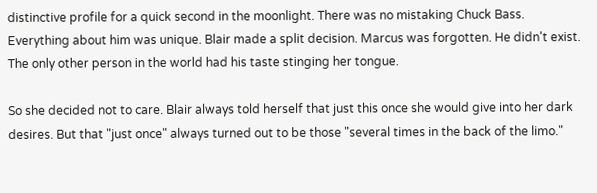distinctive profile for a quick second in the moonlight. There was no mistaking Chuck Bass. Everything about him was unique. Blair made a split decision. Marcus was forgotten. He didn't exist. The only other person in the world had his taste stinging her tongue.

So she decided not to care. Blair always told herself that just this once she would give into her dark desires. But that "just once" always turned out to be those "several times in the back of the limo."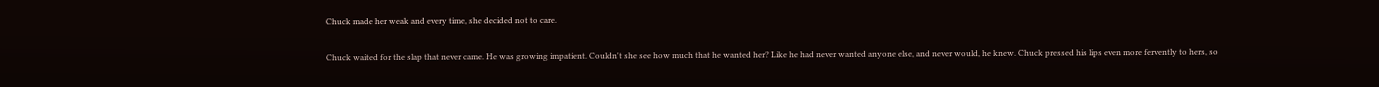Chuck made her weak and every time, she decided not to care.

Chuck waited for the slap that never came. He was growing impatient. Couldn't she see how much that he wanted her? Like he had never wanted anyone else, and never would, he knew. Chuck pressed his lips even more fervently to hers, so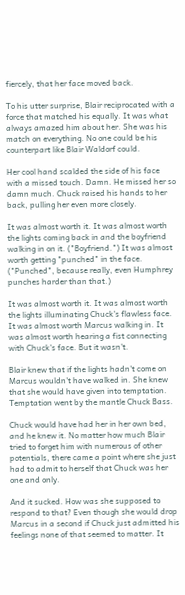fiercely, that her face moved back.

To his utter surprise, Blair reciprocated with a force that matched his equally. It was what always amazed him about her. She was his match on everything. No one could be his counterpart like Blair Waldorf could.

Her cool hand scalded the side of his face with a missed touch. Damn. He missed her so damn much. Chuck raised his hands to her back, pulling her even more closely.

It was almost worth it. It was almost worth the lights coming back in and the boyfriend walking in on it. ("Boyfriend.") It was almost worth getting "punched" in the face. ("Punched", because really, even Humphrey punches harder than that.)

It was almost worth it. It was almost worth the lights illuminating Chuck's flawless face. It was almost worth Marcus walking in. It was almost worth hearing a fist connecting with Chuck's face. But it wasn't.

Blair knew that if the lights hadn't come on Marcus wouldn't have walked in. She knew that she would have given into temptation. Temptation went by the mantle Chuck Bass.

Chuck would have had her in her own bed, and he knew it. No matter how much Blair tried to forget him with numerous of other potentials, there came a point where she just had to admit to herself that Chuck was her one and only.

And it sucked. How was she supposed to respond to that? Even though she would drop Marcus in a second if Chuck just admitted his feelings none of that seemed to matter. It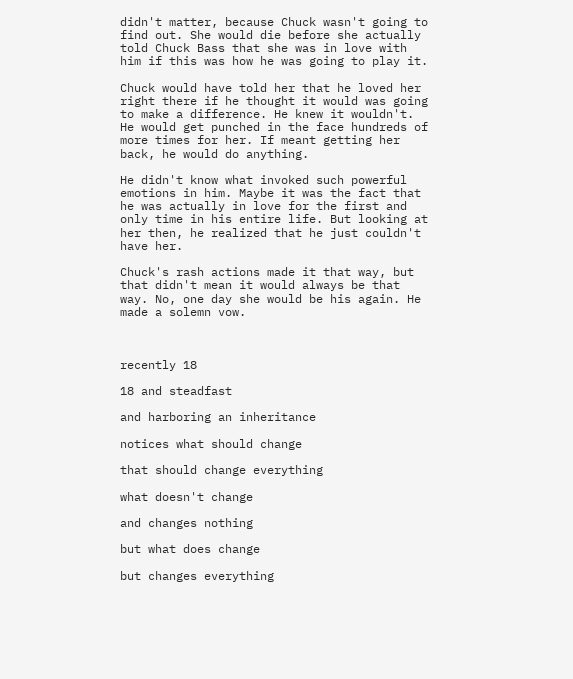didn't matter, because Chuck wasn't going to find out. She would die before she actually told Chuck Bass that she was in love with him if this was how he was going to play it.

Chuck would have told her that he loved her right there if he thought it would was going to make a difference. He knew it wouldn't. He would get punched in the face hundreds of more times for her. If meant getting her back, he would do anything.

He didn't know what invoked such powerful emotions in him. Maybe it was the fact that he was actually in love for the first and only time in his entire life. But looking at her then, he realized that he just couldn't have her.

Chuck's rash actions made it that way, but that didn't mean it would always be that way. No, one day she would be his again. He made a solemn vow.



recently 18

18 and steadfast

and harboring an inheritance

notices what should change

that should change everything

what doesn't change

and changes nothing

but what does change

but changes everything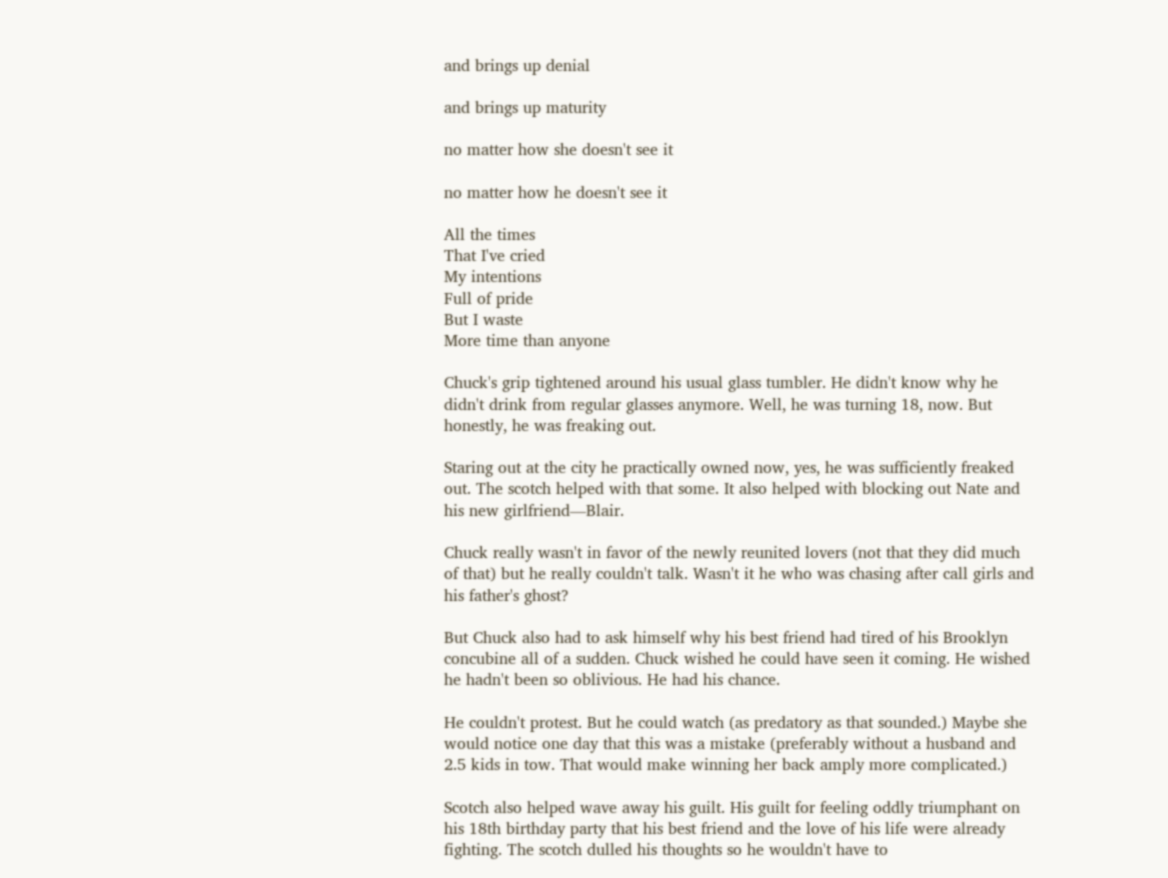and brings up denial

and brings up maturity

no matter how she doesn't see it

no matter how he doesn't see it

All the times
That I've cried
My intentions
Full of pride
But I waste
More time than anyone

Chuck's grip tightened around his usual glass tumbler. He didn't know why he didn't drink from regular glasses anymore. Well, he was turning 18, now. But honestly, he was freaking out.

Staring out at the city he practically owned now, yes, he was sufficiently freaked out. The scotch helped with that some. It also helped with blocking out Nate and his new girlfriend—Blair.

Chuck really wasn't in favor of the newly reunited lovers (not that they did much of that) but he really couldn't talk. Wasn't it he who was chasing after call girls and his father's ghost?

But Chuck also had to ask himself why his best friend had tired of his Brooklyn concubine all of a sudden. Chuck wished he could have seen it coming. He wished he hadn't been so oblivious. He had his chance.

He couldn't protest. But he could watch (as predatory as that sounded.) Maybe she would notice one day that this was a mistake (preferably without a husband and 2.5 kids in tow. That would make winning her back amply more complicated.)

Scotch also helped wave away his guilt. His guilt for feeling oddly triumphant on his 18th birthday party that his best friend and the love of his life were already fighting. The scotch dulled his thoughts so he wouldn't have to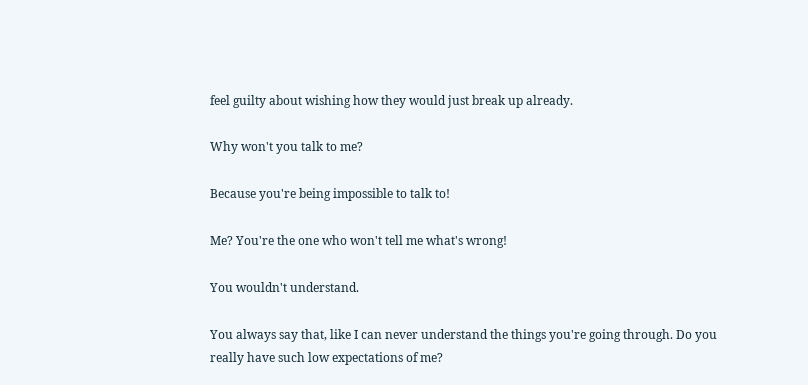feel guilty about wishing how they would just break up already.

Why won't you talk to me?

Because you're being impossible to talk to!

Me? You're the one who won't tell me what's wrong!

You wouldn't understand.

You always say that, like I can never understand the things you're going through. Do you really have such low expectations of me?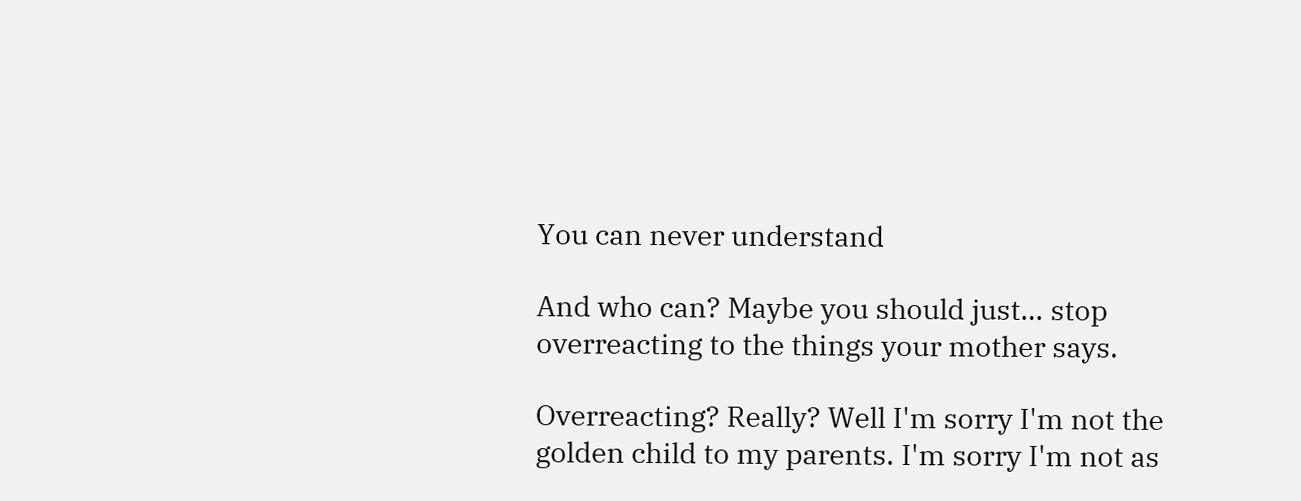You can never understand

And who can? Maybe you should just… stop overreacting to the things your mother says.

Overreacting? Really? Well I'm sorry I'm not the golden child to my parents. I'm sorry I'm not as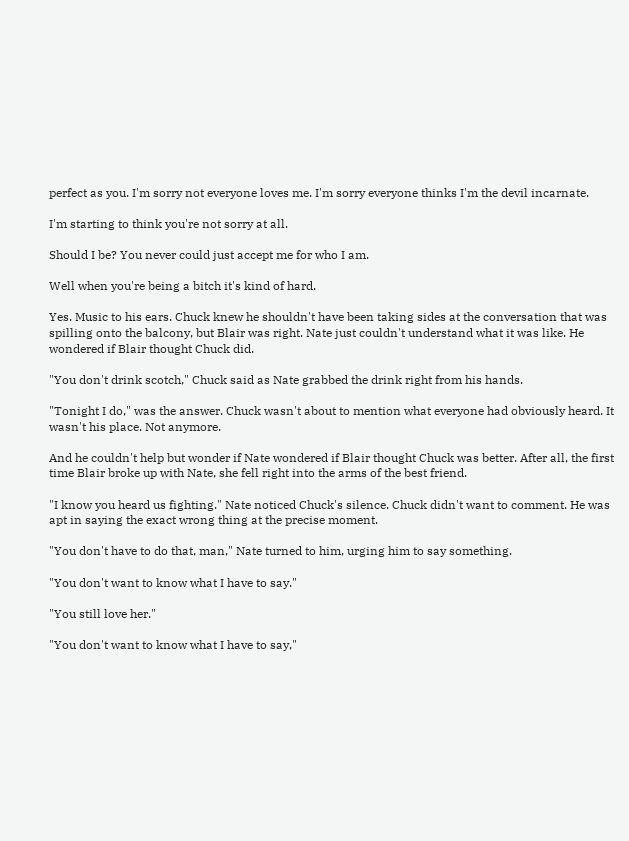perfect as you. I'm sorry not everyone loves me. I'm sorry everyone thinks I'm the devil incarnate.

I'm starting to think you're not sorry at all.

Should I be? You never could just accept me for who I am.

Well when you're being a bitch it's kind of hard.

Yes. Music to his ears. Chuck knew he shouldn't have been taking sides at the conversation that was spilling onto the balcony, but Blair was right. Nate just couldn't understand what it was like. He wondered if Blair thought Chuck did.

"You don't drink scotch," Chuck said as Nate grabbed the drink right from his hands.

"Tonight I do," was the answer. Chuck wasn't about to mention what everyone had obviously heard. It wasn't his place. Not anymore.

And he couldn't help but wonder if Nate wondered if Blair thought Chuck was better. After all, the first time Blair broke up with Nate, she fell right into the arms of the best friend.

"I know you heard us fighting." Nate noticed Chuck's silence. Chuck didn't want to comment. He was apt in saying the exact wrong thing at the precise moment.

"You don't have to do that, man," Nate turned to him, urging him to say something.

"You don't want to know what I have to say."

"You still love her."

"You don't want to know what I have to say,"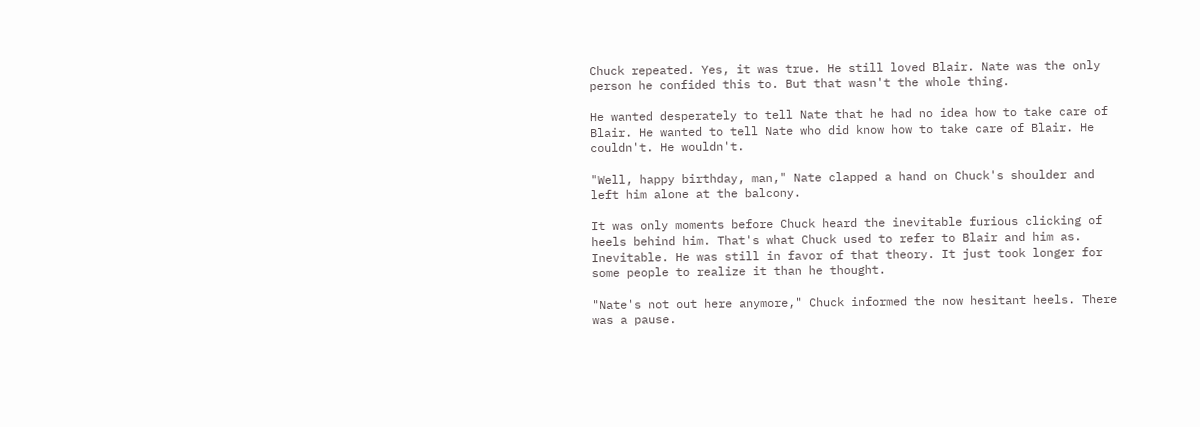Chuck repeated. Yes, it was true. He still loved Blair. Nate was the only person he confided this to. But that wasn't the whole thing.

He wanted desperately to tell Nate that he had no idea how to take care of Blair. He wanted to tell Nate who did know how to take care of Blair. He couldn't. He wouldn't.

"Well, happy birthday, man," Nate clapped a hand on Chuck's shoulder and left him alone at the balcony.

It was only moments before Chuck heard the inevitable furious clicking of heels behind him. That's what Chuck used to refer to Blair and him as. Inevitable. He was still in favor of that theory. It just took longer for some people to realize it than he thought.

"Nate's not out here anymore," Chuck informed the now hesitant heels. There was a pause.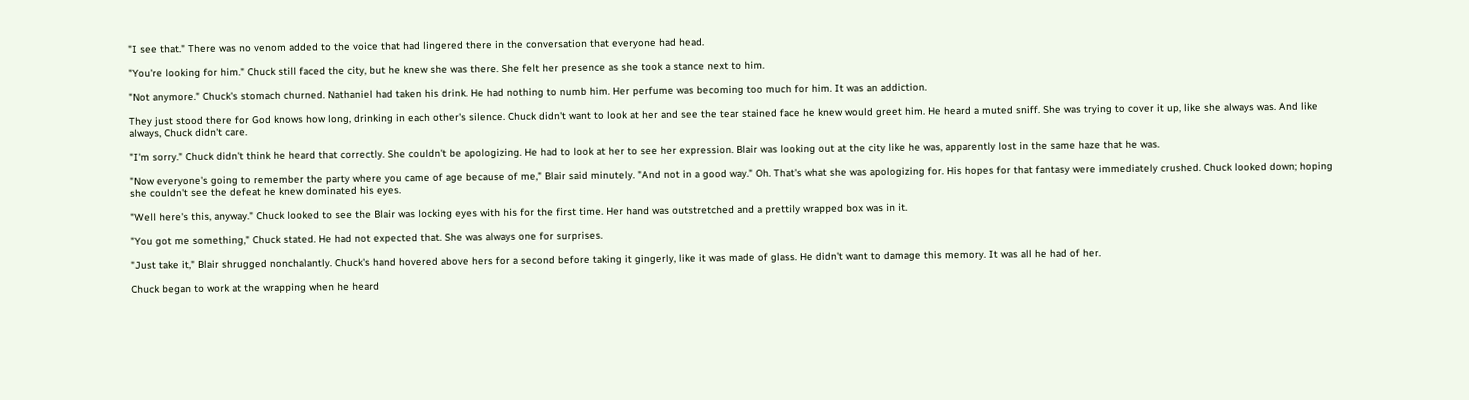"I see that." There was no venom added to the voice that had lingered there in the conversation that everyone had head.

"You're looking for him." Chuck still faced the city, but he knew she was there. She felt her presence as she took a stance next to him.

"Not anymore." Chuck's stomach churned. Nathaniel had taken his drink. He had nothing to numb him. Her perfume was becoming too much for him. It was an addiction.

They just stood there for God knows how long, drinking in each other's silence. Chuck didn't want to look at her and see the tear stained face he knew would greet him. He heard a muted sniff. She was trying to cover it up, like she always was. And like always, Chuck didn't care.

"I'm sorry." Chuck didn't think he heard that correctly. She couldn't be apologizing. He had to look at her to see her expression. Blair was looking out at the city like he was, apparently lost in the same haze that he was.

"Now everyone's going to remember the party where you came of age because of me," Blair said minutely. "And not in a good way." Oh. That's what she was apologizing for. His hopes for that fantasy were immediately crushed. Chuck looked down; hoping she couldn't see the defeat he knew dominated his eyes.

"Well here's this, anyway." Chuck looked to see the Blair was locking eyes with his for the first time. Her hand was outstretched and a prettily wrapped box was in it.

"You got me something," Chuck stated. He had not expected that. She was always one for surprises.

"Just take it," Blair shrugged nonchalantly. Chuck's hand hovered above hers for a second before taking it gingerly, like it was made of glass. He didn't want to damage this memory. It was all he had of her.

Chuck began to work at the wrapping when he heard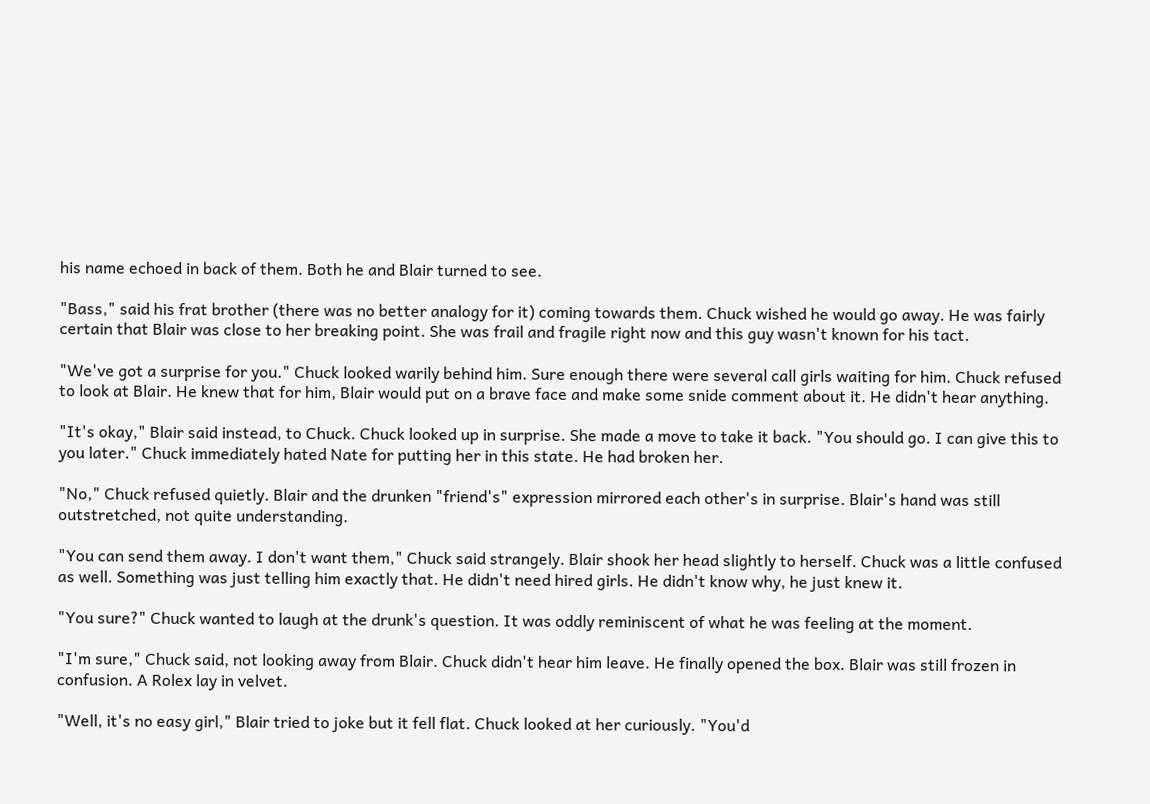his name echoed in back of them. Both he and Blair turned to see.

"Bass," said his frat brother (there was no better analogy for it) coming towards them. Chuck wished he would go away. He was fairly certain that Blair was close to her breaking point. She was frail and fragile right now and this guy wasn't known for his tact.

"We've got a surprise for you." Chuck looked warily behind him. Sure enough there were several call girls waiting for him. Chuck refused to look at Blair. He knew that for him, Blair would put on a brave face and make some snide comment about it. He didn't hear anything.

"It's okay," Blair said instead, to Chuck. Chuck looked up in surprise. She made a move to take it back. "You should go. I can give this to you later." Chuck immediately hated Nate for putting her in this state. He had broken her.

"No," Chuck refused quietly. Blair and the drunken "friend's" expression mirrored each other's in surprise. Blair's hand was still outstretched, not quite understanding.

"You can send them away. I don't want them," Chuck said strangely. Blair shook her head slightly to herself. Chuck was a little confused as well. Something was just telling him exactly that. He didn't need hired girls. He didn't know why, he just knew it.

"You sure?" Chuck wanted to laugh at the drunk's question. It was oddly reminiscent of what he was feeling at the moment.

"I'm sure," Chuck said, not looking away from Blair. Chuck didn't hear him leave. He finally opened the box. Blair was still frozen in confusion. A Rolex lay in velvet.

"Well, it's no easy girl," Blair tried to joke but it fell flat. Chuck looked at her curiously. "You'd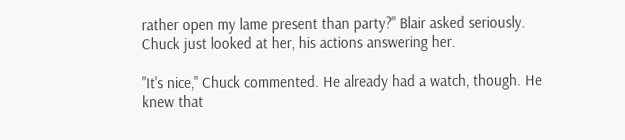rather open my lame present than party?" Blair asked seriously. Chuck just looked at her, his actions answering her.

"It's nice," Chuck commented. He already had a watch, though. He knew that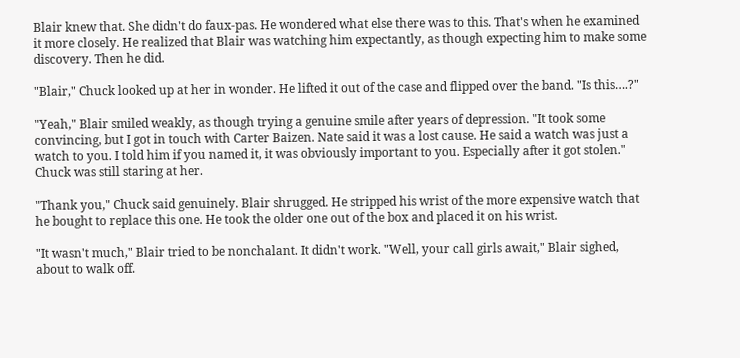Blair knew that. She didn't do faux-pas. He wondered what else there was to this. That's when he examined it more closely. He realized that Blair was watching him expectantly, as though expecting him to make some discovery. Then he did.

"Blair," Chuck looked up at her in wonder. He lifted it out of the case and flipped over the band. "Is this….?"

"Yeah," Blair smiled weakly, as though trying a genuine smile after years of depression. "It took some convincing, but I got in touch with Carter Baizen. Nate said it was a lost cause. He said a watch was just a watch to you. I told him if you named it, it was obviously important to you. Especially after it got stolen." Chuck was still staring at her.

"Thank you," Chuck said genuinely. Blair shrugged. He stripped his wrist of the more expensive watch that he bought to replace this one. He took the older one out of the box and placed it on his wrist.

"It wasn't much," Blair tried to be nonchalant. It didn't work. "Well, your call girls await," Blair sighed, about to walk off.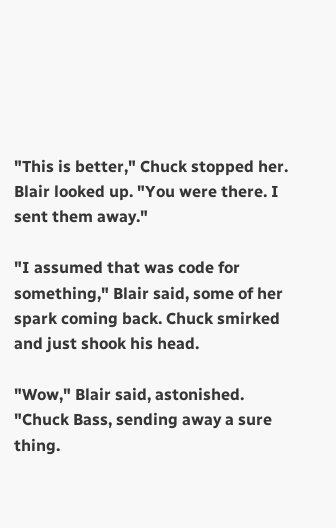"This is better," Chuck stopped her. Blair looked up. "You were there. I sent them away."

"I assumed that was code for something," Blair said, some of her spark coming back. Chuck smirked and just shook his head.

"Wow," Blair said, astonished. "Chuck Bass, sending away a sure thing.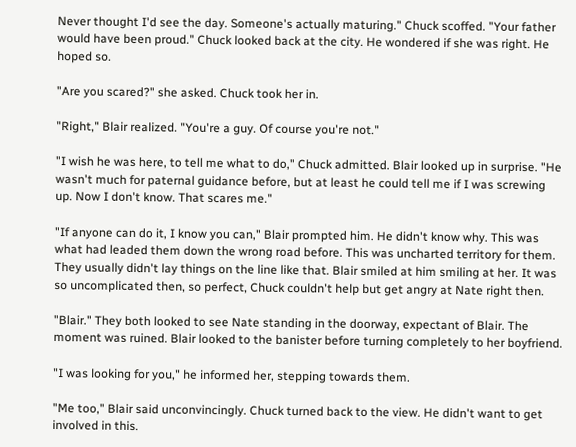Never thought I'd see the day. Someone's actually maturing." Chuck scoffed. "Your father would have been proud." Chuck looked back at the city. He wondered if she was right. He hoped so.

"Are you scared?" she asked. Chuck took her in.

"Right," Blair realized. "You're a guy. Of course you're not."

"I wish he was here, to tell me what to do," Chuck admitted. Blair looked up in surprise. "He wasn't much for paternal guidance before, but at least he could tell me if I was screwing up. Now I don't know. That scares me."

"If anyone can do it, I know you can," Blair prompted him. He didn't know why. This was what had leaded them down the wrong road before. This was uncharted territory for them. They usually didn't lay things on the line like that. Blair smiled at him smiling at her. It was so uncomplicated then, so perfect, Chuck couldn't help but get angry at Nate right then.

"Blair." They both looked to see Nate standing in the doorway, expectant of Blair. The moment was ruined. Blair looked to the banister before turning completely to her boyfriend.

"I was looking for you," he informed her, stepping towards them.

"Me too," Blair said unconvincingly. Chuck turned back to the view. He didn't want to get involved in this.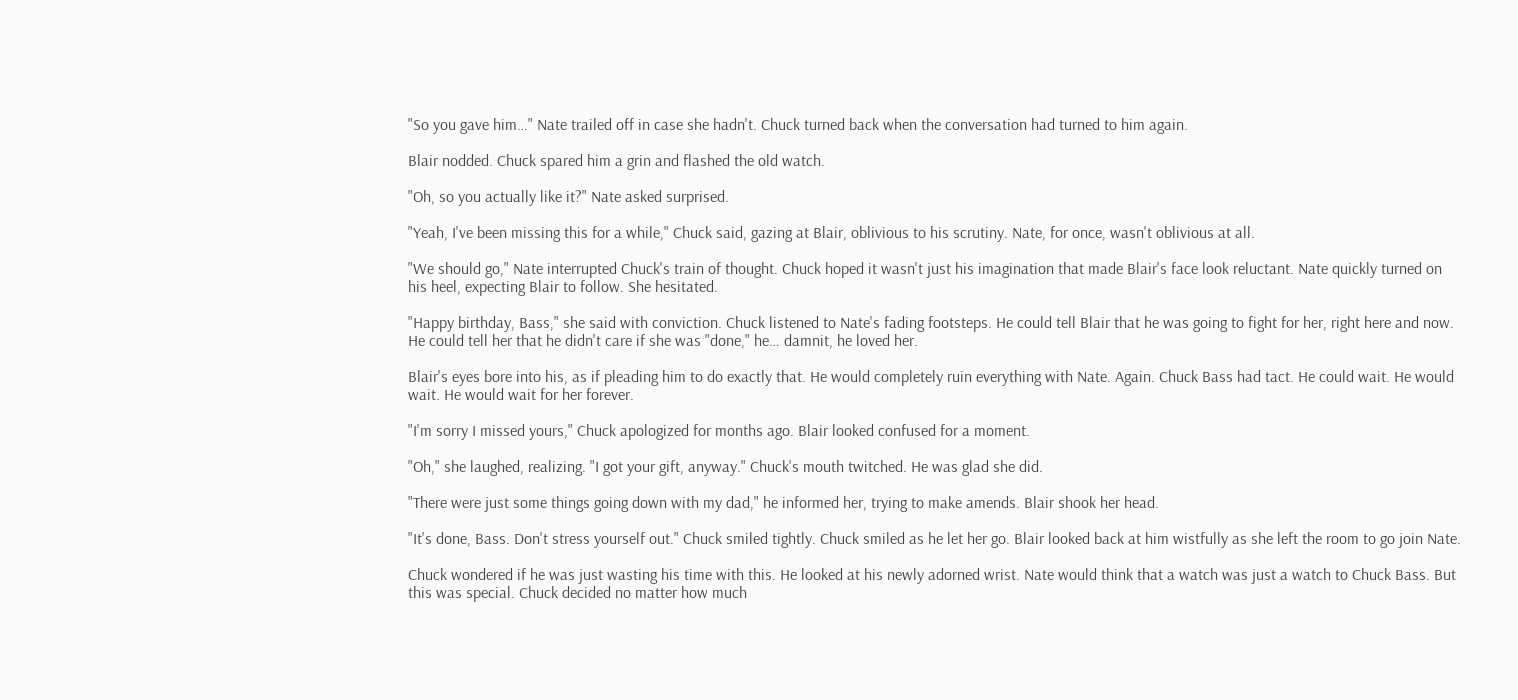"So you gave him…" Nate trailed off in case she hadn't. Chuck turned back when the conversation had turned to him again.

Blair nodded. Chuck spared him a grin and flashed the old watch.

"Oh, so you actually like it?" Nate asked surprised.

"Yeah, I've been missing this for a while," Chuck said, gazing at Blair, oblivious to his scrutiny. Nate, for once, wasn't oblivious at all.

"We should go," Nate interrupted Chuck's train of thought. Chuck hoped it wasn't just his imagination that made Blair's face look reluctant. Nate quickly turned on his heel, expecting Blair to follow. She hesitated.

"Happy birthday, Bass," she said with conviction. Chuck listened to Nate's fading footsteps. He could tell Blair that he was going to fight for her, right here and now. He could tell her that he didn't care if she was "done," he… damnit, he loved her.

Blair's eyes bore into his, as if pleading him to do exactly that. He would completely ruin everything with Nate. Again. Chuck Bass had tact. He could wait. He would wait. He would wait for her forever.

"I'm sorry I missed yours," Chuck apologized for months ago. Blair looked confused for a moment.

"Oh," she laughed, realizing. "I got your gift, anyway." Chuck's mouth twitched. He was glad she did.

"There were just some things going down with my dad," he informed her, trying to make amends. Blair shook her head.

"It's done, Bass. Don't stress yourself out." Chuck smiled tightly. Chuck smiled as he let her go. Blair looked back at him wistfully as she left the room to go join Nate.

Chuck wondered if he was just wasting his time with this. He looked at his newly adorned wrist. Nate would think that a watch was just a watch to Chuck Bass. But this was special. Chuck decided no matter how much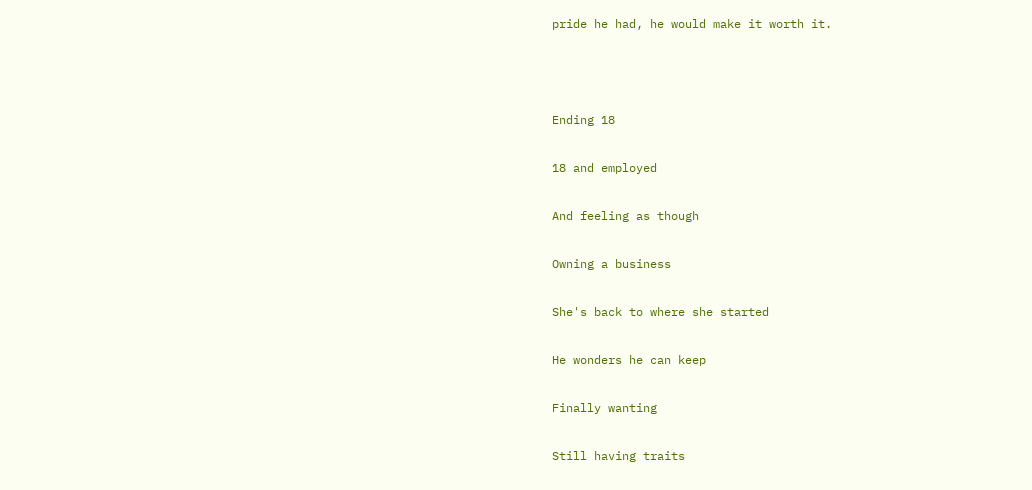pride he had, he would make it worth it.



Ending 18

18 and employed

And feeling as though

Owning a business

She's back to where she started

He wonders he can keep

Finally wanting

Still having traits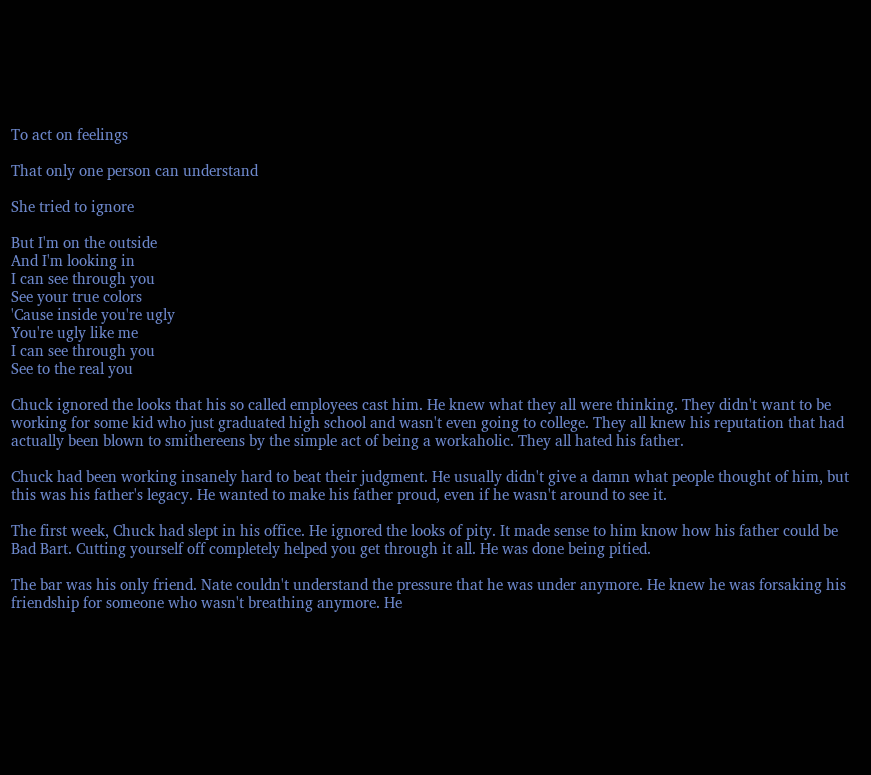To act on feelings

That only one person can understand

She tried to ignore

But I'm on the outside
And I'm looking in
I can see through you
See your true colors
'Cause inside you're ugly
You're ugly like me
I can see through you
See to the real you

Chuck ignored the looks that his so called employees cast him. He knew what they all were thinking. They didn't want to be working for some kid who just graduated high school and wasn't even going to college. They all knew his reputation that had actually been blown to smithereens by the simple act of being a workaholic. They all hated his father.

Chuck had been working insanely hard to beat their judgment. He usually didn't give a damn what people thought of him, but this was his father's legacy. He wanted to make his father proud, even if he wasn't around to see it.

The first week, Chuck had slept in his office. He ignored the looks of pity. It made sense to him know how his father could be Bad Bart. Cutting yourself off completely helped you get through it all. He was done being pitied.

The bar was his only friend. Nate couldn't understand the pressure that he was under anymore. He knew he was forsaking his friendship for someone who wasn't breathing anymore. He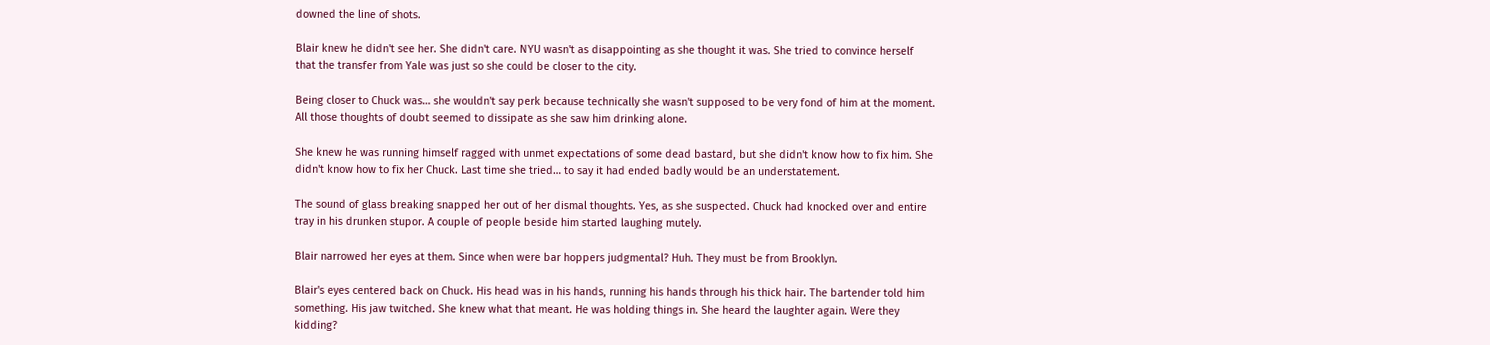downed the line of shots.

Blair knew he didn't see her. She didn't care. NYU wasn't as disappointing as she thought it was. She tried to convince herself that the transfer from Yale was just so she could be closer to the city.

Being closer to Chuck was… she wouldn't say perk because technically she wasn't supposed to be very fond of him at the moment. All those thoughts of doubt seemed to dissipate as she saw him drinking alone.

She knew he was running himself ragged with unmet expectations of some dead bastard, but she didn't know how to fix him. She didn't know how to fix her Chuck. Last time she tried… to say it had ended badly would be an understatement.

The sound of glass breaking snapped her out of her dismal thoughts. Yes, as she suspected. Chuck had knocked over and entire tray in his drunken stupor. A couple of people beside him started laughing mutely.

Blair narrowed her eyes at them. Since when were bar hoppers judgmental? Huh. They must be from Brooklyn.

Blair's eyes centered back on Chuck. His head was in his hands, running his hands through his thick hair. The bartender told him something. His jaw twitched. She knew what that meant. He was holding things in. She heard the laughter again. Were they kidding?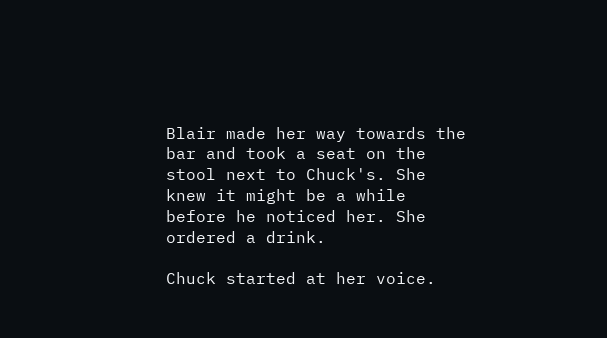Blair made her way towards the bar and took a seat on the stool next to Chuck's. She knew it might be a while before he noticed her. She ordered a drink.

Chuck started at her voice.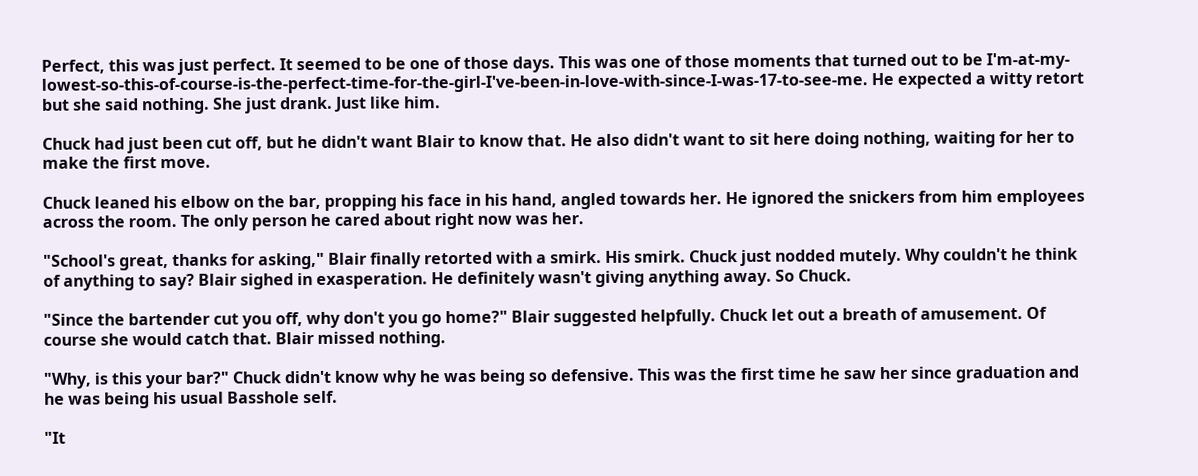Perfect, this was just perfect. It seemed to be one of those days. This was one of those moments that turned out to be I'm-at-my-lowest-so-this-of-course-is-the-perfect-time-for-the-girl-I've-been-in-love-with-since-I-was-17-to-see-me. He expected a witty retort but she said nothing. She just drank. Just like him.

Chuck had just been cut off, but he didn't want Blair to know that. He also didn't want to sit here doing nothing, waiting for her to make the first move.

Chuck leaned his elbow on the bar, propping his face in his hand, angled towards her. He ignored the snickers from him employees across the room. The only person he cared about right now was her.

"School's great, thanks for asking," Blair finally retorted with a smirk. His smirk. Chuck just nodded mutely. Why couldn't he think of anything to say? Blair sighed in exasperation. He definitely wasn't giving anything away. So Chuck.

"Since the bartender cut you off, why don't you go home?" Blair suggested helpfully. Chuck let out a breath of amusement. Of course she would catch that. Blair missed nothing.

"Why, is this your bar?" Chuck didn't know why he was being so defensive. This was the first time he saw her since graduation and he was being his usual Basshole self.

"It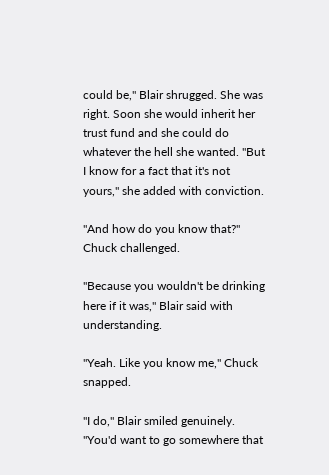could be," Blair shrugged. She was right. Soon she would inherit her trust fund and she could do whatever the hell she wanted. "But I know for a fact that it's not yours," she added with conviction.

"And how do you know that?" Chuck challenged.

"Because you wouldn't be drinking here if it was," Blair said with understanding.

"Yeah. Like you know me," Chuck snapped.

"I do," Blair smiled genuinely. "You'd want to go somewhere that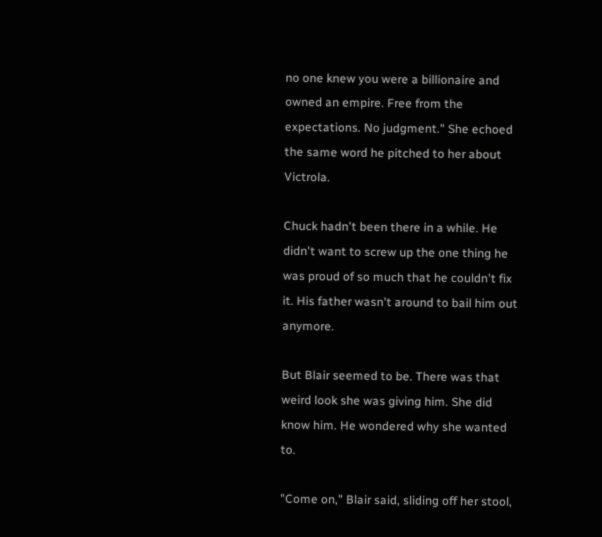no one knew you were a billionaire and owned an empire. Free from the expectations. No judgment." She echoed the same word he pitched to her about Victrola.

Chuck hadn't been there in a while. He didn't want to screw up the one thing he was proud of so much that he couldn't fix it. His father wasn't around to bail him out anymore.

But Blair seemed to be. There was that weird look she was giving him. She did know him. He wondered why she wanted to.

"Come on," Blair said, sliding off her stool,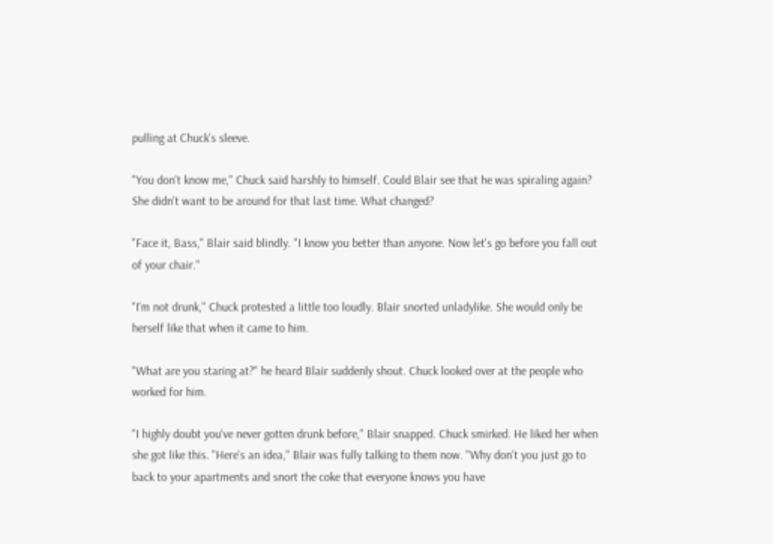pulling at Chuck's sleeve.

"You don't know me," Chuck said harshly to himself. Could Blair see that he was spiraling again? She didn't want to be around for that last time. What changed?

"Face it, Bass," Blair said blindly. "I know you better than anyone. Now let's go before you fall out of your chair."

"I'm not drunk," Chuck protested a little too loudly. Blair snorted unladylike. She would only be herself like that when it came to him.

"What are you staring at?" he heard Blair suddenly shout. Chuck looked over at the people who worked for him.

"I highly doubt you've never gotten drunk before," Blair snapped. Chuck smirked. He liked her when she got like this. "Here's an idea," Blair was fully talking to them now. "Why don't you just go to back to your apartments and snort the coke that everyone knows you have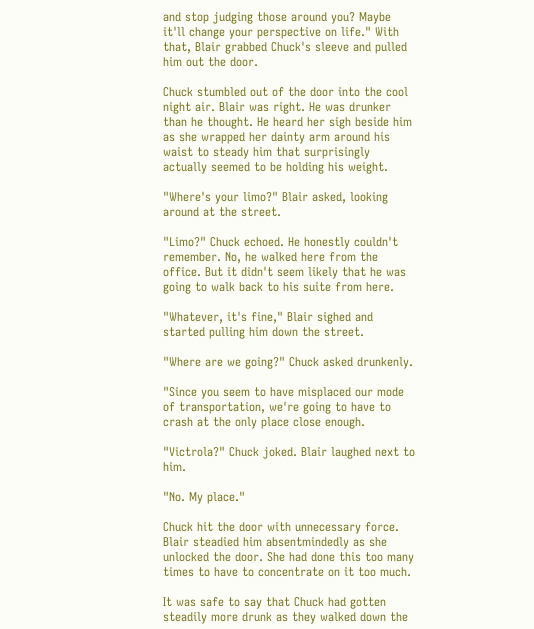and stop judging those around you? Maybe it'll change your perspective on life." With that, Blair grabbed Chuck's sleeve and pulled him out the door.

Chuck stumbled out of the door into the cool night air. Blair was right. He was drunker than he thought. He heard her sigh beside him as she wrapped her dainty arm around his waist to steady him that surprisingly actually seemed to be holding his weight.

"Where's your limo?" Blair asked, looking around at the street.

"Limo?" Chuck echoed. He honestly couldn't remember. No, he walked here from the office. But it didn't seem likely that he was going to walk back to his suite from here.

"Whatever, it's fine," Blair sighed and started pulling him down the street.

"Where are we going?" Chuck asked drunkenly.

"Since you seem to have misplaced our mode of transportation, we're going to have to crash at the only place close enough.

"Victrola?" Chuck joked. Blair laughed next to him.

"No. My place."

Chuck hit the door with unnecessary force. Blair steadied him absentmindedly as she unlocked the door. She had done this too many times to have to concentrate on it too much.

It was safe to say that Chuck had gotten steadily more drunk as they walked down the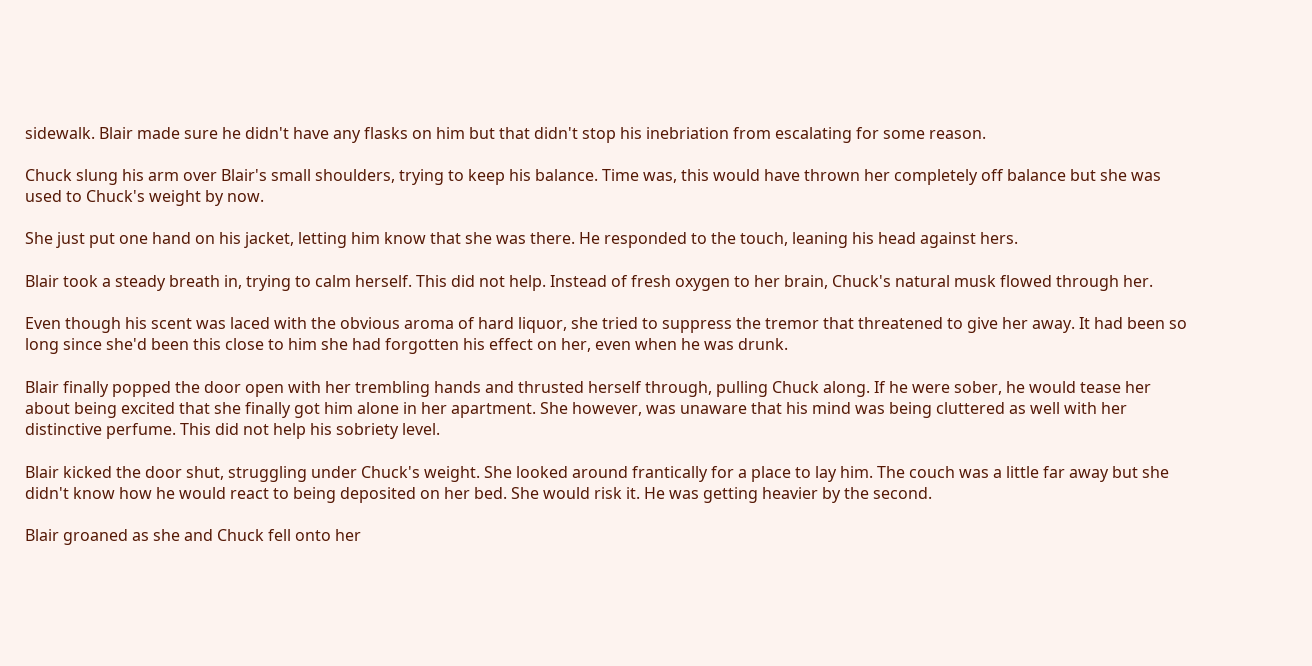sidewalk. Blair made sure he didn't have any flasks on him but that didn't stop his inebriation from escalating for some reason.

Chuck slung his arm over Blair's small shoulders, trying to keep his balance. Time was, this would have thrown her completely off balance but she was used to Chuck's weight by now.

She just put one hand on his jacket, letting him know that she was there. He responded to the touch, leaning his head against hers.

Blair took a steady breath in, trying to calm herself. This did not help. Instead of fresh oxygen to her brain, Chuck's natural musk flowed through her.

Even though his scent was laced with the obvious aroma of hard liquor, she tried to suppress the tremor that threatened to give her away. It had been so long since she'd been this close to him she had forgotten his effect on her, even when he was drunk.

Blair finally popped the door open with her trembling hands and thrusted herself through, pulling Chuck along. If he were sober, he would tease her about being excited that she finally got him alone in her apartment. She however, was unaware that his mind was being cluttered as well with her distinctive perfume. This did not help his sobriety level.

Blair kicked the door shut, struggling under Chuck's weight. She looked around frantically for a place to lay him. The couch was a little far away but she didn't know how he would react to being deposited on her bed. She would risk it. He was getting heavier by the second.

Blair groaned as she and Chuck fell onto her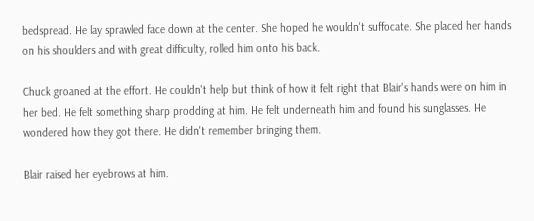bedspread. He lay sprawled face down at the center. She hoped he wouldn't suffocate. She placed her hands on his shoulders and with great difficulty, rolled him onto his back.

Chuck groaned at the effort. He couldn't help but think of how it felt right that Blair's hands were on him in her bed. He felt something sharp prodding at him. He felt underneath him and found his sunglasses. He wondered how they got there. He didn't remember bringing them.

Blair raised her eyebrows at him.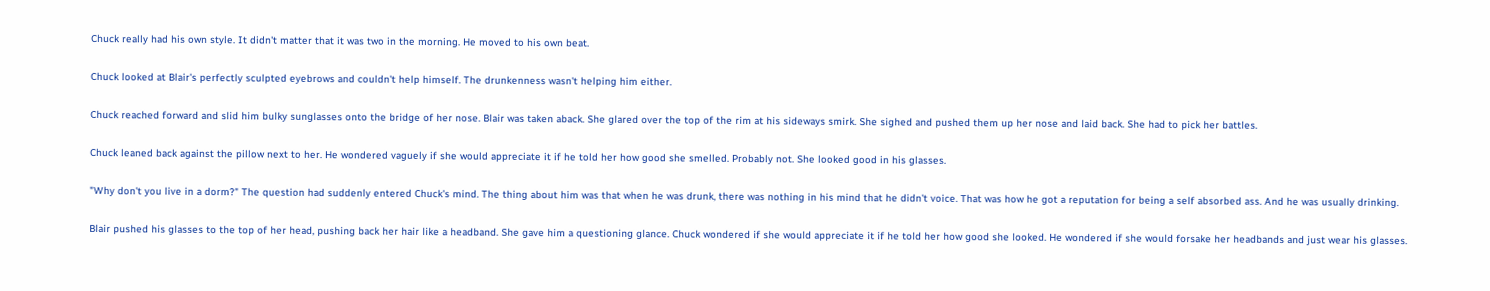Chuck really had his own style. It didn't matter that it was two in the morning. He moved to his own beat.

Chuck looked at Blair's perfectly sculpted eyebrows and couldn't help himself. The drunkenness wasn't helping him either.

Chuck reached forward and slid him bulky sunglasses onto the bridge of her nose. Blair was taken aback. She glared over the top of the rim at his sideways smirk. She sighed and pushed them up her nose and laid back. She had to pick her battles.

Chuck leaned back against the pillow next to her. He wondered vaguely if she would appreciate it if he told her how good she smelled. Probably not. She looked good in his glasses.

"Why don't you live in a dorm?" The question had suddenly entered Chuck's mind. The thing about him was that when he was drunk, there was nothing in his mind that he didn't voice. That was how he got a reputation for being a self absorbed ass. And he was usually drinking.

Blair pushed his glasses to the top of her head, pushing back her hair like a headband. She gave him a questioning glance. Chuck wondered if she would appreciate it if he told her how good she looked. He wondered if she would forsake her headbands and just wear his glasses.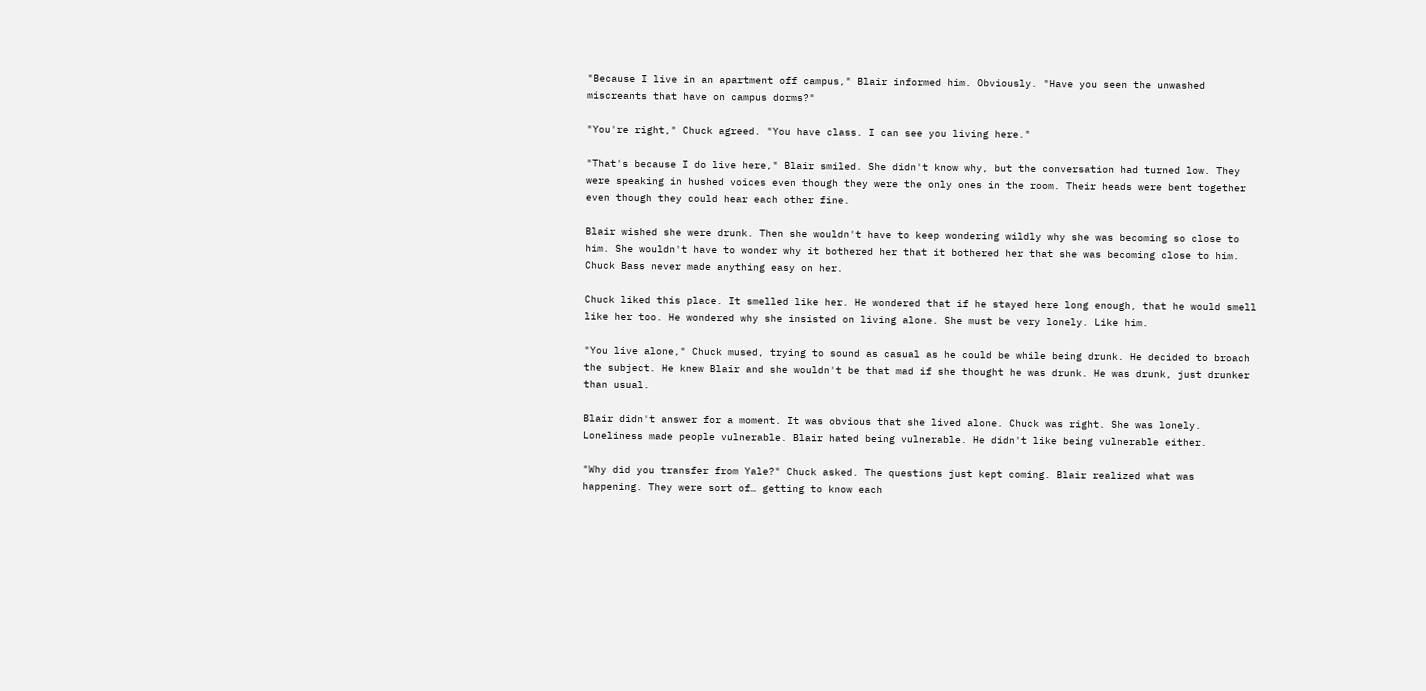"Because I live in an apartment off campus," Blair informed him. Obviously. "Have you seen the unwashed miscreants that have on campus dorms?"

"You're right," Chuck agreed. "You have class. I can see you living here."

"That's because I do live here," Blair smiled. She didn't know why, but the conversation had turned low. They were speaking in hushed voices even though they were the only ones in the room. Their heads were bent together even though they could hear each other fine.

Blair wished she were drunk. Then she wouldn't have to keep wondering wildly why she was becoming so close to him. She wouldn't have to wonder why it bothered her that it bothered her that she was becoming close to him. Chuck Bass never made anything easy on her.

Chuck liked this place. It smelled like her. He wondered that if he stayed here long enough, that he would smell like her too. He wondered why she insisted on living alone. She must be very lonely. Like him.

"You live alone," Chuck mused, trying to sound as casual as he could be while being drunk. He decided to broach the subject. He knew Blair and she wouldn't be that mad if she thought he was drunk. He was drunk, just drunker than usual.

Blair didn't answer for a moment. It was obvious that she lived alone. Chuck was right. She was lonely. Loneliness made people vulnerable. Blair hated being vulnerable. He didn't like being vulnerable either.

"Why did you transfer from Yale?" Chuck asked. The questions just kept coming. Blair realized what was happening. They were sort of… getting to know each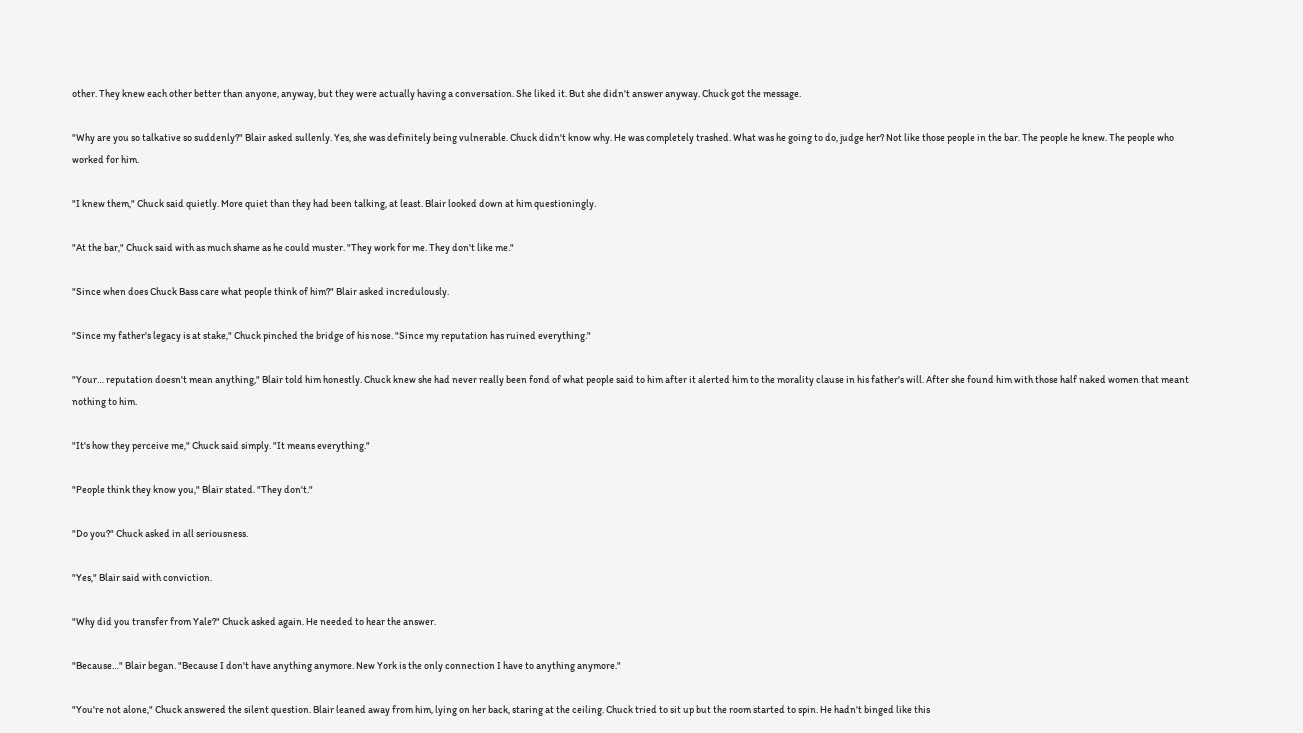other. They knew each other better than anyone, anyway, but they were actually having a conversation. She liked it. But she didn't answer anyway. Chuck got the message.

"Why are you so talkative so suddenly?" Blair asked sullenly. Yes, she was definitely being vulnerable. Chuck didn't know why. He was completely trashed. What was he going to do, judge her? Not like those people in the bar. The people he knew. The people who worked for him.

"I knew them," Chuck said quietly. More quiet than they had been talking, at least. Blair looked down at him questioningly.

"At the bar," Chuck said with as much shame as he could muster. "They work for me. They don't like me."

"Since when does Chuck Bass care what people think of him?" Blair asked incredulously.

"Since my father's legacy is at stake," Chuck pinched the bridge of his nose. "Since my reputation has ruined everything."

"Your… reputation doesn't mean anything," Blair told him honestly. Chuck knew she had never really been fond of what people said to him after it alerted him to the morality clause in his father's will. After she found him with those half naked women that meant nothing to him.

"It's how they perceive me," Chuck said simply. "It means everything."

"People think they know you," Blair stated. "They don't."

"Do you?" Chuck asked in all seriousness.

"Yes," Blair said with conviction.

"Why did you transfer from Yale?" Chuck asked again. He needed to hear the answer.

"Because…" Blair began. "Because I don't have anything anymore. New York is the only connection I have to anything anymore."

"You're not alone," Chuck answered the silent question. Blair leaned away from him, lying on her back, staring at the ceiling. Chuck tried to sit up but the room started to spin. He hadn't binged like this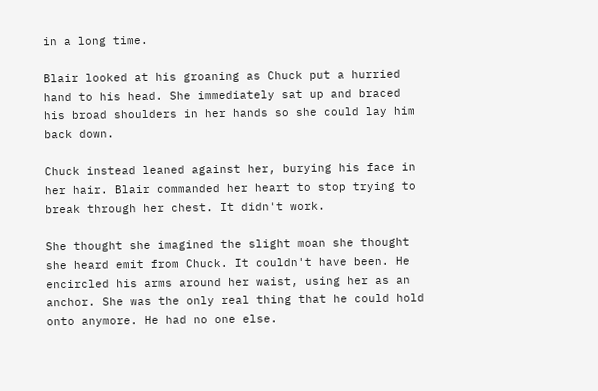in a long time.

Blair looked at his groaning as Chuck put a hurried hand to his head. She immediately sat up and braced his broad shoulders in her hands so she could lay him back down.

Chuck instead leaned against her, burying his face in her hair. Blair commanded her heart to stop trying to break through her chest. It didn't work.

She thought she imagined the slight moan she thought she heard emit from Chuck. It couldn't have been. He encircled his arms around her waist, using her as an anchor. She was the only real thing that he could hold onto anymore. He had no one else.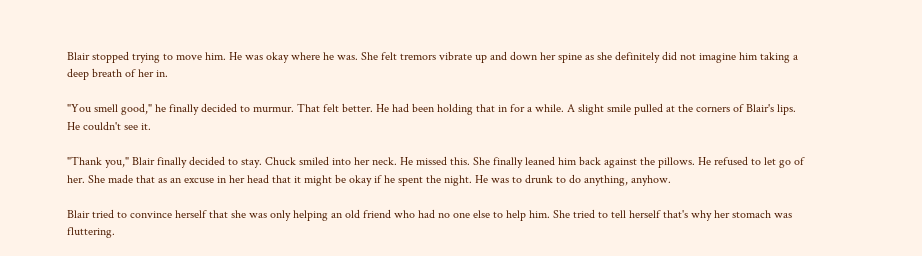Blair stopped trying to move him. He was okay where he was. She felt tremors vibrate up and down her spine as she definitely did not imagine him taking a deep breath of her in.

"You smell good," he finally decided to murmur. That felt better. He had been holding that in for a while. A slight smile pulled at the corners of Blair's lips. He couldn't see it.

"Thank you," Blair finally decided to stay. Chuck smiled into her neck. He missed this. She finally leaned him back against the pillows. He refused to let go of her. She made that as an excuse in her head that it might be okay if he spent the night. He was to drunk to do anything, anyhow.

Blair tried to convince herself that she was only helping an old friend who had no one else to help him. She tried to tell herself that's why her stomach was fluttering.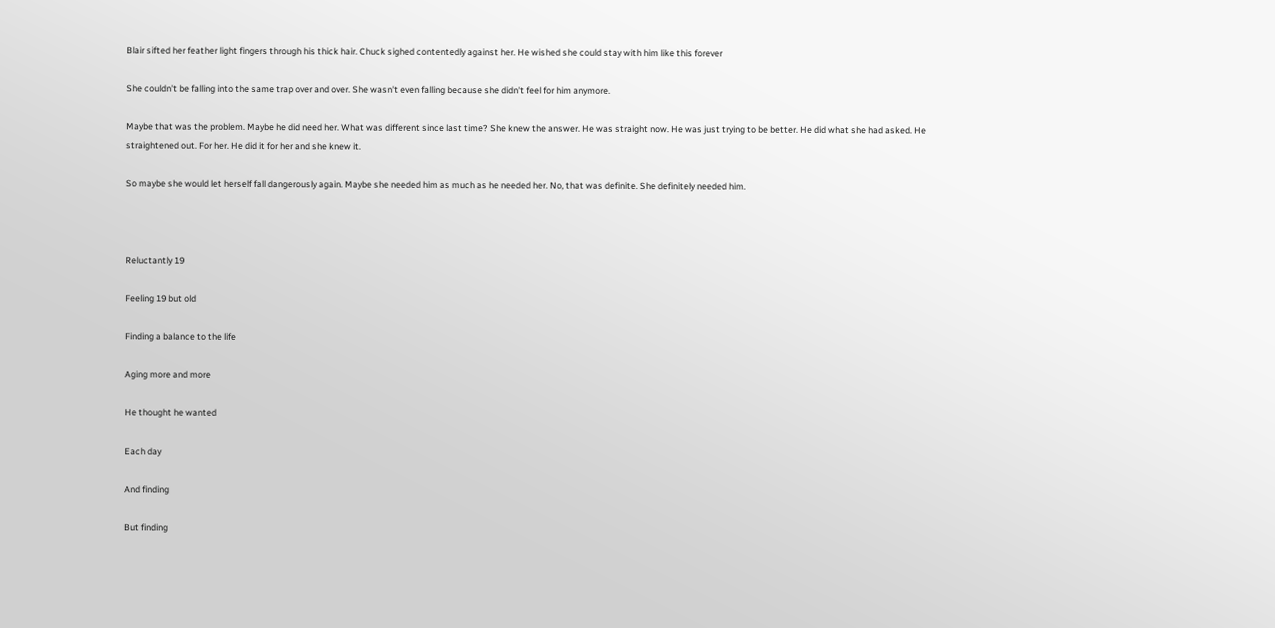Blair sifted her feather light fingers through his thick hair. Chuck sighed contentedly against her. He wished she could stay with him like this forever

She couldn't be falling into the same trap over and over. She wasn't even falling because she didn't feel for him anymore.

Maybe that was the problem. Maybe he did need her. What was different since last time? She knew the answer. He was straight now. He was just trying to be better. He did what she had asked. He straightened out. For her. He did it for her and she knew it.

So maybe she would let herself fall dangerously again. Maybe she needed him as much as he needed her. No, that was definite. She definitely needed him.



Reluctantly 19

Feeling 19 but old

Finding a balance to the life

Aging more and more

He thought he wanted

Each day

And finding

But finding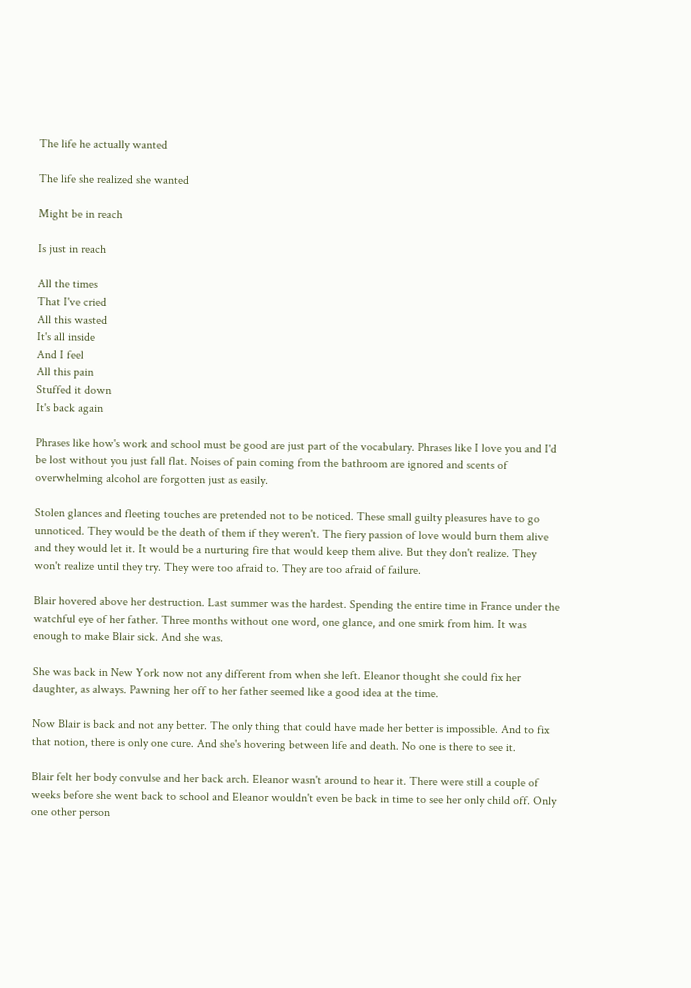The life he actually wanted

The life she realized she wanted

Might be in reach

Is just in reach

All the times
That I've cried
All this wasted
It's all inside
And I feel
All this pain
Stuffed it down
It's back again

Phrases like how's work and school must be good are just part of the vocabulary. Phrases like I love you and I'd be lost without you just fall flat. Noises of pain coming from the bathroom are ignored and scents of overwhelming alcohol are forgotten just as easily.

Stolen glances and fleeting touches are pretended not to be noticed. These small guilty pleasures have to go unnoticed. They would be the death of them if they weren't. The fiery passion of love would burn them alive and they would let it. It would be a nurturing fire that would keep them alive. But they don't realize. They won't realize until they try. They were too afraid to. They are too afraid of failure.

Blair hovered above her destruction. Last summer was the hardest. Spending the entire time in France under the watchful eye of her father. Three months without one word, one glance, and one smirk from him. It was enough to make Blair sick. And she was.

She was back in New York now not any different from when she left. Eleanor thought she could fix her daughter, as always. Pawning her off to her father seemed like a good idea at the time.

Now Blair is back and not any better. The only thing that could have made her better is impossible. And to fix that notion, there is only one cure. And she's hovering between life and death. No one is there to see it.

Blair felt her body convulse and her back arch. Eleanor wasn't around to hear it. There were still a couple of weeks before she went back to school and Eleanor wouldn't even be back in time to see her only child off. Only one other person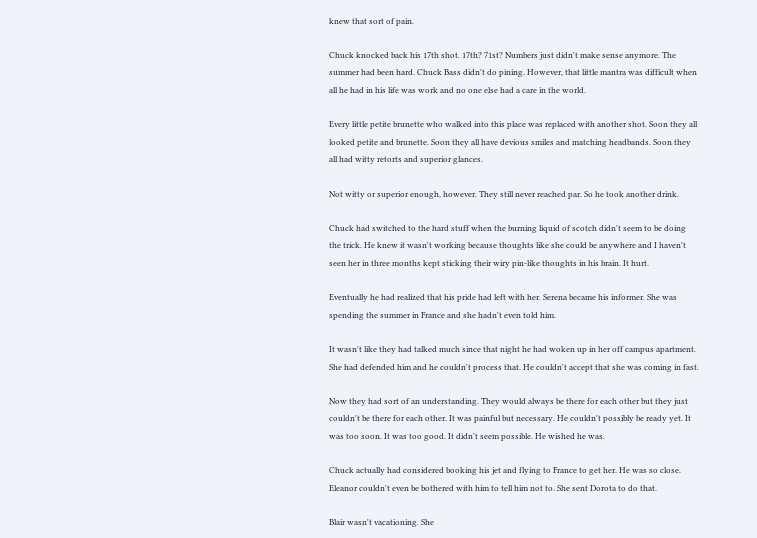knew that sort of pain.

Chuck knocked back his 17th shot. 17th? 71st? Numbers just didn't make sense anymore. The summer had been hard. Chuck Bass didn't do pining. However, that little mantra was difficult when all he had in his life was work and no one else had a care in the world.

Every little petite brunette who walked into this place was replaced with another shot. Soon they all looked petite and brunette. Soon they all have devious smiles and matching headbands. Soon they all had witty retorts and superior glances.

Not witty or superior enough, however. They still never reached par. So he took another drink.

Chuck had switched to the hard stuff when the burning liquid of scotch didn't seem to be doing the trick. He knew it wasn't working because thoughts like she could be anywhere and I haven't seen her in three months kept sticking their wiry pin-like thoughts in his brain. It hurt.

Eventually he had realized that his pride had left with her. Serena became his informer. She was spending the summer in France and she hadn't even told him.

It wasn't like they had talked much since that night he had woken up in her off campus apartment. She had defended him and he couldn't process that. He couldn't accept that she was coming in fast.

Now they had sort of an understanding. They would always be there for each other but they just couldn't be there for each other. It was painful but necessary. He couldn't possibly be ready yet. It was too soon. It was too good. It didn't seem possible. He wished he was.

Chuck actually had considered booking his jet and flying to France to get her. He was so close. Eleanor couldn't even be bothered with him to tell him not to. She sent Dorota to do that.

Blair wasn't vacationing. She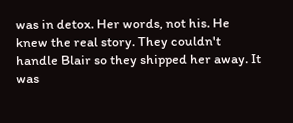was in detox. Her words, not his. He knew the real story. They couldn't handle Blair so they shipped her away. It was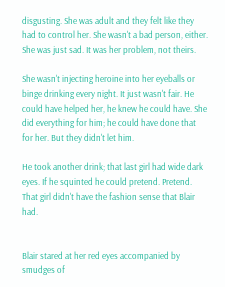disgusting. She was adult and they felt like they had to control her. She wasn't a bad person, either. She was just sad. It was her problem, not theirs.

She wasn't injecting heroine into her eyeballs or binge drinking every night. It just wasn't fair. He could have helped her, he knew he could have. She did everything for him; he could have done that for her. But they didn't let him.

He took another drink; that last girl had wide dark eyes. If he squinted he could pretend. Pretend. That girl didn't have the fashion sense that Blair had.


Blair stared at her red eyes accompanied by smudges of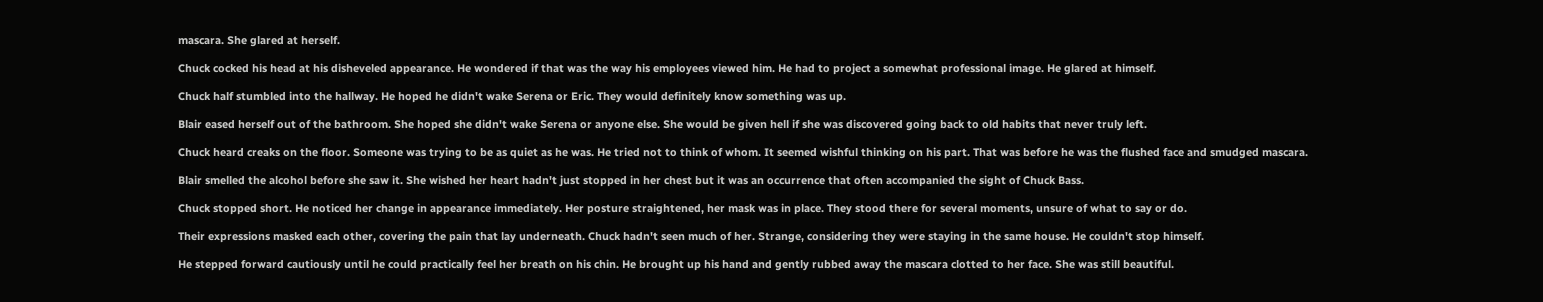mascara. She glared at herself.

Chuck cocked his head at his disheveled appearance. He wondered if that was the way his employees viewed him. He had to project a somewhat professional image. He glared at himself.

Chuck half stumbled into the hallway. He hoped he didn't wake Serena or Eric. They would definitely know something was up.

Blair eased herself out of the bathroom. She hoped she didn't wake Serena or anyone else. She would be given hell if she was discovered going back to old habits that never truly left.

Chuck heard creaks on the floor. Someone was trying to be as quiet as he was. He tried not to think of whom. It seemed wishful thinking on his part. That was before he was the flushed face and smudged mascara.

Blair smelled the alcohol before she saw it. She wished her heart hadn't just stopped in her chest but it was an occurrence that often accompanied the sight of Chuck Bass.

Chuck stopped short. He noticed her change in appearance immediately. Her posture straightened, her mask was in place. They stood there for several moments, unsure of what to say or do.

Their expressions masked each other, covering the pain that lay underneath. Chuck hadn't seen much of her. Strange, considering they were staying in the same house. He couldn't stop himself.

He stepped forward cautiously until he could practically feel her breath on his chin. He brought up his hand and gently rubbed away the mascara clotted to her face. She was still beautiful.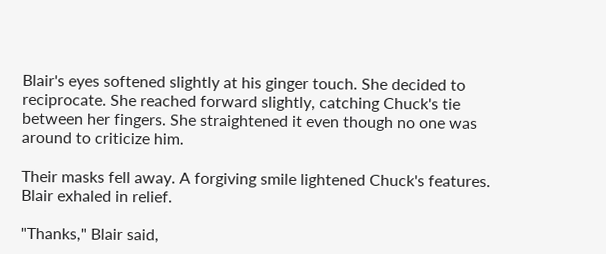Blair's eyes softened slightly at his ginger touch. She decided to reciprocate. She reached forward slightly, catching Chuck's tie between her fingers. She straightened it even though no one was around to criticize him.

Their masks fell away. A forgiving smile lightened Chuck's features. Blair exhaled in relief.

"Thanks," Blair said,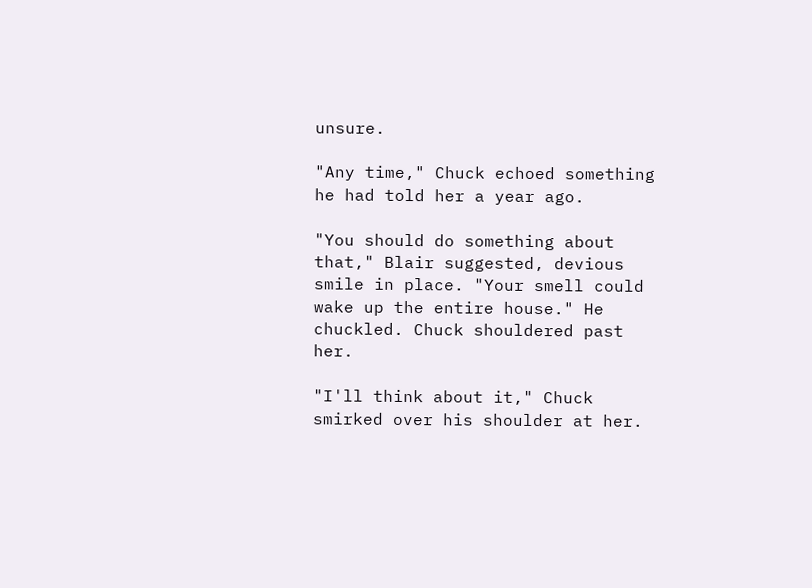unsure.

"Any time," Chuck echoed something he had told her a year ago.

"You should do something about that," Blair suggested, devious smile in place. "Your smell could wake up the entire house." He chuckled. Chuck shouldered past her.

"I'll think about it," Chuck smirked over his shoulder at her.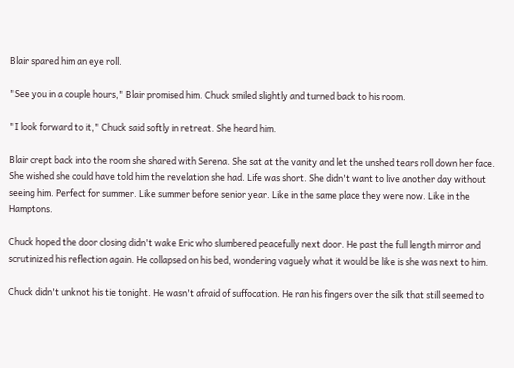Blair spared him an eye roll.

"See you in a couple hours," Blair promised him. Chuck smiled slightly and turned back to his room.

"I look forward to it," Chuck said softly in retreat. She heard him.

Blair crept back into the room she shared with Serena. She sat at the vanity and let the unshed tears roll down her face. She wished she could have told him the revelation she had. Life was short. She didn't want to live another day without seeing him. Perfect for summer. Like summer before senior year. Like in the same place they were now. Like in the Hamptons.

Chuck hoped the door closing didn't wake Eric who slumbered peacefully next door. He past the full length mirror and scrutinized his reflection again. He collapsed on his bed, wondering vaguely what it would be like is she was next to him.

Chuck didn't unknot his tie tonight. He wasn't afraid of suffocation. He ran his fingers over the silk that still seemed to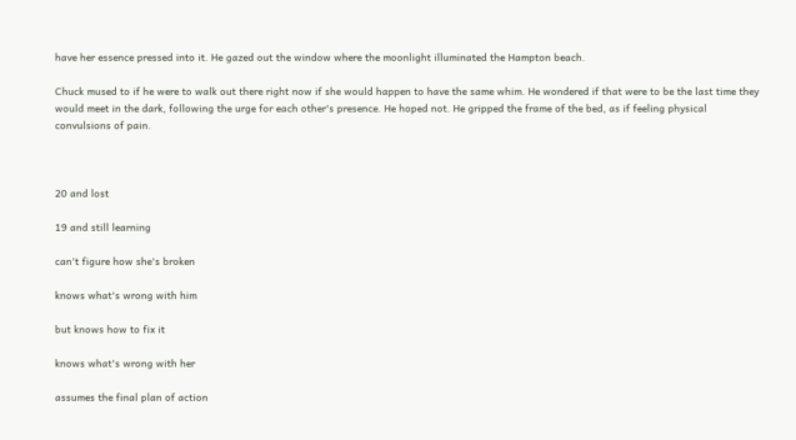have her essence pressed into it. He gazed out the window where the moonlight illuminated the Hampton beach.

Chuck mused to if he were to walk out there right now if she would happen to have the same whim. He wondered if that were to be the last time they would meet in the dark, following the urge for each other's presence. He hoped not. He gripped the frame of the bed, as if feeling physical convulsions of pain.



20 and lost

19 and still learning

can't figure how she's broken

knows what's wrong with him

but knows how to fix it

knows what's wrong with her

assumes the final plan of action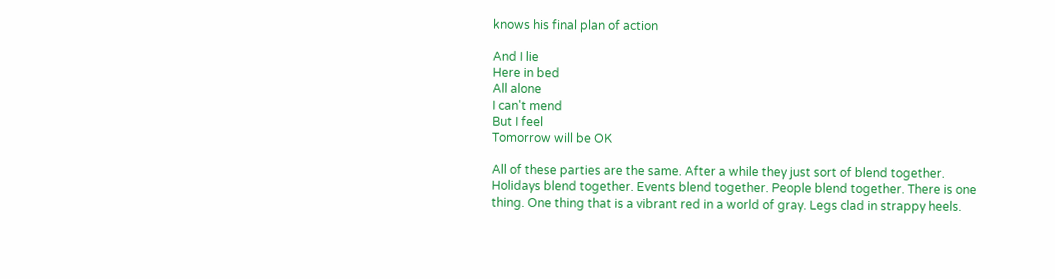knows his final plan of action

And I lie
Here in bed
All alone
I can't mend
But I feel
Tomorrow will be OK

All of these parties are the same. After a while they just sort of blend together. Holidays blend together. Events blend together. People blend together. There is one thing. One thing that is a vibrant red in a world of gray. Legs clad in strappy heels.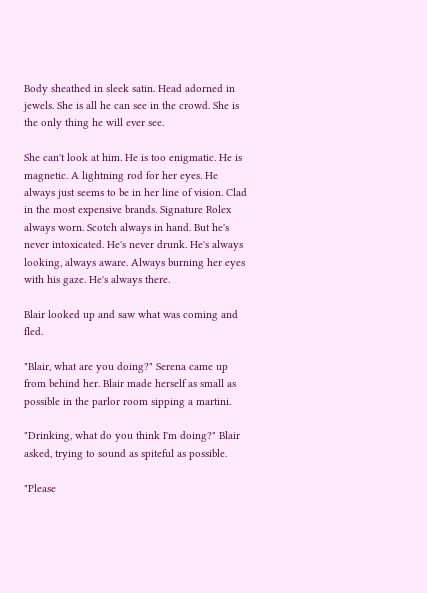Body sheathed in sleek satin. Head adorned in jewels. She is all he can see in the crowd. She is the only thing he will ever see.

She can't look at him. He is too enigmatic. He is magnetic. A lightning rod for her eyes. He always just seems to be in her line of vision. Clad in the most expensive brands. Signature Rolex always worn. Scotch always in hand. But he's never intoxicated. He's never drunk. He's always looking, always aware. Always burning her eyes with his gaze. He's always there.

Blair looked up and saw what was coming and fled.

"Blair, what are you doing?" Serena came up from behind her. Blair made herself as small as possible in the parlor room sipping a martini.

"Drinking, what do you think I'm doing?" Blair asked, trying to sound as spiteful as possible.

"Please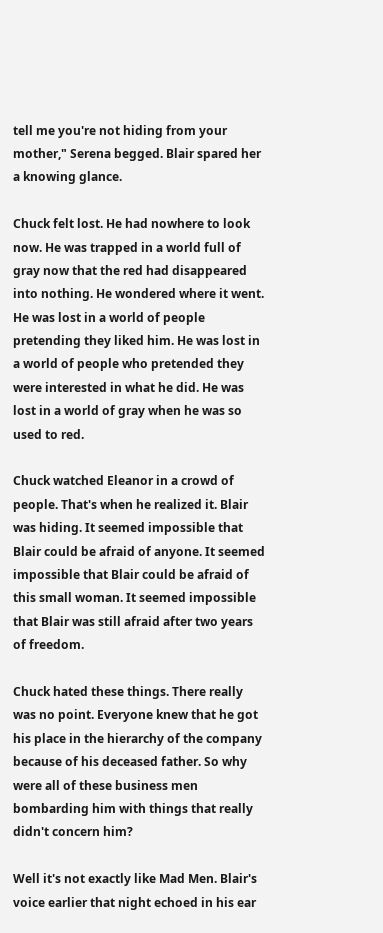tell me you're not hiding from your mother," Serena begged. Blair spared her a knowing glance.

Chuck felt lost. He had nowhere to look now. He was trapped in a world full of gray now that the red had disappeared into nothing. He wondered where it went. He was lost in a world of people pretending they liked him. He was lost in a world of people who pretended they were interested in what he did. He was lost in a world of gray when he was so used to red.

Chuck watched Eleanor in a crowd of people. That's when he realized it. Blair was hiding. It seemed impossible that Blair could be afraid of anyone. It seemed impossible that Blair could be afraid of this small woman. It seemed impossible that Blair was still afraid after two years of freedom.

Chuck hated these things. There really was no point. Everyone knew that he got his place in the hierarchy of the company because of his deceased father. So why were all of these business men bombarding him with things that really didn't concern him?

Well it's not exactly like Mad Men. Blair's voice earlier that night echoed in his ear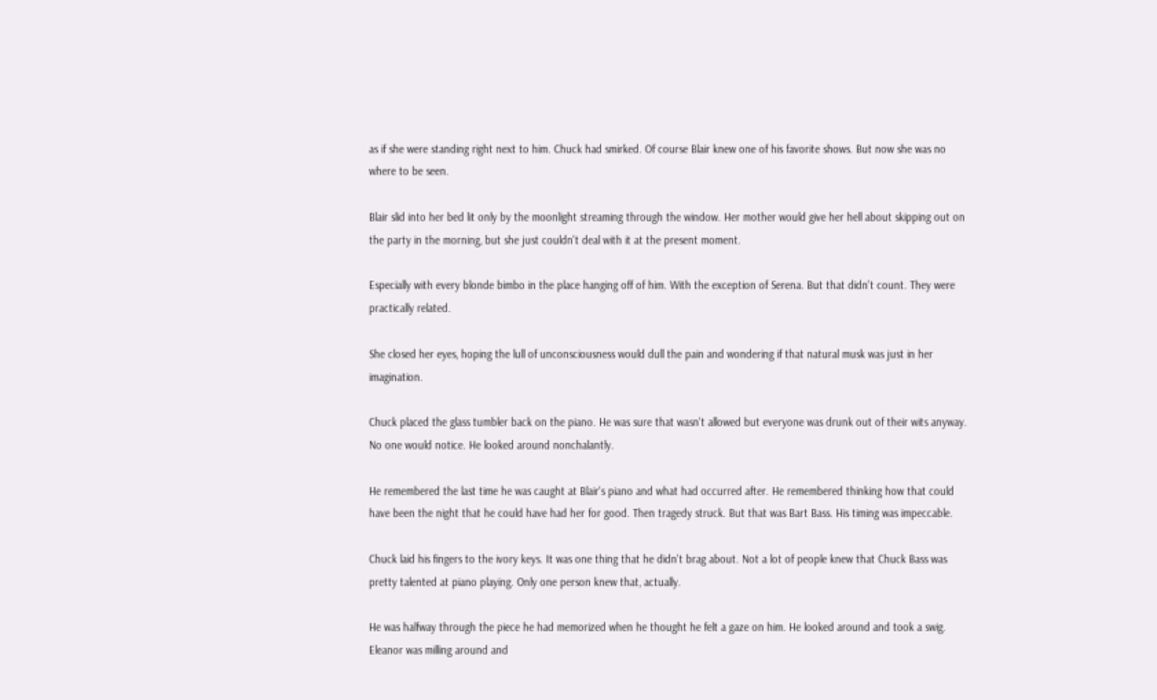as if she were standing right next to him. Chuck had smirked. Of course Blair knew one of his favorite shows. But now she was no where to be seen.

Blair slid into her bed lit only by the moonlight streaming through the window. Her mother would give her hell about skipping out on the party in the morning, but she just couldn't deal with it at the present moment.

Especially with every blonde bimbo in the place hanging off of him. With the exception of Serena. But that didn't count. They were practically related.

She closed her eyes, hoping the lull of unconsciousness would dull the pain and wondering if that natural musk was just in her imagination.

Chuck placed the glass tumbler back on the piano. He was sure that wasn't allowed but everyone was drunk out of their wits anyway. No one would notice. He looked around nonchalantly.

He remembered the last time he was caught at Blair's piano and what had occurred after. He remembered thinking how that could have been the night that he could have had her for good. Then tragedy struck. But that was Bart Bass. His timing was impeccable.

Chuck laid his fingers to the ivory keys. It was one thing that he didn't brag about. Not a lot of people knew that Chuck Bass was pretty talented at piano playing. Only one person knew that, actually.

He was halfway through the piece he had memorized when he thought he felt a gaze on him. He looked around and took a swig. Eleanor was milling around and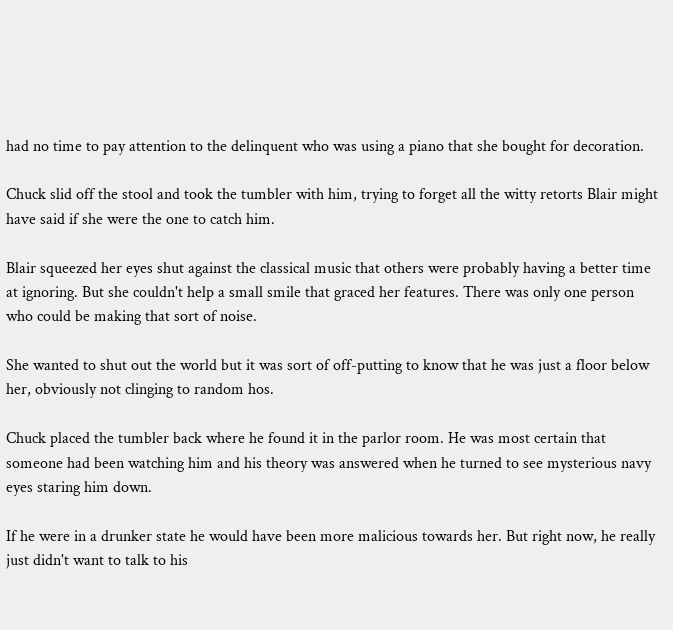had no time to pay attention to the delinquent who was using a piano that she bought for decoration.

Chuck slid off the stool and took the tumbler with him, trying to forget all the witty retorts Blair might have said if she were the one to catch him.

Blair squeezed her eyes shut against the classical music that others were probably having a better time at ignoring. But she couldn't help a small smile that graced her features. There was only one person who could be making that sort of noise.

She wanted to shut out the world but it was sort of off-putting to know that he was just a floor below her, obviously not clinging to random hos.

Chuck placed the tumbler back where he found it in the parlor room. He was most certain that someone had been watching him and his theory was answered when he turned to see mysterious navy eyes staring him down.

If he were in a drunker state he would have been more malicious towards her. But right now, he really just didn't want to talk to his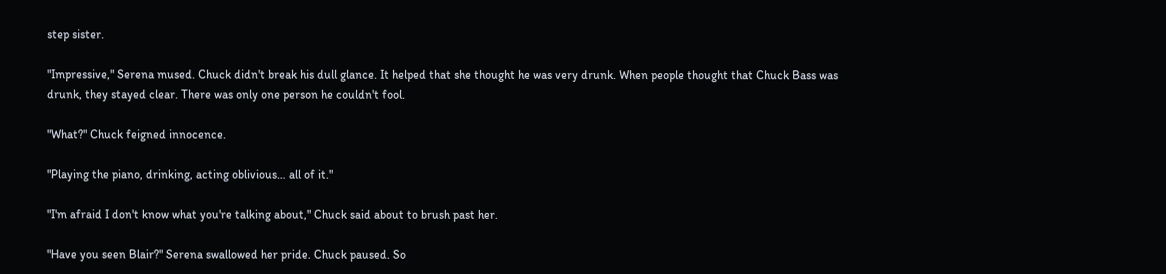step sister.

"Impressive," Serena mused. Chuck didn't break his dull glance. It helped that she thought he was very drunk. When people thought that Chuck Bass was drunk, they stayed clear. There was only one person he couldn't fool.

"What?" Chuck feigned innocence.

"Playing the piano, drinking, acting oblivious… all of it."

"I'm afraid I don't know what you're talking about," Chuck said about to brush past her.

"Have you seen Blair?" Serena swallowed her pride. Chuck paused. So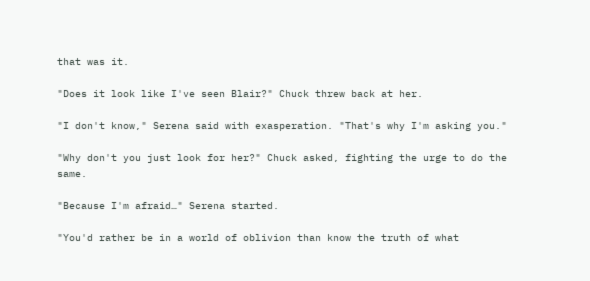that was it.

"Does it look like I've seen Blair?" Chuck threw back at her.

"I don't know," Serena said with exasperation. "That's why I'm asking you."

"Why don't you just look for her?" Chuck asked, fighting the urge to do the same.

"Because I'm afraid…" Serena started.

"You'd rather be in a world of oblivion than know the truth of what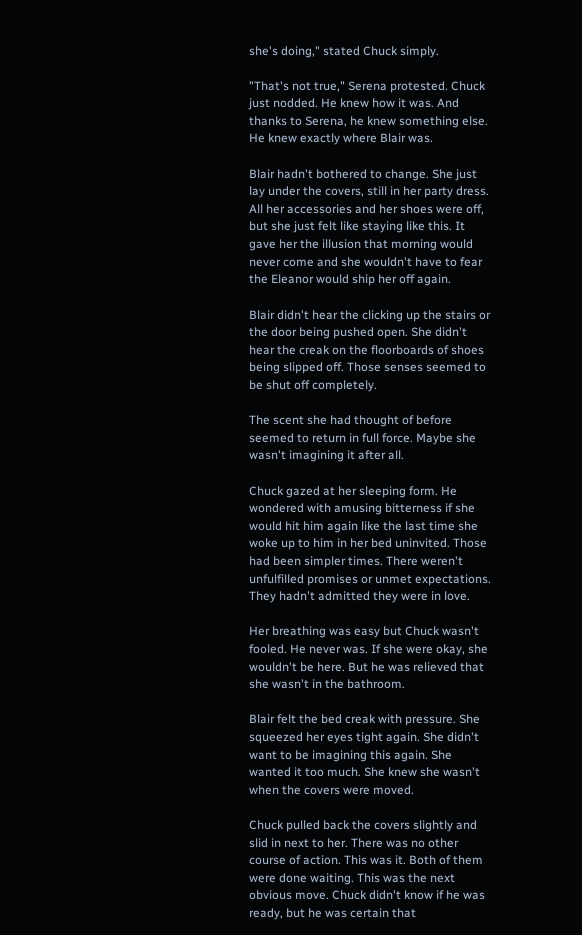she's doing," stated Chuck simply.

"That's not true," Serena protested. Chuck just nodded. He knew how it was. And thanks to Serena, he knew something else. He knew exactly where Blair was.

Blair hadn't bothered to change. She just lay under the covers, still in her party dress. All her accessories and her shoes were off, but she just felt like staying like this. It gave her the illusion that morning would never come and she wouldn't have to fear the Eleanor would ship her off again.

Blair didn't hear the clicking up the stairs or the door being pushed open. She didn't hear the creak on the floorboards of shoes being slipped off. Those senses seemed to be shut off completely.

The scent she had thought of before seemed to return in full force. Maybe she wasn't imagining it after all.

Chuck gazed at her sleeping form. He wondered with amusing bitterness if she would hit him again like the last time she woke up to him in her bed uninvited. Those had been simpler times. There weren't unfulfilled promises or unmet expectations. They hadn't admitted they were in love.

Her breathing was easy but Chuck wasn't fooled. He never was. If she were okay, she wouldn't be here. But he was relieved that she wasn't in the bathroom.

Blair felt the bed creak with pressure. She squeezed her eyes tight again. She didn't want to be imagining this again. She wanted it too much. She knew she wasn't when the covers were moved.

Chuck pulled back the covers slightly and slid in next to her. There was no other course of action. This was it. Both of them were done waiting. This was the next obvious move. Chuck didn't know if he was ready, but he was certain that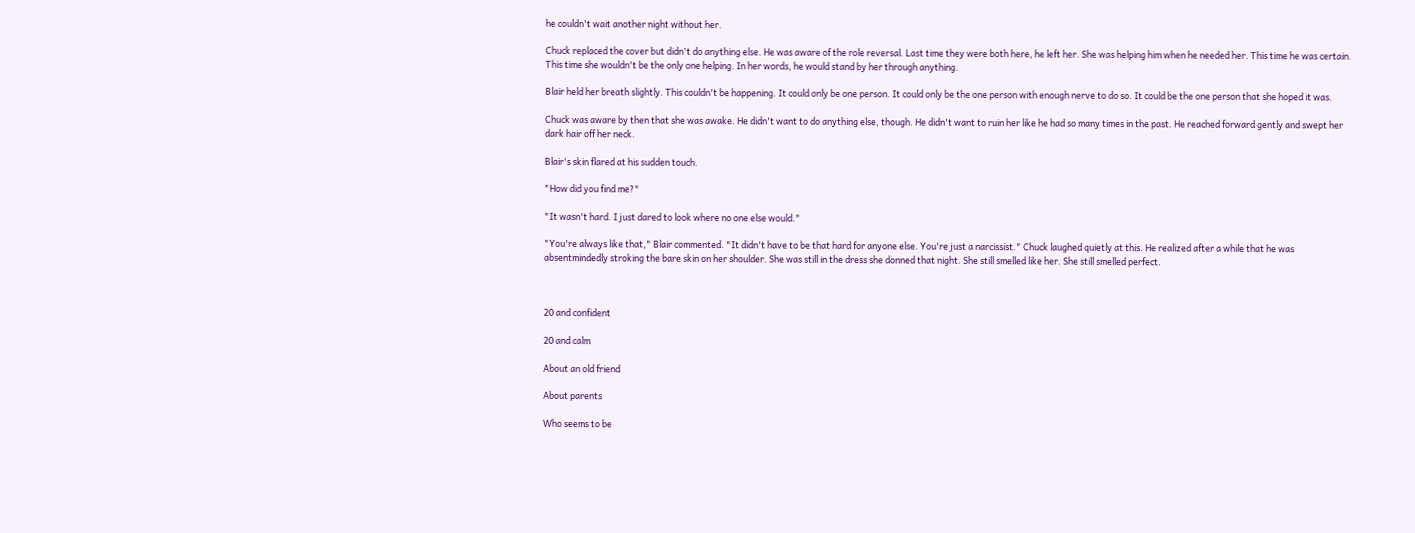he couldn't wait another night without her.

Chuck replaced the cover but didn't do anything else. He was aware of the role reversal. Last time they were both here, he left her. She was helping him when he needed her. This time he was certain. This time she wouldn't be the only one helping. In her words, he would stand by her through anything.

Blair held her breath slightly. This couldn't be happening. It could only be one person. It could only be the one person with enough nerve to do so. It could be the one person that she hoped it was.

Chuck was aware by then that she was awake. He didn't want to do anything else, though. He didn't want to ruin her like he had so many times in the past. He reached forward gently and swept her dark hair off her neck.

Blair's skin flared at his sudden touch.

"How did you find me?"

"It wasn't hard. I just dared to look where no one else would."

"You're always like that," Blair commented. "It didn't have to be that hard for anyone else. You're just a narcissist." Chuck laughed quietly at this. He realized after a while that he was absentmindedly stroking the bare skin on her shoulder. She was still in the dress she donned that night. She still smelled like her. She still smelled perfect.



20 and confident

20 and calm

About an old friend

About parents

Who seems to be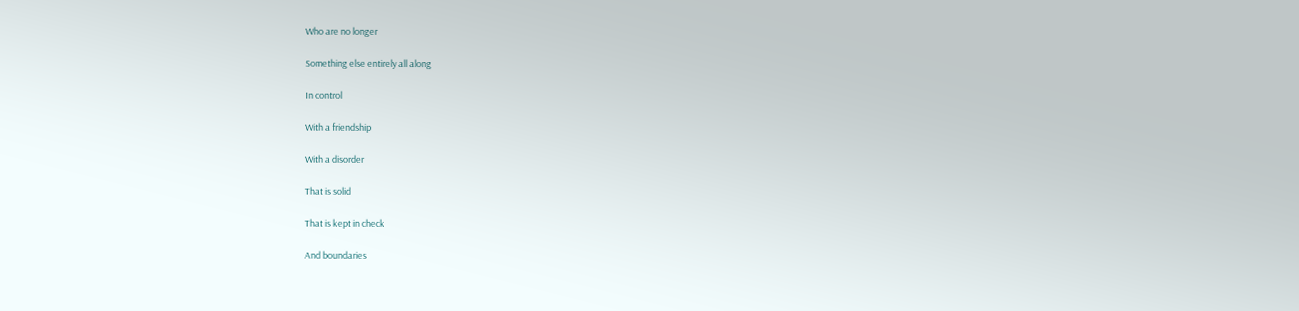Who are no longer

Something else entirely all along

In control

With a friendship

With a disorder

That is solid

That is kept in check

And boundaries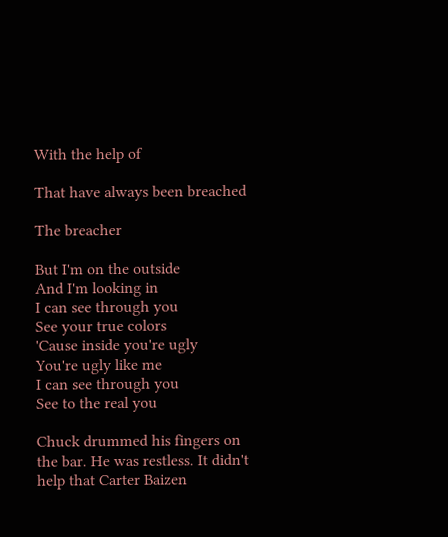With the help of

That have always been breached

The breacher

But I'm on the outside
And I'm looking in
I can see through you
See your true colors
'Cause inside you're ugly
You're ugly like me
I can see through you
See to the real you

Chuck drummed his fingers on the bar. He was restless. It didn't help that Carter Baizen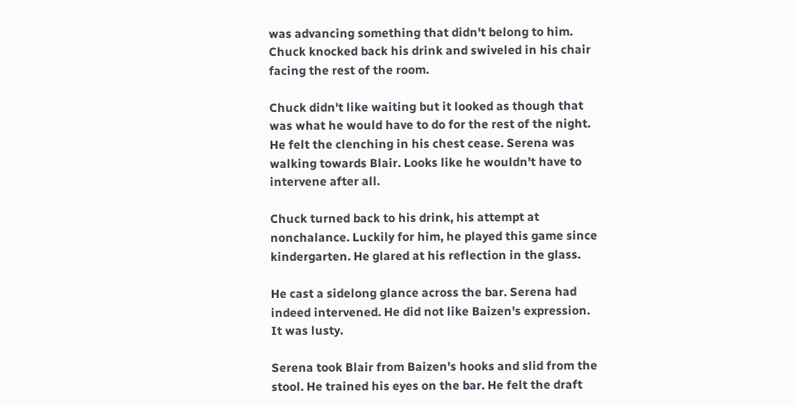was advancing something that didn't belong to him. Chuck knocked back his drink and swiveled in his chair facing the rest of the room.

Chuck didn't like waiting but it looked as though that was what he would have to do for the rest of the night. He felt the clenching in his chest cease. Serena was walking towards Blair. Looks like he wouldn't have to intervene after all.

Chuck turned back to his drink, his attempt at nonchalance. Luckily for him, he played this game since kindergarten. He glared at his reflection in the glass.

He cast a sidelong glance across the bar. Serena had indeed intervened. He did not like Baizen's expression. It was lusty.

Serena took Blair from Baizen's hooks and slid from the stool. He trained his eyes on the bar. He felt the draft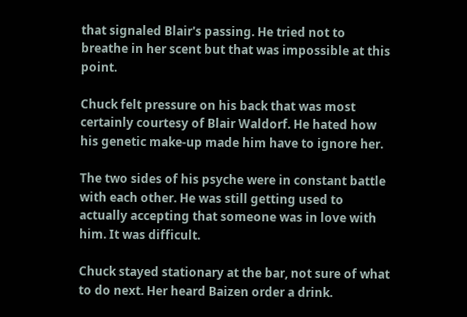that signaled Blair's passing. He tried not to breathe in her scent but that was impossible at this point.

Chuck felt pressure on his back that was most certainly courtesy of Blair Waldorf. He hated how his genetic make-up made him have to ignore her.

The two sides of his psyche were in constant battle with each other. He was still getting used to actually accepting that someone was in love with him. It was difficult.

Chuck stayed stationary at the bar, not sure of what to do next. Her heard Baizen order a drink.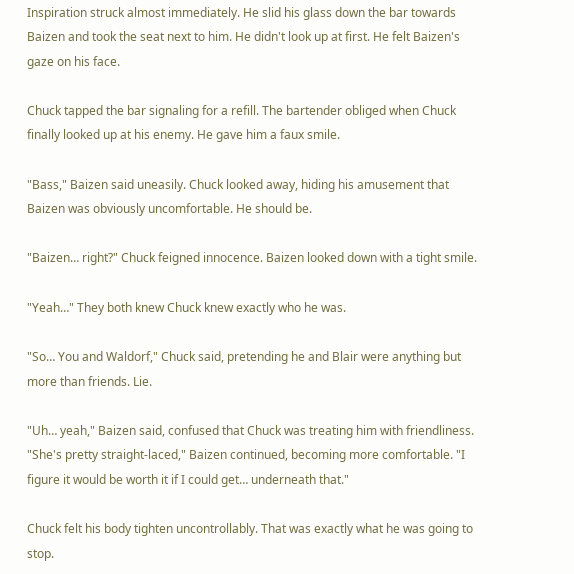Inspiration struck almost immediately. He slid his glass down the bar towards Baizen and took the seat next to him. He didn't look up at first. He felt Baizen's gaze on his face.

Chuck tapped the bar signaling for a refill. The bartender obliged when Chuck finally looked up at his enemy. He gave him a faux smile.

"Bass," Baizen said uneasily. Chuck looked away, hiding his amusement that Baizen was obviously uncomfortable. He should be.

"Baizen… right?" Chuck feigned innocence. Baizen looked down with a tight smile.

"Yeah…" They both knew Chuck knew exactly who he was.

"So… You and Waldorf," Chuck said, pretending he and Blair were anything but more than friends. Lie.

"Uh… yeah," Baizen said, confused that Chuck was treating him with friendliness. "She's pretty straight-laced," Baizen continued, becoming more comfortable. "I figure it would be worth it if I could get… underneath that."

Chuck felt his body tighten uncontrollably. That was exactly what he was going to stop.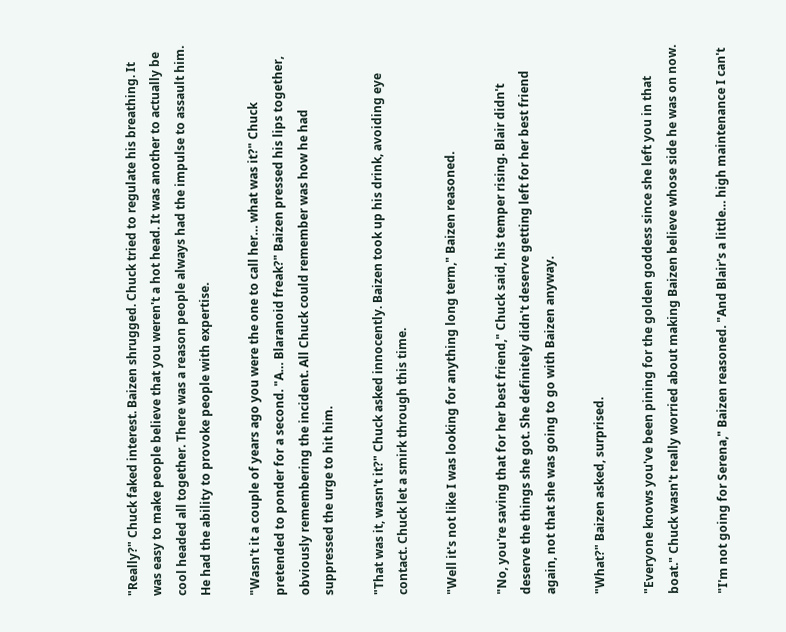"Really?" Chuck faked interest. Baizen shrugged. Chuck tried to regulate his breathing. It was easy to make people believe that you weren't a hot head. It was another to actually be cool headed all together. There was a reason people always had the impulse to assault him. He had the ability to provoke people with expertise.

"Wasn't it a couple of years ago you were the one to call her… what was it?" Chuck pretended to ponder for a second. "A… Blaranoid freak?" Baizen pressed his lips together, obviously remembering the incident. All Chuck could remember was how he had suppressed the urge to hit him.

"That was it, wasn't it?" Chuck asked innocently. Baizen took up his drink, avoiding eye contact. Chuck let a smirk through this time.

"Well it's not like I was looking for anything long term," Baizen reasoned.

"No, you're saving that for her best friend," Chuck said, his temper rising. Blair didn't deserve the things she got. She definitely didn't deserve getting left for her best friend again, not that she was going to go with Baizen anyway.

"What?" Baizen asked, surprised.

"Everyone knows you've been pining for the golden goddess since she left you in that boat." Chuck wasn't really worried about making Baizen believe whose side he was on now.

"I'm not going for Serena," Baizen reasoned. "And Blair's a little… high maintenance I can't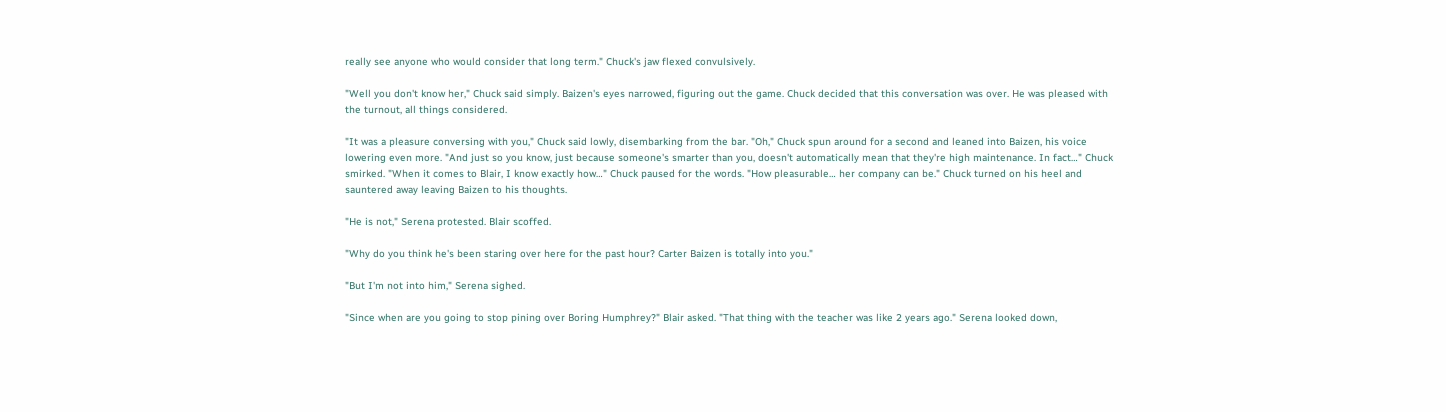really see anyone who would consider that long term." Chuck's jaw flexed convulsively.

"Well you don't know her," Chuck said simply. Baizen's eyes narrowed, figuring out the game. Chuck decided that this conversation was over. He was pleased with the turnout, all things considered.

"It was a pleasure conversing with you," Chuck said lowly, disembarking from the bar. "Oh," Chuck spun around for a second and leaned into Baizen, his voice lowering even more. "And just so you know, just because someone's smarter than you, doesn't automatically mean that they're high maintenance. In fact…" Chuck smirked. "When it comes to Blair, I know exactly how…" Chuck paused for the words. "How pleasurable… her company can be." Chuck turned on his heel and sauntered away leaving Baizen to his thoughts.

"He is not," Serena protested. Blair scoffed.

"Why do you think he's been staring over here for the past hour? Carter Baizen is totally into you."

"But I'm not into him," Serena sighed.

"Since when are you going to stop pining over Boring Humphrey?" Blair asked. "That thing with the teacher was like 2 years ago." Serena looked down,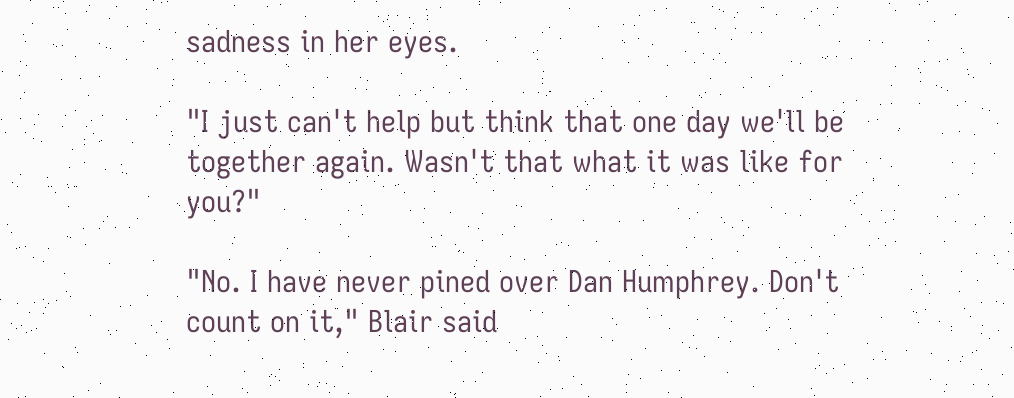sadness in her eyes.

"I just can't help but think that one day we'll be together again. Wasn't that what it was like for you?"

"No. I have never pined over Dan Humphrey. Don't count on it," Blair said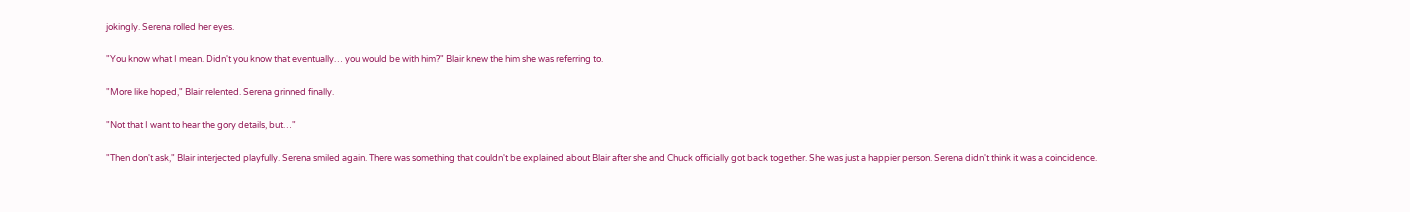jokingly. Serena rolled her eyes.

"You know what I mean. Didn't you know that eventually… you would be with him?" Blair knew the him she was referring to.

"More like hoped," Blair relented. Serena grinned finally.

"Not that I want to hear the gory details, but…"

"Then don't ask," Blair interjected playfully. Serena smiled again. There was something that couldn't be explained about Blair after she and Chuck officially got back together. She was just a happier person. Serena didn't think it was a coincidence.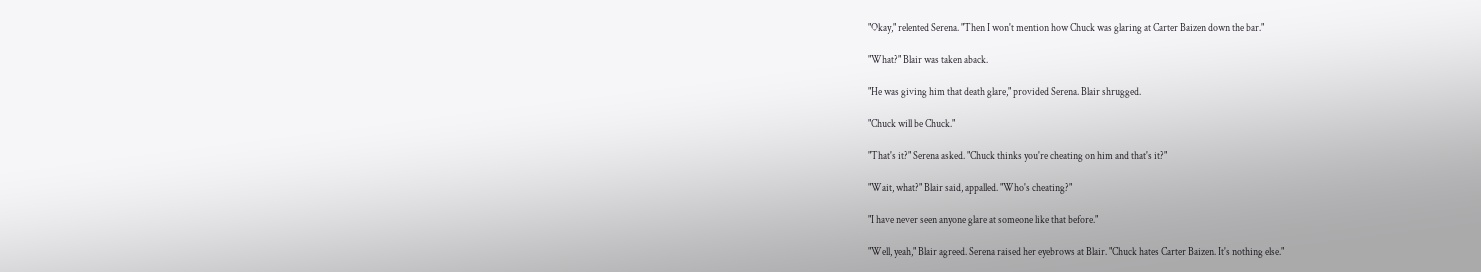"Okay," relented Serena. "Then I won't mention how Chuck was glaring at Carter Baizen down the bar."

"What?" Blair was taken aback.

"He was giving him that death glare," provided Serena. Blair shrugged.

"Chuck will be Chuck."

"That's it?" Serena asked. "Chuck thinks you're cheating on him and that's it?"

"Wait, what?" Blair said, appalled. "Who's cheating?"

"I have never seen anyone glare at someone like that before."

"Well, yeah," Blair agreed. Serena raised her eyebrows at Blair. "Chuck hates Carter Baizen. It's nothing else."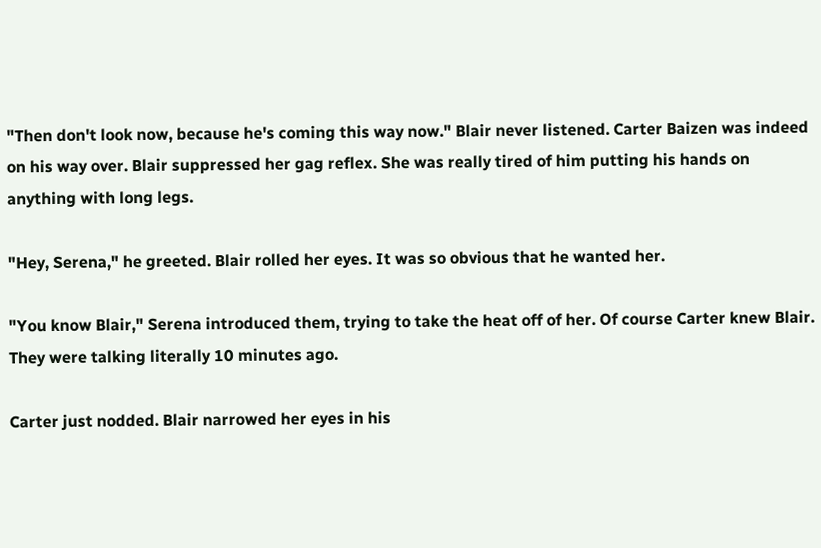"Then don't look now, because he's coming this way now." Blair never listened. Carter Baizen was indeed on his way over. Blair suppressed her gag reflex. She was really tired of him putting his hands on anything with long legs.

"Hey, Serena," he greeted. Blair rolled her eyes. It was so obvious that he wanted her.

"You know Blair," Serena introduced them, trying to take the heat off of her. Of course Carter knew Blair. They were talking literally 10 minutes ago.

Carter just nodded. Blair narrowed her eyes in his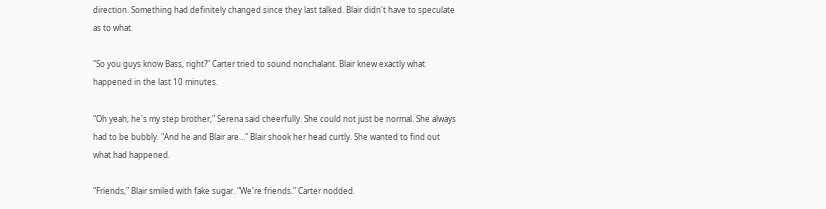direction. Something had definitely changed since they last talked. Blair didn't have to speculate as to what.

"So you guys know Bass, right?" Carter tried to sound nonchalant. Blair knew exactly what happened in the last 10 minutes.

"Oh yeah, he's my step brother," Serena said cheerfully. She could not just be normal. She always had to be bubbly. "And he and Blair are…" Blair shook her head curtly. She wanted to find out what had happened.

"Friends," Blair smiled with fake sugar. "We're friends." Carter nodded.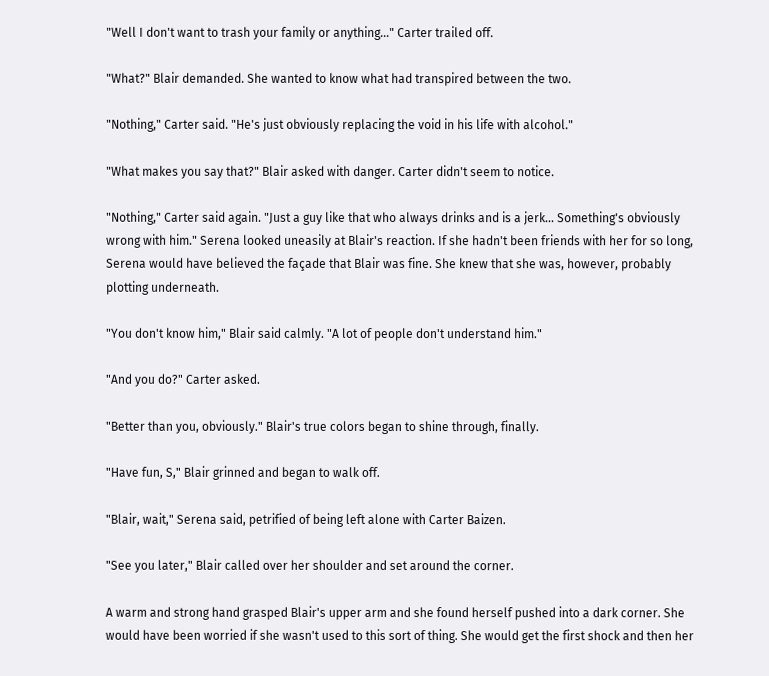"Well I don't want to trash your family or anything…" Carter trailed off.

"What?" Blair demanded. She wanted to know what had transpired between the two.

"Nothing," Carter said. "He's just obviously replacing the void in his life with alcohol."

"What makes you say that?" Blair asked with danger. Carter didn't seem to notice.

"Nothing," Carter said again. "Just a guy like that who always drinks and is a jerk… Something's obviously wrong with him." Serena looked uneasily at Blair's reaction. If she hadn't been friends with her for so long, Serena would have believed the façade that Blair was fine. She knew that she was, however, probably plotting underneath.

"You don't know him," Blair said calmly. "A lot of people don't understand him."

"And you do?" Carter asked.

"Better than you, obviously." Blair's true colors began to shine through, finally.

"Have fun, S," Blair grinned and began to walk off.

"Blair, wait," Serena said, petrified of being left alone with Carter Baizen.

"See you later," Blair called over her shoulder and set around the corner.

A warm and strong hand grasped Blair's upper arm and she found herself pushed into a dark corner. She would have been worried if she wasn't used to this sort of thing. She would get the first shock and then her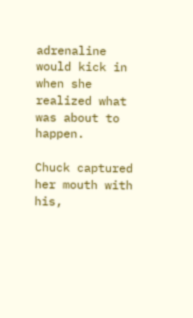adrenaline would kick in when she realized what was about to happen.

Chuck captured her mouth with his,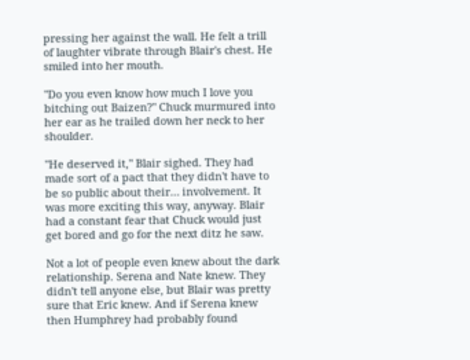pressing her against the wall. He felt a trill of laughter vibrate through Blair's chest. He smiled into her mouth.

"Do you even know how much I love you bitching out Baizen?" Chuck murmured into her ear as he trailed down her neck to her shoulder.

"He deserved it," Blair sighed. They had made sort of a pact that they didn't have to be so public about their… involvement. It was more exciting this way, anyway. Blair had a constant fear that Chuck would just get bored and go for the next ditz he saw.

Not a lot of people even knew about the dark relationship. Serena and Nate knew. They didn't tell anyone else, but Blair was pretty sure that Eric knew. And if Serena knew then Humphrey had probably found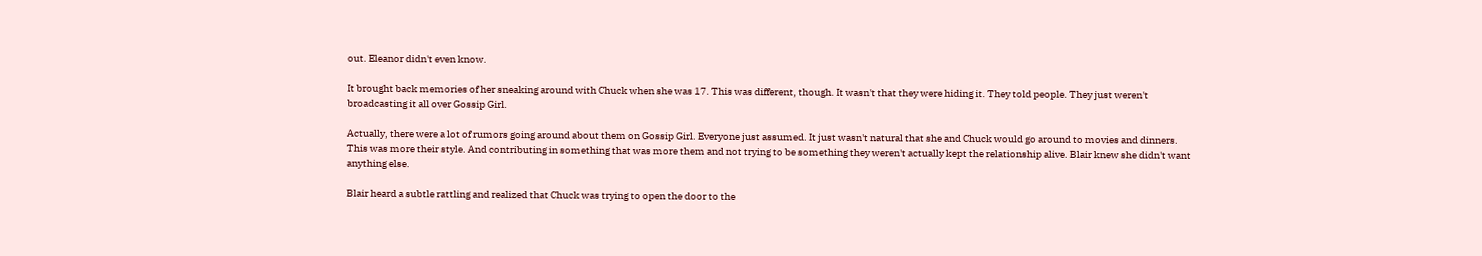out. Eleanor didn't even know.

It brought back memories of her sneaking around with Chuck when she was 17. This was different, though. It wasn't that they were hiding it. They told people. They just weren't broadcasting it all over Gossip Girl.

Actually, there were a lot of rumors going around about them on Gossip Girl. Everyone just assumed. It just wasn't natural that she and Chuck would go around to movies and dinners. This was more their style. And contributing in something that was more them and not trying to be something they weren't actually kept the relationship alive. Blair knew she didn't want anything else.

Blair heard a subtle rattling and realized that Chuck was trying to open the door to the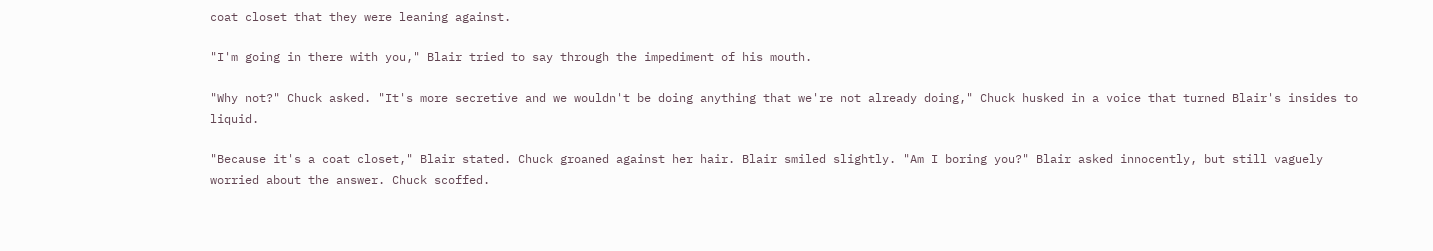coat closet that they were leaning against.

"I'm going in there with you," Blair tried to say through the impediment of his mouth.

"Why not?" Chuck asked. "It's more secretive and we wouldn't be doing anything that we're not already doing," Chuck husked in a voice that turned Blair's insides to liquid.

"Because it's a coat closet," Blair stated. Chuck groaned against her hair. Blair smiled slightly. "Am I boring you?" Blair asked innocently, but still vaguely worried about the answer. Chuck scoffed.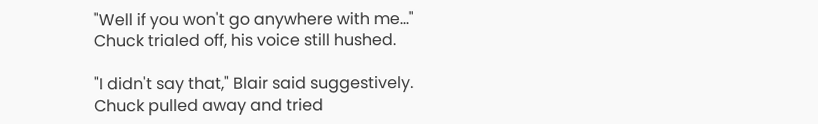"Well if you won't go anywhere with me…" Chuck trialed off, his voice still hushed.

"I didn't say that," Blair said suggestively. Chuck pulled away and tried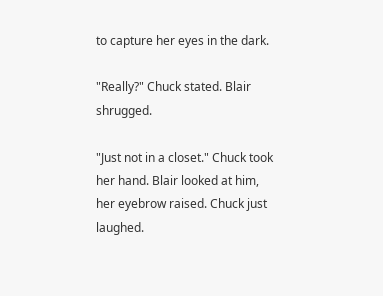to capture her eyes in the dark.

"Really?" Chuck stated. Blair shrugged.

"Just not in a closet." Chuck took her hand. Blair looked at him, her eyebrow raised. Chuck just laughed.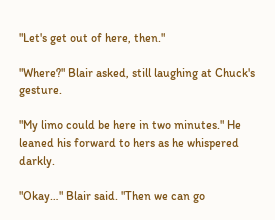"Let's get out of here, then."

"Where?" Blair asked, still laughing at Chuck's gesture.

"My limo could be here in two minutes." He leaned his forward to hers as he whispered darkly.

"Okay…" Blair said. "Then we can go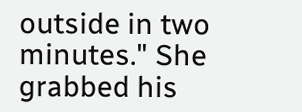outside in two minutes." She grabbed his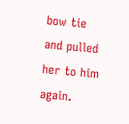bow tie and pulled her to him again.